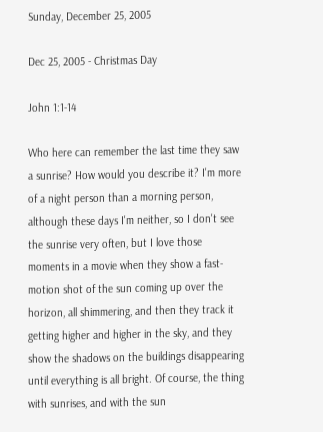Sunday, December 25, 2005

Dec 25, 2005 - Christmas Day

John 1:1-14

Who here can remember the last time they saw a sunrise? How would you describe it? I'm more of a night person than a morning person, although these days I'm neither, so I don't see the sunrise very often, but I love those moments in a movie when they show a fast-motion shot of the sun coming up over the horizon, all shimmering, and then they track it getting higher and higher in the sky, and they show the shadows on the buildings disappearing until everything is all bright. Of course, the thing with sunrises, and with the sun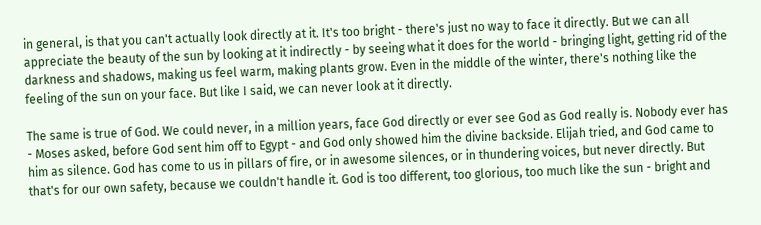in general, is that you can't actually look directly at it. It's too bright - there's just no way to face it directly. But we can all appreciate the beauty of the sun by looking at it indirectly - by seeing what it does for the world - bringing light, getting rid of the darkness and shadows, making us feel warm, making plants grow. Even in the middle of the winter, there's nothing like the feeling of the sun on your face. But like I said, we can never look at it directly.

The same is true of God. We could never, in a million years, face God directly or ever see God as God really is. Nobody ever has - Moses asked, before God sent him off to Egypt - and God only showed him the divine backside. Elijah tried, and God came to him as silence. God has come to us in pillars of fire, or in awesome silences, or in thundering voices, but never directly. But that's for our own safety, because we couldn't handle it. God is too different, too glorious, too much like the sun - bright and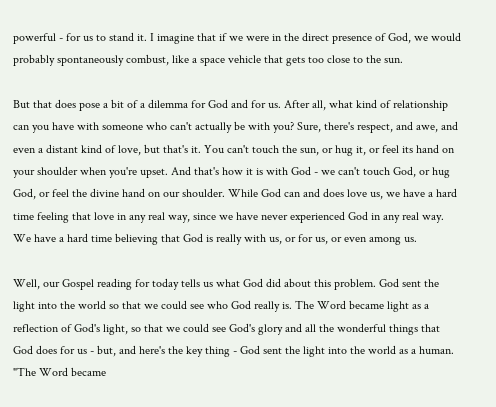powerful - for us to stand it. I imagine that if we were in the direct presence of God, we would probably spontaneously combust, like a space vehicle that gets too close to the sun.

But that does pose a bit of a dilemma for God and for us. After all, what kind of relationship can you have with someone who can't actually be with you? Sure, there's respect, and awe, and even a distant kind of love, but that's it. You can't touch the sun, or hug it, or feel its hand on your shoulder when you're upset. And that's how it is with God - we can't touch God, or hug God, or feel the divine hand on our shoulder. While God can and does love us, we have a hard time feeling that love in any real way, since we have never experienced God in any real way. We have a hard time believing that God is really with us, or for us, or even among us.

Well, our Gospel reading for today tells us what God did about this problem. God sent the light into the world so that we could see who God really is. The Word became light as a reflection of God's light, so that we could see God's glory and all the wonderful things that God does for us - but, and here's the key thing - God sent the light into the world as a human. "The Word became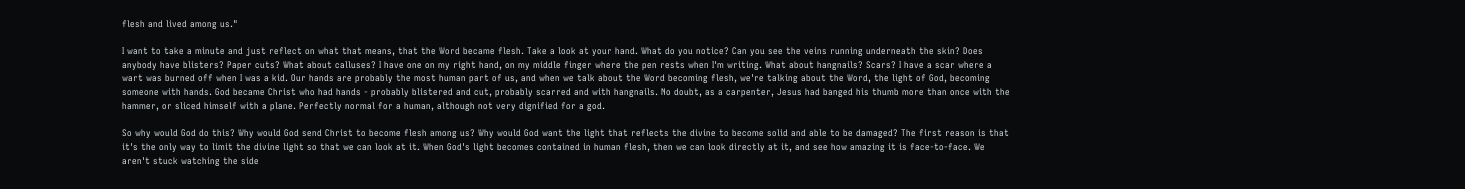flesh and lived among us."

I want to take a minute and just reflect on what that means, that the Word became flesh. Take a look at your hand. What do you notice? Can you see the veins running underneath the skin? Does anybody have blisters? Paper cuts? What about calluses? I have one on my right hand, on my middle finger where the pen rests when I'm writing. What about hangnails? Scars? I have a scar where a wart was burned off when I was a kid. Our hands are probably the most human part of us, and when we talk about the Word becoming flesh, we're talking about the Word, the light of God, becoming someone with hands. God became Christ who had hands - probably blistered and cut, probably scarred and with hangnails. No doubt, as a carpenter, Jesus had banged his thumb more than once with the hammer, or sliced himself with a plane. Perfectly normal for a human, although not very dignified for a god.

So why would God do this? Why would God send Christ to become flesh among us? Why would God want the light that reflects the divine to become solid and able to be damaged? The first reason is that it's the only way to limit the divine light so that we can look at it. When God's light becomes contained in human flesh, then we can look directly at it, and see how amazing it is face-to-face. We aren't stuck watching the side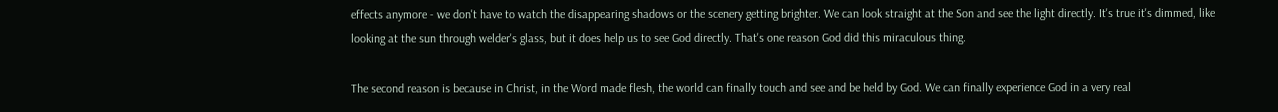effects anymore - we don't have to watch the disappearing shadows or the scenery getting brighter. We can look straight at the Son and see the light directly. It's true it's dimmed, like looking at the sun through welder's glass, but it does help us to see God directly. That's one reason God did this miraculous thing.

The second reason is because in Christ, in the Word made flesh, the world can finally touch and see and be held by God. We can finally experience God in a very real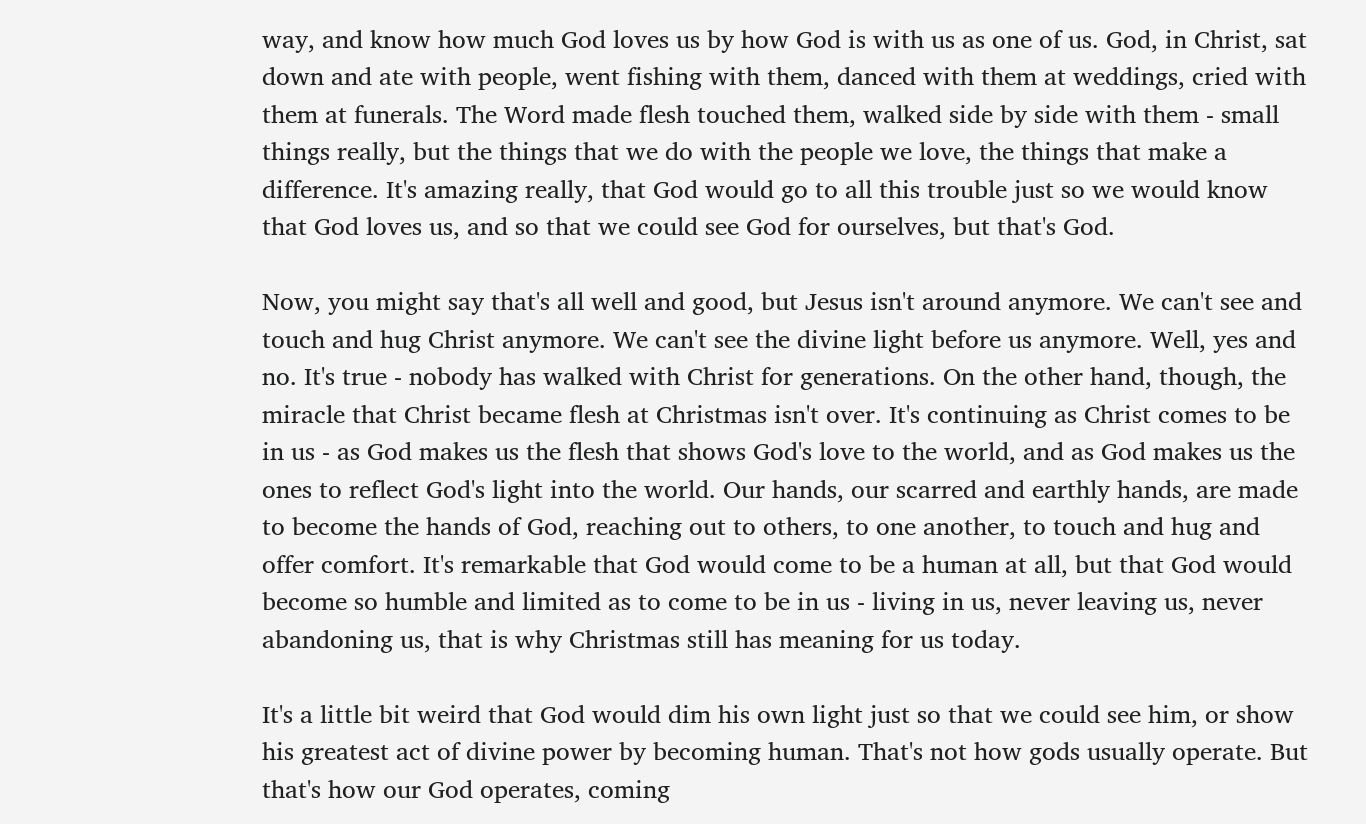way, and know how much God loves us by how God is with us as one of us. God, in Christ, sat down and ate with people, went fishing with them, danced with them at weddings, cried with them at funerals. The Word made flesh touched them, walked side by side with them - small things really, but the things that we do with the people we love, the things that make a difference. It's amazing really, that God would go to all this trouble just so we would know that God loves us, and so that we could see God for ourselves, but that's God.

Now, you might say that's all well and good, but Jesus isn't around anymore. We can't see and touch and hug Christ anymore. We can't see the divine light before us anymore. Well, yes and no. It's true - nobody has walked with Christ for generations. On the other hand, though, the miracle that Christ became flesh at Christmas isn't over. It's continuing as Christ comes to be in us - as God makes us the flesh that shows God's love to the world, and as God makes us the ones to reflect God's light into the world. Our hands, our scarred and earthly hands, are made to become the hands of God, reaching out to others, to one another, to touch and hug and offer comfort. It's remarkable that God would come to be a human at all, but that God would become so humble and limited as to come to be in us - living in us, never leaving us, never abandoning us, that is why Christmas still has meaning for us today.

It's a little bit weird that God would dim his own light just so that we could see him, or show his greatest act of divine power by becoming human. That's not how gods usually operate. But that's how our God operates, coming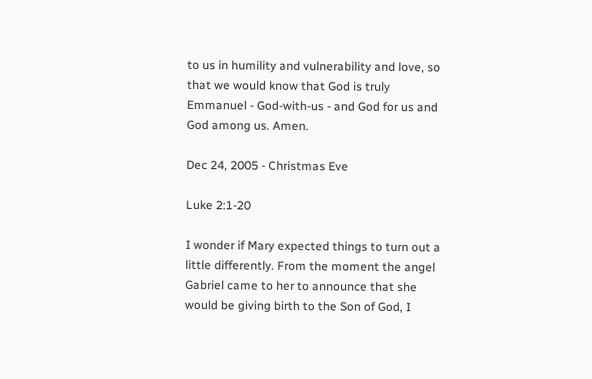to us in humility and vulnerability and love, so that we would know that God is truly Emmanuel - God-with-us - and God for us and God among us. Amen.

Dec 24, 2005 - Christmas Eve

Luke 2:1-20

I wonder if Mary expected things to turn out a little differently. From the moment the angel Gabriel came to her to announce that she would be giving birth to the Son of God, I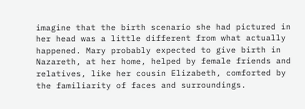imagine that the birth scenario she had pictured in her head was a little different from what actually happened. Mary probably expected to give birth in Nazareth, at her home, helped by female friends and relatives, like her cousin Elizabeth, comforted by the familiarity of faces and surroundings.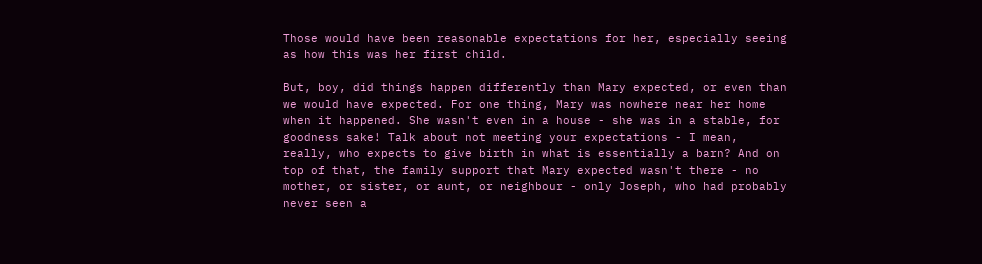Those would have been reasonable expectations for her, especially seeing as how this was her first child.

But, boy, did things happen differently than Mary expected, or even than we would have expected. For one thing, Mary was nowhere near her home when it happened. She wasn't even in a house - she was in a stable, for goodness sake! Talk about not meeting your expectations - I mean, really, who expects to give birth in what is essentially a barn? And on top of that, the family support that Mary expected wasn't there - no mother, or sister, or aunt, or neighbour - only Joseph, who had probably never seen a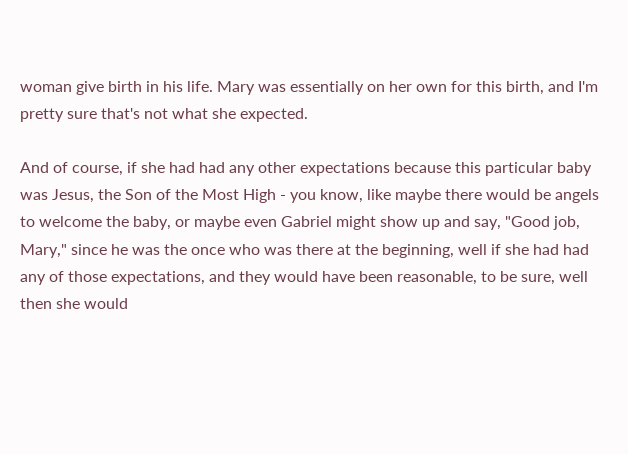woman give birth in his life. Mary was essentially on her own for this birth, and I'm pretty sure that's not what she expected.

And of course, if she had had any other expectations because this particular baby was Jesus, the Son of the Most High - you know, like maybe there would be angels to welcome the baby, or maybe even Gabriel might show up and say, "Good job, Mary," since he was the once who was there at the beginning, well if she had had any of those expectations, and they would have been reasonable, to be sure, well then she would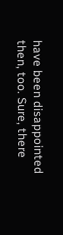have been disappointed then, too. Sure, there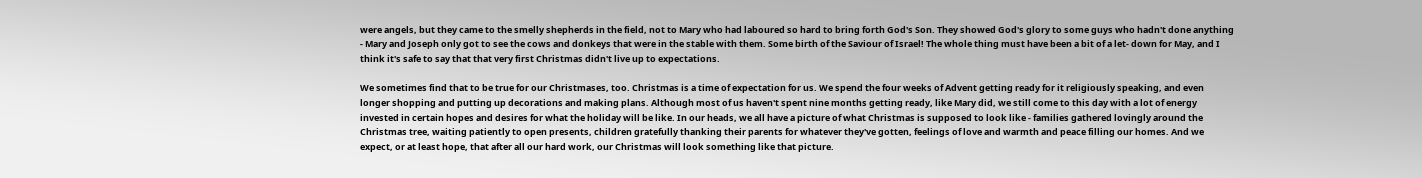were angels, but they came to the smelly shepherds in the field, not to Mary who had laboured so hard to bring forth God's Son. They showed God's glory to some guys who hadn't done anything - Mary and Joseph only got to see the cows and donkeys that were in the stable with them. Some birth of the Saviour of Israel! The whole thing must have been a bit of a let- down for May, and I think it's safe to say that that very first Christmas didn't live up to expectations.

We sometimes find that to be true for our Christmases, too. Christmas is a time of expectation for us. We spend the four weeks of Advent getting ready for it religiously speaking, and even longer shopping and putting up decorations and making plans. Although most of us haven't spent nine months getting ready, like Mary did, we still come to this day with a lot of energy invested in certain hopes and desires for what the holiday will be like. In our heads, we all have a picture of what Christmas is supposed to look like - families gathered lovingly around the Christmas tree, waiting patiently to open presents, children gratefully thanking their parents for whatever they've gotten, feelings of love and warmth and peace filling our homes. And we expect, or at least hope, that after all our hard work, our Christmas will look something like that picture.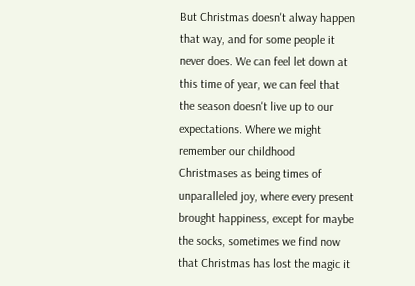But Christmas doesn't alway happen that way, and for some people it never does. We can feel let down at this time of year, we can feel that the season doesn't live up to our expectations. Where we might remember our childhood Christmases as being times of unparalleled joy, where every present brought happiness, except for maybe the socks, sometimes we find now that Christmas has lost the magic it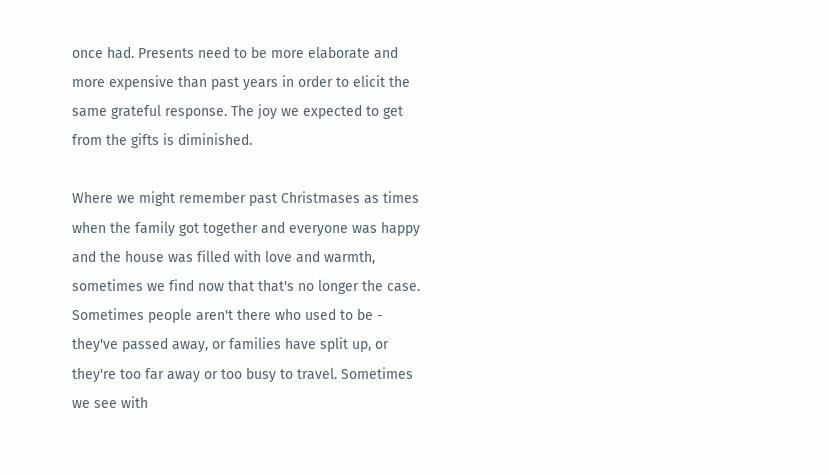once had. Presents need to be more elaborate and more expensive than past years in order to elicit the same grateful response. The joy we expected to get from the gifts is diminished.

Where we might remember past Christmases as times when the family got together and everyone was happy and the house was filled with love and warmth, sometimes we find now that that's no longer the case. Sometimes people aren't there who used to be - they've passed away, or families have split up, or they're too far away or too busy to travel. Sometimes we see with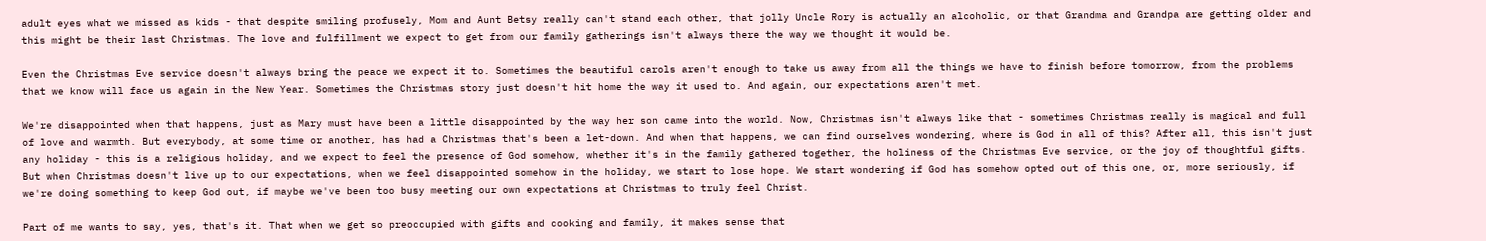adult eyes what we missed as kids - that despite smiling profusely, Mom and Aunt Betsy really can't stand each other, that jolly Uncle Rory is actually an alcoholic, or that Grandma and Grandpa are getting older and this might be their last Christmas. The love and fulfillment we expect to get from our family gatherings isn't always there the way we thought it would be.

Even the Christmas Eve service doesn't always bring the peace we expect it to. Sometimes the beautiful carols aren't enough to take us away from all the things we have to finish before tomorrow, from the problems that we know will face us again in the New Year. Sometimes the Christmas story just doesn't hit home the way it used to. And again, our expectations aren't met.

We're disappointed when that happens, just as Mary must have been a little disappointed by the way her son came into the world. Now, Christmas isn't always like that - sometimes Christmas really is magical and full of love and warmth. But everybody, at some time or another, has had a Christmas that's been a let-down. And when that happens, we can find ourselves wondering, where is God in all of this? After all, this isn't just any holiday - this is a religious holiday, and we expect to feel the presence of God somehow, whether it's in the family gathered together, the holiness of the Christmas Eve service, or the joy of thoughtful gifts. But when Christmas doesn't live up to our expectations, when we feel disappointed somehow in the holiday, we start to lose hope. We start wondering if God has somehow opted out of this one, or, more seriously, if we're doing something to keep God out, if maybe we've been too busy meeting our own expectations at Christmas to truly feel Christ.

Part of me wants to say, yes, that's it. That when we get so preoccupied with gifts and cooking and family, it makes sense that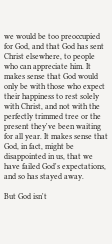we would be too preoccupied for God, and that God has sent Christ elsewhere, to people who can appreciate him. It makes sense that God would only be with those who expect their happiness to rest solely with Christ, and not with the perfectly trimmed tree or the present they've been waiting for all year. It makes sense that God, in fact, might be disappointed in us, that we have failed God's expectations, and so has stayed away.

But God isn't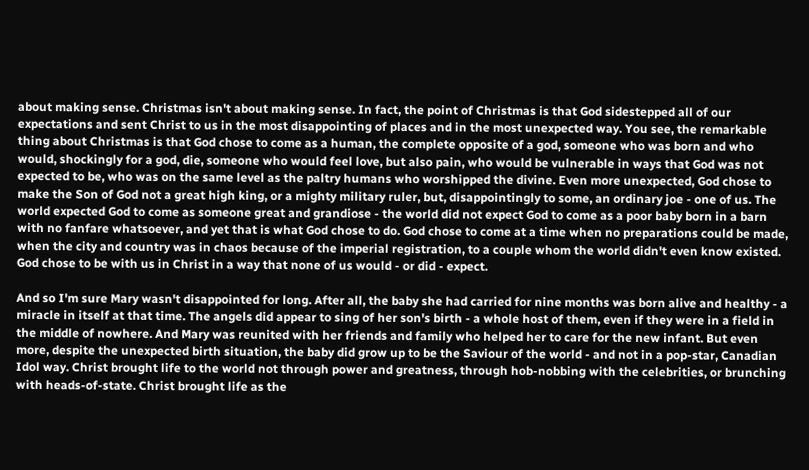about making sense. Christmas isn't about making sense. In fact, the point of Christmas is that God sidestepped all of our expectations and sent Christ to us in the most disappointing of places and in the most unexpected way. You see, the remarkable thing about Christmas is that God chose to come as a human, the complete opposite of a god, someone who was born and who would, shockingly for a god, die, someone who would feel love, but also pain, who would be vulnerable in ways that God was not expected to be, who was on the same level as the paltry humans who worshipped the divine. Even more unexpected, God chose to make the Son of God not a great high king, or a mighty military ruler, but, disappointingly to some, an ordinary joe - one of us. The world expected God to come as someone great and grandiose - the world did not expect God to come as a poor baby born in a barn with no fanfare whatsoever, and yet that is what God chose to do. God chose to come at a time when no preparations could be made, when the city and country was in chaos because of the imperial registration, to a couple whom the world didn't even know existed. God chose to be with us in Christ in a way that none of us would - or did - expect.

And so I'm sure Mary wasn't disappointed for long. After all, the baby she had carried for nine months was born alive and healthy - a miracle in itself at that time. The angels did appear to sing of her son's birth - a whole host of them, even if they were in a field in the middle of nowhere. And Mary was reunited with her friends and family who helped her to care for the new infant. But even more, despite the unexpected birth situation, the baby did grow up to be the Saviour of the world - and not in a pop-star, Canadian Idol way. Christ brought life to the world not through power and greatness, through hob-nobbing with the celebrities, or brunching with heads-of-state. Christ brought life as the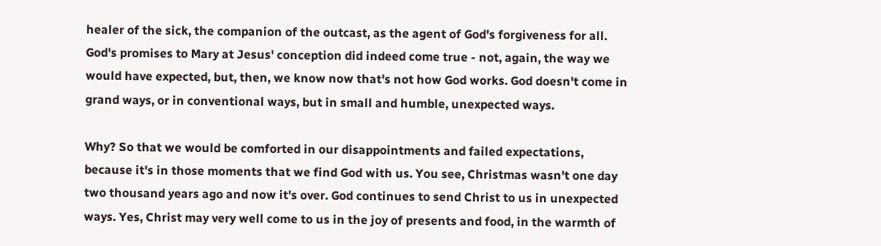healer of the sick, the companion of the outcast, as the agent of God's forgiveness for all. God's promises to Mary at Jesus' conception did indeed come true - not, again, the way we would have expected, but, then, we know now that's not how God works. God doesn't come in grand ways, or in conventional ways, but in small and humble, unexpected ways.

Why? So that we would be comforted in our disappointments and failed expectations, because it's in those moments that we find God with us. You see, Christmas wasn't one day two thousand years ago and now it's over. God continues to send Christ to us in unexpected ways. Yes, Christ may very well come to us in the joy of presents and food, in the warmth of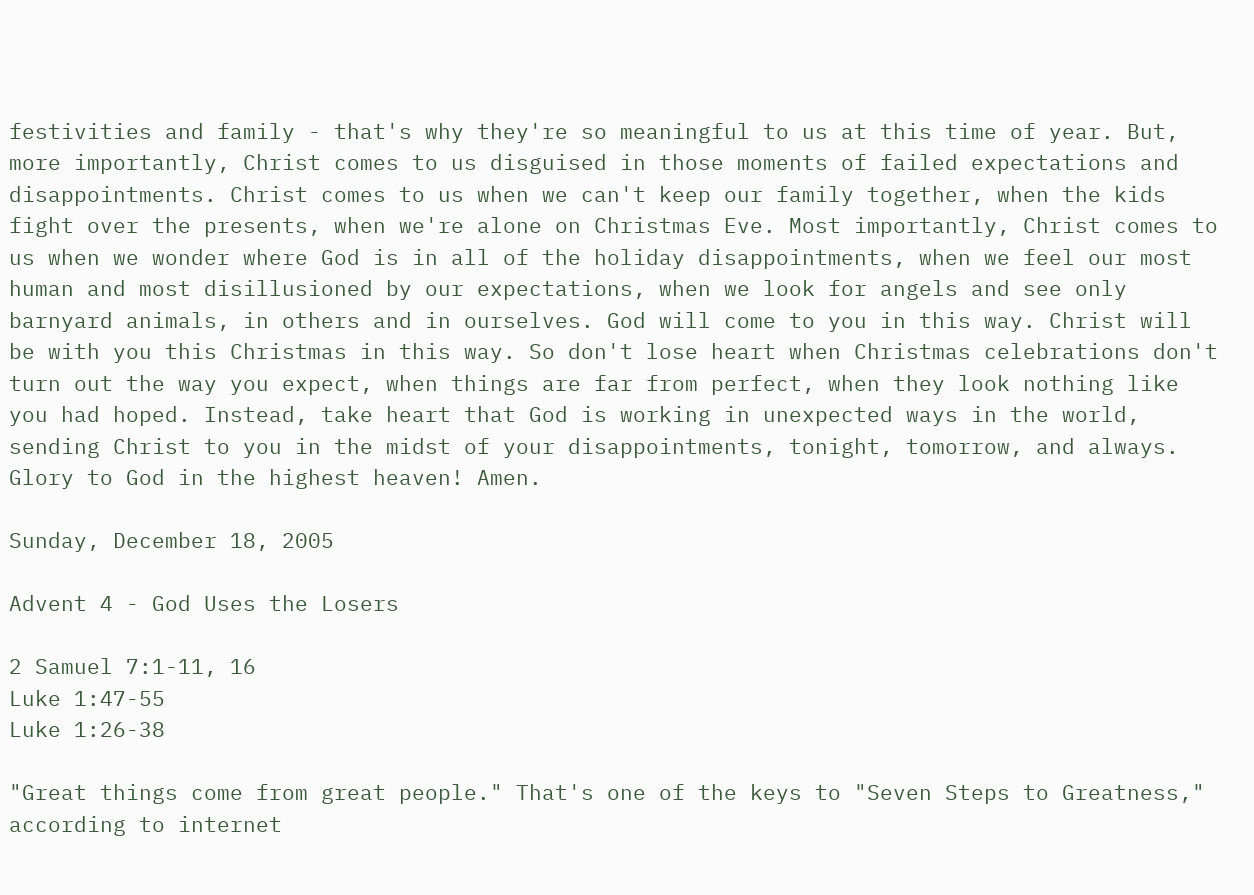festivities and family - that's why they're so meaningful to us at this time of year. But, more importantly, Christ comes to us disguised in those moments of failed expectations and disappointments. Christ comes to us when we can't keep our family together, when the kids fight over the presents, when we're alone on Christmas Eve. Most importantly, Christ comes to us when we wonder where God is in all of the holiday disappointments, when we feel our most human and most disillusioned by our expectations, when we look for angels and see only barnyard animals, in others and in ourselves. God will come to you in this way. Christ will be with you this Christmas in this way. So don't lose heart when Christmas celebrations don't turn out the way you expect, when things are far from perfect, when they look nothing like you had hoped. Instead, take heart that God is working in unexpected ways in the world, sending Christ to you in the midst of your disappointments, tonight, tomorrow, and always. Glory to God in the highest heaven! Amen.

Sunday, December 18, 2005

Advent 4 - God Uses the Losers

2 Samuel 7:1-11, 16
Luke 1:47-55
Luke 1:26-38

"Great things come from great people." That's one of the keys to "Seven Steps to Greatness," according to internet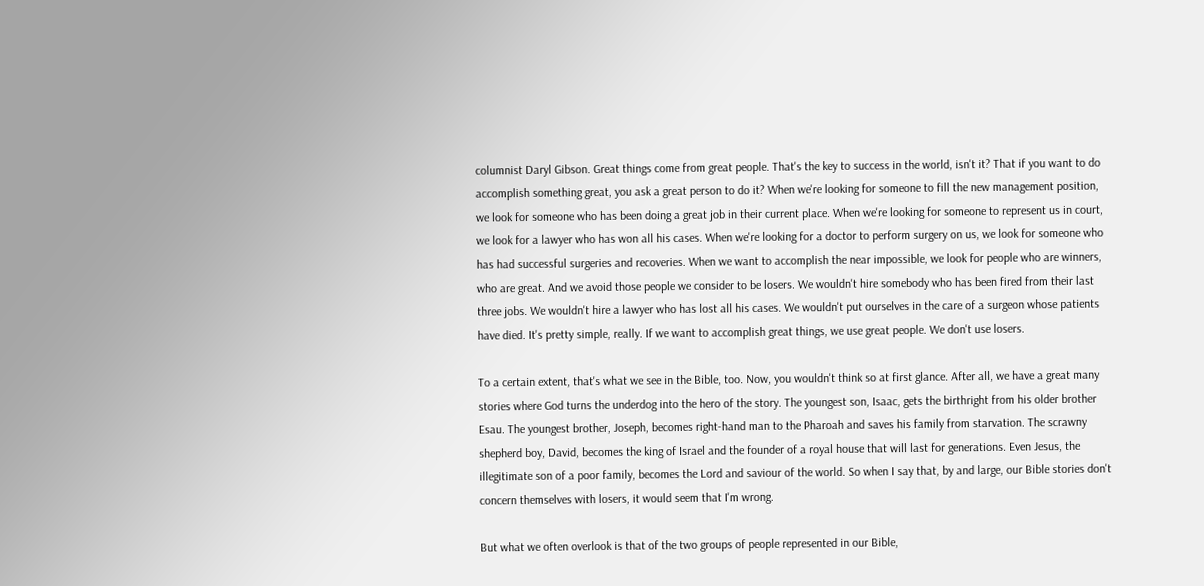columnist Daryl Gibson. Great things come from great people. That's the key to success in the world, isn't it? That if you want to do accomplish something great, you ask a great person to do it? When we're looking for someone to fill the new management position, we look for someone who has been doing a great job in their current place. When we're looking for someone to represent us in court, we look for a lawyer who has won all his cases. When we're looking for a doctor to perform surgery on us, we look for someone who has had successful surgeries and recoveries. When we want to accomplish the near impossible, we look for people who are winners, who are great. And we avoid those people we consider to be losers. We wouldn't hire somebody who has been fired from their last three jobs. We wouldn't hire a lawyer who has lost all his cases. We wouldn't put ourselves in the care of a surgeon whose patients have died. It's pretty simple, really. If we want to accomplish great things, we use great people. We don't use losers.

To a certain extent, that's what we see in the Bible, too. Now, you wouldn't think so at first glance. After all, we have a great many stories where God turns the underdog into the hero of the story. The youngest son, Isaac, gets the birthright from his older brother Esau. The youngest brother, Joseph, becomes right-hand man to the Pharoah and saves his family from starvation. The scrawny shepherd boy, David, becomes the king of Israel and the founder of a royal house that will last for generations. Even Jesus, the illegitimate son of a poor family, becomes the Lord and saviour of the world. So when I say that, by and large, our Bible stories don't concern themselves with losers, it would seem that I'm wrong.

But what we often overlook is that of the two groups of people represented in our Bible,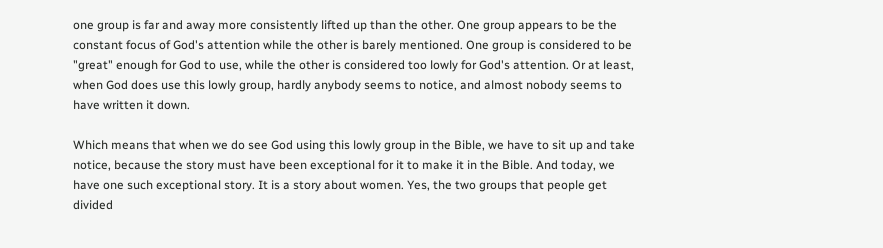one group is far and away more consistently lifted up than the other. One group appears to be the constant focus of God's attention while the other is barely mentioned. One group is considered to be "great" enough for God to use, while the other is considered too lowly for God's attention. Or at least, when God does use this lowly group, hardly anybody seems to notice, and almost nobody seems to have written it down.

Which means that when we do see God using this lowly group in the Bible, we have to sit up and take notice, because the story must have been exceptional for it to make it in the Bible. And today, we have one such exceptional story. It is a story about women. Yes, the two groups that people get divided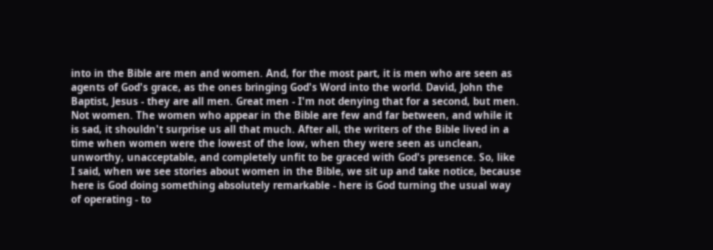into in the Bible are men and women. And, for the most part, it is men who are seen as agents of God's grace, as the ones bringing God's Word into the world. David, John the Baptist, Jesus - they are all men. Great men - I'm not denying that for a second, but men. Not women. The women who appear in the Bible are few and far between, and while it is sad, it shouldn't surprise us all that much. After all, the writers of the Bible lived in a time when women were the lowest of the low, when they were seen as unclean, unworthy, unacceptable, and completely unfit to be graced with God's presence. So, like I said, when we see stories about women in the Bible, we sit up and take notice, because here is God doing something absolutely remarkable - here is God turning the usual way of operating - to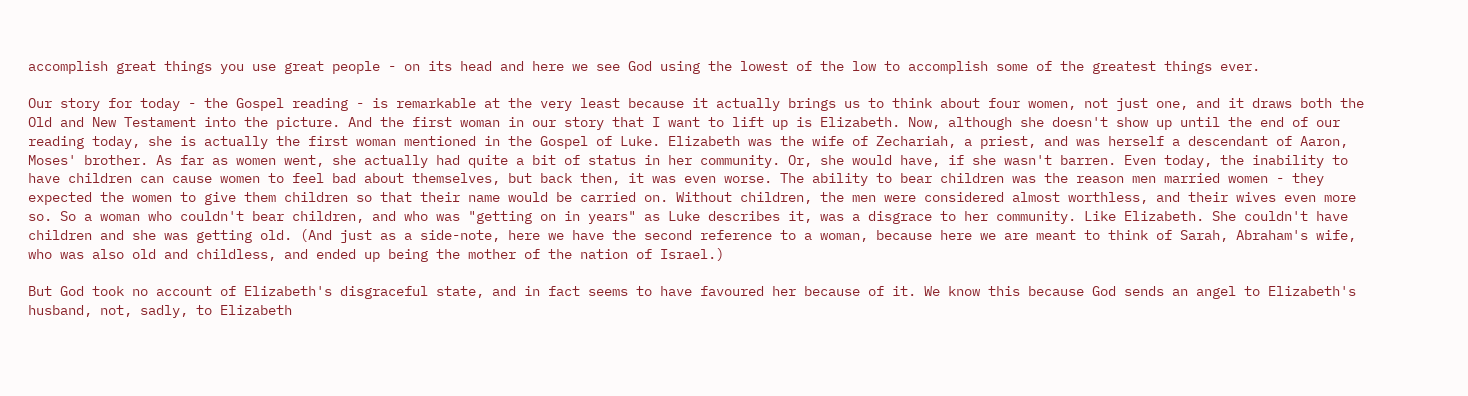accomplish great things you use great people - on its head and here we see God using the lowest of the low to accomplish some of the greatest things ever.

Our story for today - the Gospel reading - is remarkable at the very least because it actually brings us to think about four women, not just one, and it draws both the Old and New Testament into the picture. And the first woman in our story that I want to lift up is Elizabeth. Now, although she doesn't show up until the end of our reading today, she is actually the first woman mentioned in the Gospel of Luke. Elizabeth was the wife of Zechariah, a priest, and was herself a descendant of Aaron, Moses' brother. As far as women went, she actually had quite a bit of status in her community. Or, she would have, if she wasn't barren. Even today, the inability to have children can cause women to feel bad about themselves, but back then, it was even worse. The ability to bear children was the reason men married women - they expected the women to give them children so that their name would be carried on. Without children, the men were considered almost worthless, and their wives even more so. So a woman who couldn't bear children, and who was "getting on in years" as Luke describes it, was a disgrace to her community. Like Elizabeth. She couldn't have children and she was getting old. (And just as a side-note, here we have the second reference to a woman, because here we are meant to think of Sarah, Abraham's wife, who was also old and childless, and ended up being the mother of the nation of Israel.)

But God took no account of Elizabeth's disgraceful state, and in fact seems to have favoured her because of it. We know this because God sends an angel to Elizabeth's husband, not, sadly, to Elizabeth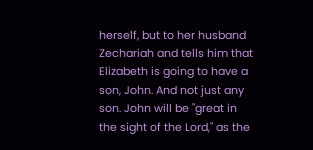herself, but to her husband Zechariah and tells him that Elizabeth is going to have a son, John. And not just any son. John will be "great in the sight of the Lord," as the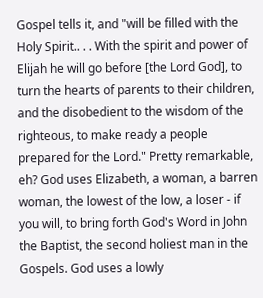Gospel tells it, and "will be filled with the Holy Spirit.. . . With the spirit and power of Elijah he will go before [the Lord God], to turn the hearts of parents to their children, and the disobedient to the wisdom of the righteous, to make ready a people prepared for the Lord." Pretty remarkable, eh? God uses Elizabeth, a woman, a barren woman, the lowest of the low, a loser - if you will, to bring forth God's Word in John the Baptist, the second holiest man in the Gospels. God uses a lowly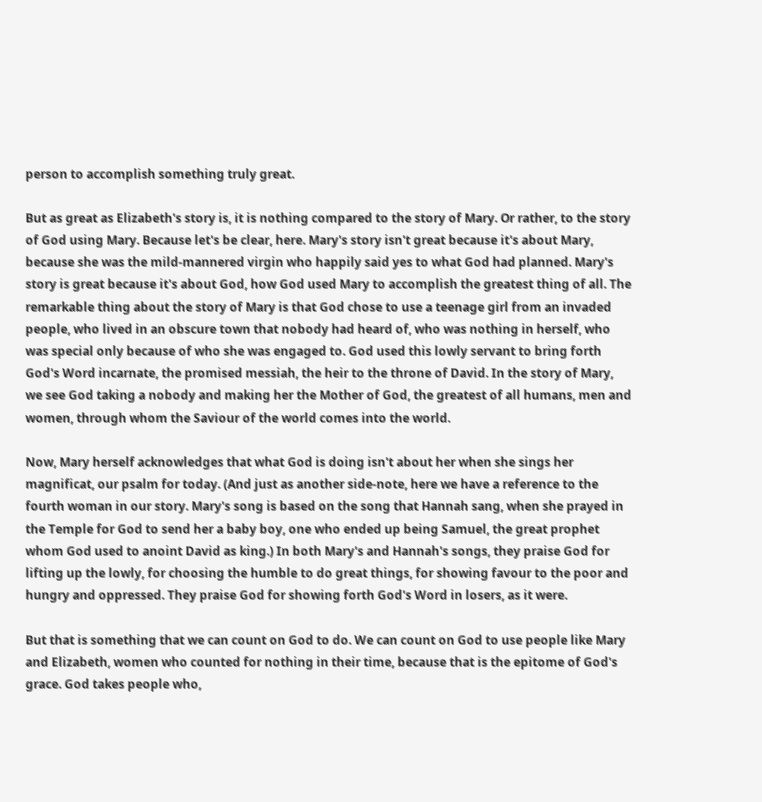person to accomplish something truly great.

But as great as Elizabeth's story is, it is nothing compared to the story of Mary. Or rather, to the story of God using Mary. Because let's be clear, here. Mary's story isn't great because it's about Mary, because she was the mild-mannered virgin who happily said yes to what God had planned. Mary's story is great because it's about God, how God used Mary to accomplish the greatest thing of all. The remarkable thing about the story of Mary is that God chose to use a teenage girl from an invaded people, who lived in an obscure town that nobody had heard of, who was nothing in herself, who was special only because of who she was engaged to. God used this lowly servant to bring forth God's Word incarnate, the promised messiah, the heir to the throne of David. In the story of Mary, we see God taking a nobody and making her the Mother of God, the greatest of all humans, men and women, through whom the Saviour of the world comes into the world.

Now, Mary herself acknowledges that what God is doing isn't about her when she sings her magnificat, our psalm for today. (And just as another side-note, here we have a reference to the fourth woman in our story. Mary's song is based on the song that Hannah sang, when she prayed in the Temple for God to send her a baby boy, one who ended up being Samuel, the great prophet whom God used to anoint David as king.) In both Mary's and Hannah's songs, they praise God for lifting up the lowly, for choosing the humble to do great things, for showing favour to the poor and hungry and oppressed. They praise God for showing forth God's Word in losers, as it were.

But that is something that we can count on God to do. We can count on God to use people like Mary and Elizabeth, women who counted for nothing in their time, because that is the epitome of God's grace. God takes people who,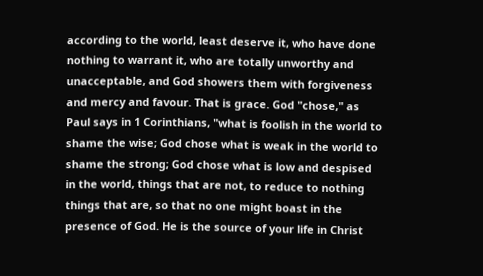according to the world, least deserve it, who have done nothing to warrant it, who are totally unworthy and unacceptable, and God showers them with forgiveness and mercy and favour. That is grace. God "chose," as Paul says in 1 Corinthians, "what is foolish in the world to shame the wise; God chose what is weak in the world to shame the strong; God chose what is low and despised in the world, things that are not, to reduce to nothing things that are, so that no one might boast in the presence of God. He is the source of your life in Christ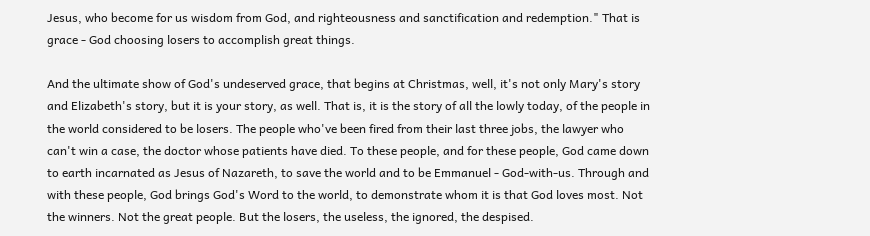Jesus, who become for us wisdom from God, and righteousness and sanctification and redemption." That is grace - God choosing losers to accomplish great things.

And the ultimate show of God's undeserved grace, that begins at Christmas, well, it's not only Mary's story and Elizabeth's story, but it is your story, as well. That is, it is the story of all the lowly today, of the people in the world considered to be losers. The people who've been fired from their last three jobs, the lawyer who can't win a case, the doctor whose patients have died. To these people, and for these people, God came down to earth incarnated as Jesus of Nazareth, to save the world and to be Emmanuel - God-with-us. Through and with these people, God brings God's Word to the world, to demonstrate whom it is that God loves most. Not the winners. Not the great people. But the losers, the useless, the ignored, the despised.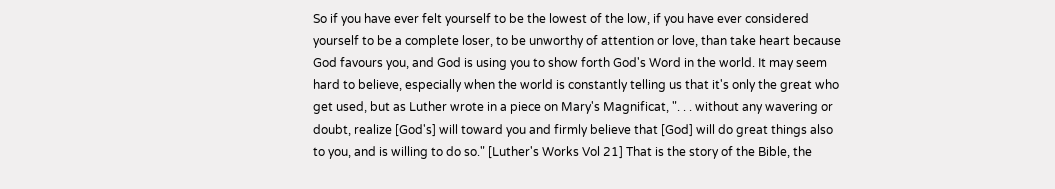So if you have ever felt yourself to be the lowest of the low, if you have ever considered yourself to be a complete loser, to be unworthy of attention or love, than take heart because God favours you, and God is using you to show forth God's Word in the world. It may seem hard to believe, especially when the world is constantly telling us that it's only the great who get used, but as Luther wrote in a piece on Mary's Magnificat, ". . . without any wavering or doubt, realize [God's] will toward you and firmly believe that [God] will do great things also to you, and is willing to do so." [Luther's Works Vol 21] That is the story of the Bible, the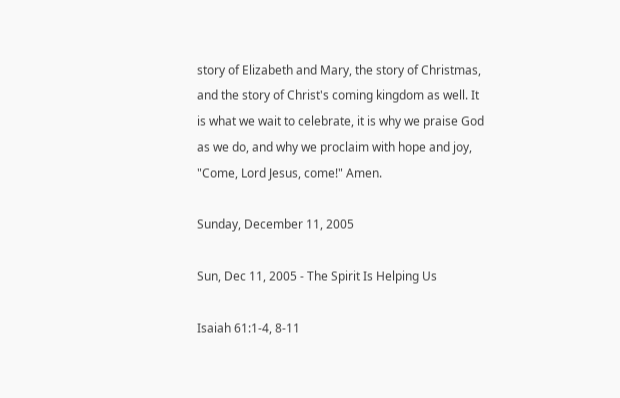story of Elizabeth and Mary, the story of Christmas, and the story of Christ's coming kingdom as well. It is what we wait to celebrate, it is why we praise God as we do, and why we proclaim with hope and joy, "Come, Lord Jesus, come!" Amen.

Sunday, December 11, 2005

Sun, Dec 11, 2005 - The Spirit Is Helping Us

Isaiah 61:1-4, 8-11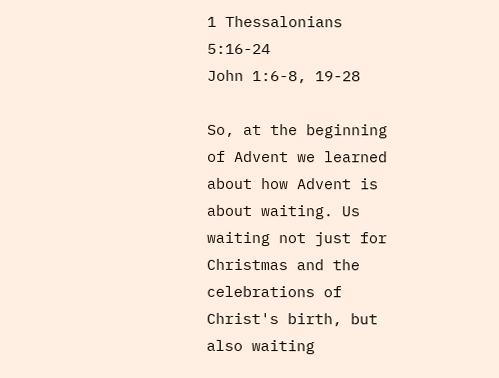1 Thessalonians 5:16-24
John 1:6-8, 19-28

So, at the beginning of Advent we learned about how Advent is about waiting. Us waiting not just for Christmas and the celebrations of Christ's birth, but also waiting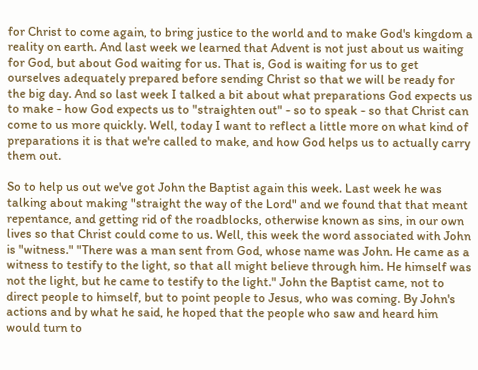for Christ to come again, to bring justice to the world and to make God's kingdom a reality on earth. And last week we learned that Advent is not just about us waiting for God, but about God waiting for us. That is, God is waiting for us to get ourselves adequately prepared before sending Christ so that we will be ready for the big day. And so last week I talked a bit about what preparations God expects us to make - how God expects us to "straighten out" - so to speak - so that Christ can come to us more quickly. Well, today I want to reflect a little more on what kind of preparations it is that we're called to make, and how God helps us to actually carry them out.

So to help us out we've got John the Baptist again this week. Last week he was talking about making "straight the way of the Lord" and we found that that meant repentance, and getting rid of the roadblocks, otherwise known as sins, in our own lives so that Christ could come to us. Well, this week the word associated with John is "witness." "There was a man sent from God, whose name was John. He came as a witness to testify to the light, so that all might believe through him. He himself was not the light, but he came to testify to the light." John the Baptist came, not to direct people to himself, but to point people to Jesus, who was coming. By John's actions and by what he said, he hoped that the people who saw and heard him would turn to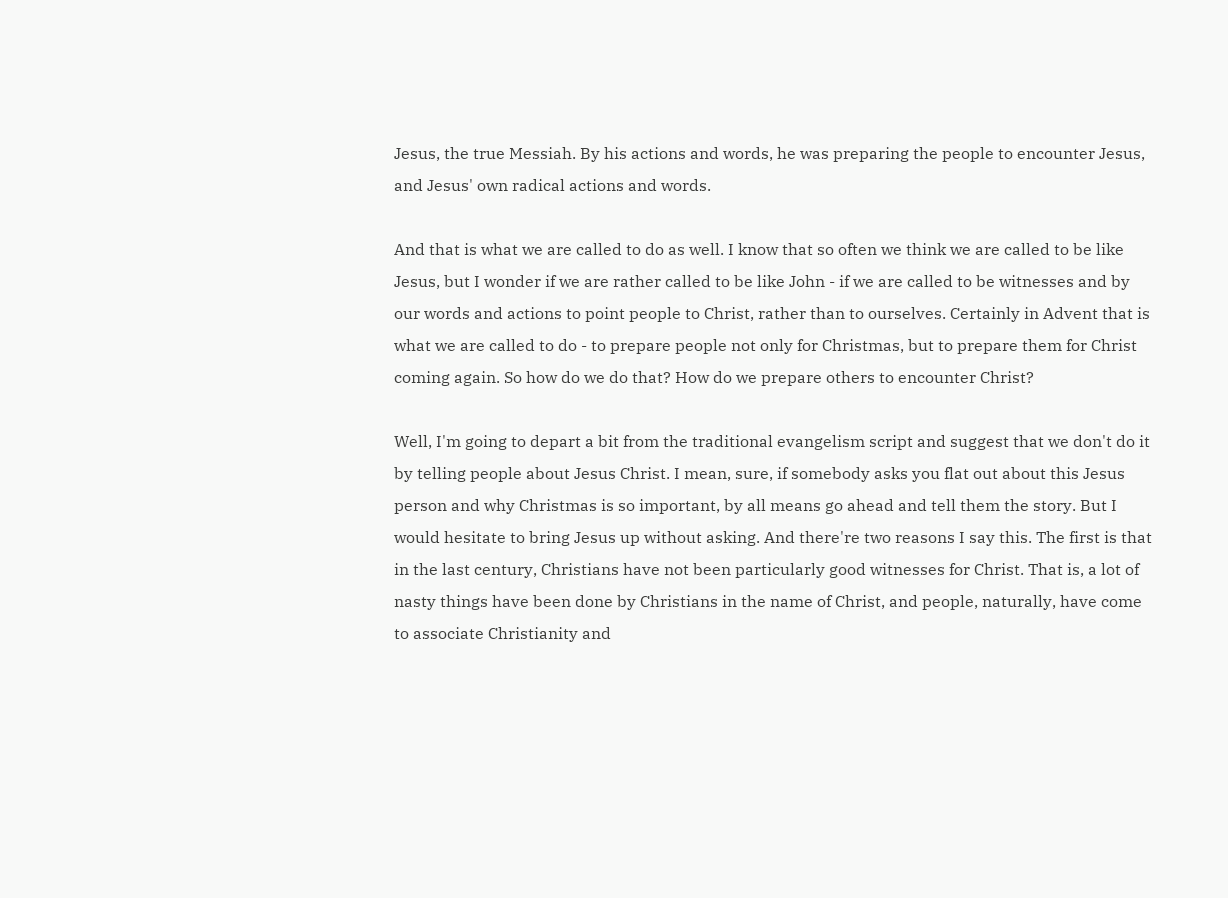Jesus, the true Messiah. By his actions and words, he was preparing the people to encounter Jesus, and Jesus' own radical actions and words.

And that is what we are called to do as well. I know that so often we think we are called to be like Jesus, but I wonder if we are rather called to be like John - if we are called to be witnesses and by our words and actions to point people to Christ, rather than to ourselves. Certainly in Advent that is what we are called to do - to prepare people not only for Christmas, but to prepare them for Christ coming again. So how do we do that? How do we prepare others to encounter Christ?

Well, I'm going to depart a bit from the traditional evangelism script and suggest that we don't do it by telling people about Jesus Christ. I mean, sure, if somebody asks you flat out about this Jesus person and why Christmas is so important, by all means go ahead and tell them the story. But I would hesitate to bring Jesus up without asking. And there're two reasons I say this. The first is that in the last century, Christians have not been particularly good witnesses for Christ. That is, a lot of nasty things have been done by Christians in the name of Christ, and people, naturally, have come to associate Christianity and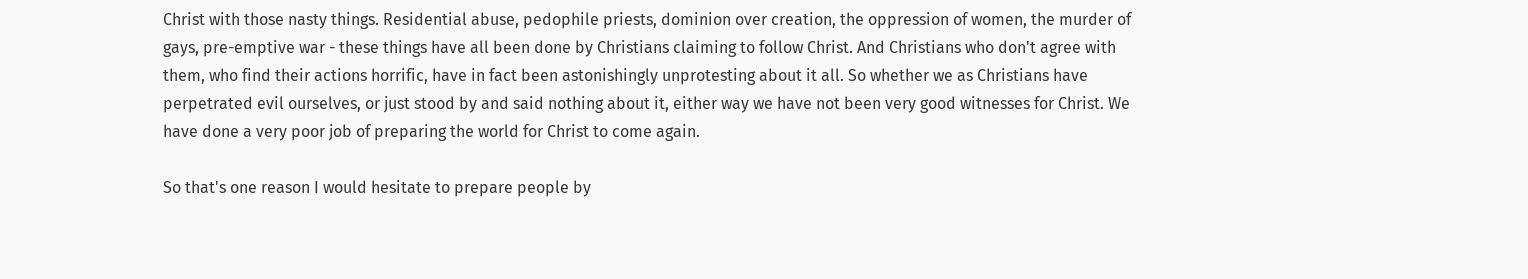Christ with those nasty things. Residential abuse, pedophile priests, dominion over creation, the oppression of women, the murder of gays, pre-emptive war - these things have all been done by Christians claiming to follow Christ. And Christians who don't agree with them, who find their actions horrific, have in fact been astonishingly unprotesting about it all. So whether we as Christians have perpetrated evil ourselves, or just stood by and said nothing about it, either way we have not been very good witnesses for Christ. We have done a very poor job of preparing the world for Christ to come again.

So that's one reason I would hesitate to prepare people by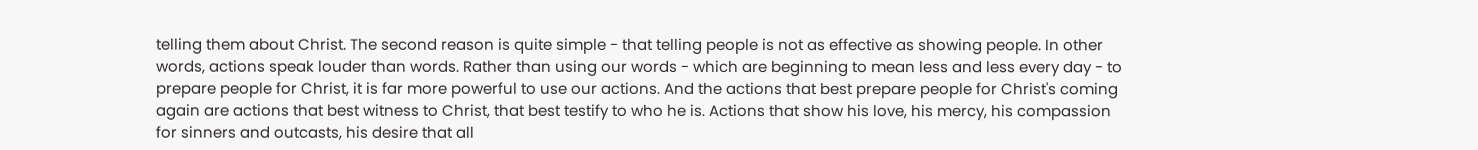telling them about Christ. The second reason is quite simple - that telling people is not as effective as showing people. In other words, actions speak louder than words. Rather than using our words - which are beginning to mean less and less every day - to prepare people for Christ, it is far more powerful to use our actions. And the actions that best prepare people for Christ's coming again are actions that best witness to Christ, that best testify to who he is. Actions that show his love, his mercy, his compassion for sinners and outcasts, his desire that all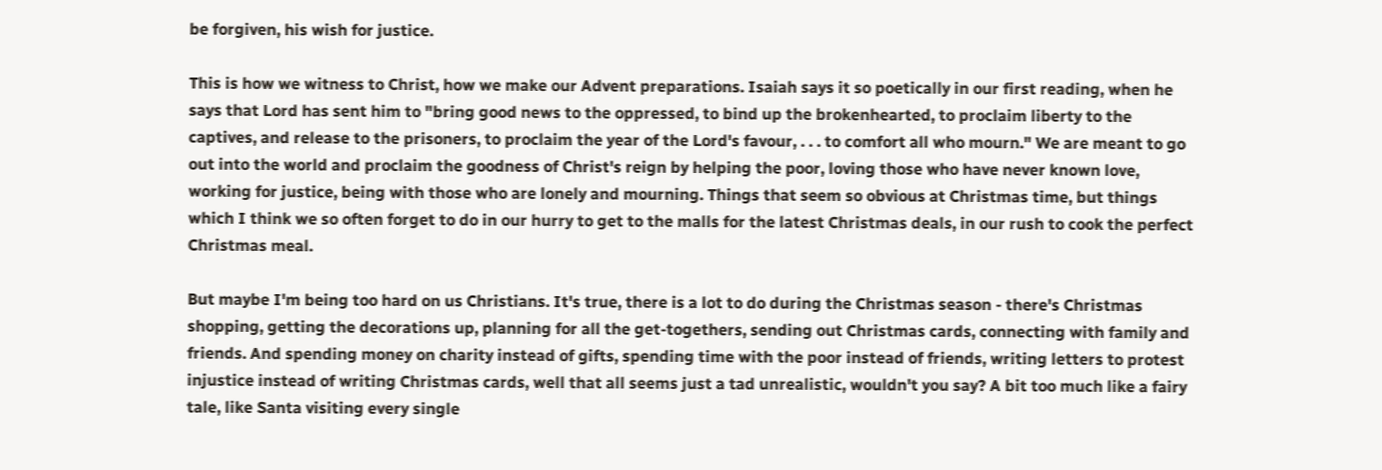be forgiven, his wish for justice.

This is how we witness to Christ, how we make our Advent preparations. Isaiah says it so poetically in our first reading, when he says that Lord has sent him to "bring good news to the oppressed, to bind up the brokenhearted, to proclaim liberty to the captives, and release to the prisoners, to proclaim the year of the Lord's favour, . . . to comfort all who mourn." We are meant to go out into the world and proclaim the goodness of Christ's reign by helping the poor, loving those who have never known love, working for justice, being with those who are lonely and mourning. Things that seem so obvious at Christmas time, but things which I think we so often forget to do in our hurry to get to the malls for the latest Christmas deals, in our rush to cook the perfect Christmas meal.

But maybe I'm being too hard on us Christians. It's true, there is a lot to do during the Christmas season - there's Christmas shopping, getting the decorations up, planning for all the get-togethers, sending out Christmas cards, connecting with family and friends. And spending money on charity instead of gifts, spending time with the poor instead of friends, writing letters to protest injustice instead of writing Christmas cards, well that all seems just a tad unrealistic, wouldn't you say? A bit too much like a fairy tale, like Santa visiting every single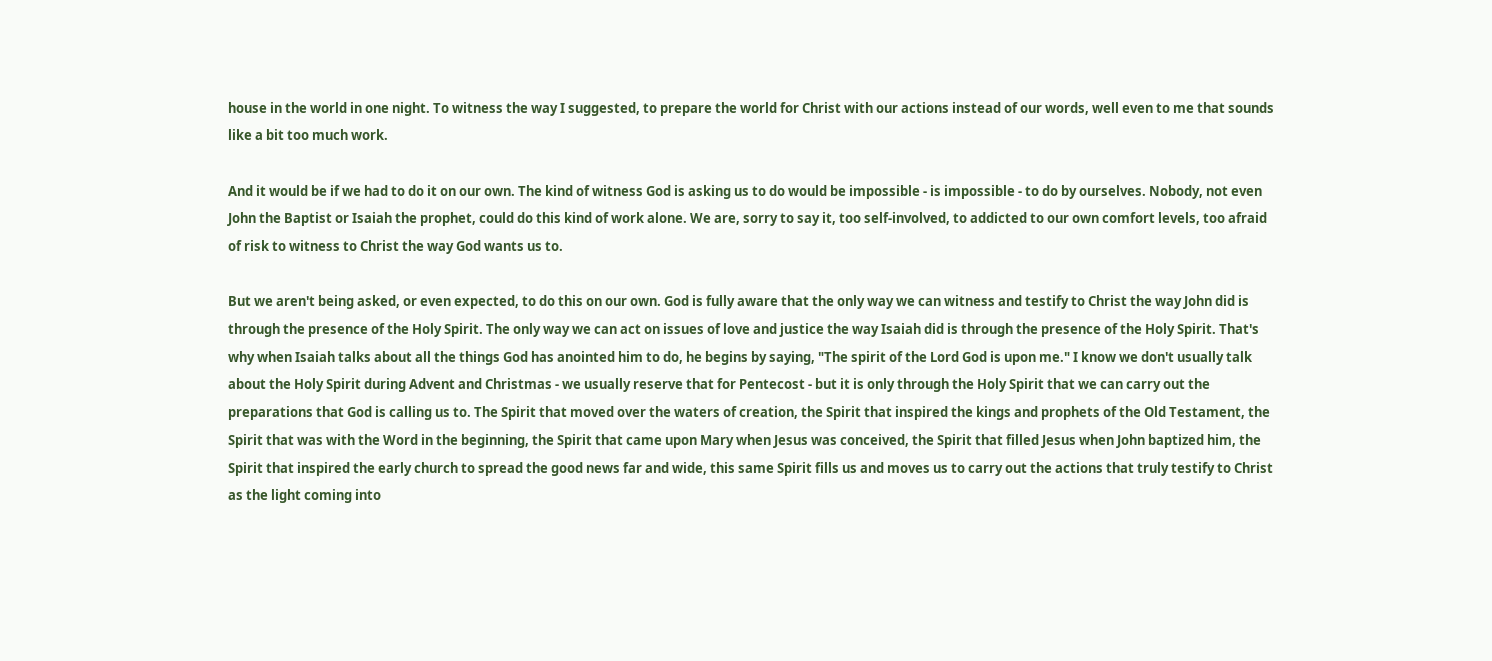house in the world in one night. To witness the way I suggested, to prepare the world for Christ with our actions instead of our words, well even to me that sounds like a bit too much work.

And it would be if we had to do it on our own. The kind of witness God is asking us to do would be impossible - is impossible - to do by ourselves. Nobody, not even John the Baptist or Isaiah the prophet, could do this kind of work alone. We are, sorry to say it, too self-involved, to addicted to our own comfort levels, too afraid of risk to witness to Christ the way God wants us to.

But we aren't being asked, or even expected, to do this on our own. God is fully aware that the only way we can witness and testify to Christ the way John did is through the presence of the Holy Spirit. The only way we can act on issues of love and justice the way Isaiah did is through the presence of the Holy Spirit. That's why when Isaiah talks about all the things God has anointed him to do, he begins by saying, "The spirit of the Lord God is upon me." I know we don't usually talk about the Holy Spirit during Advent and Christmas - we usually reserve that for Pentecost - but it is only through the Holy Spirit that we can carry out the preparations that God is calling us to. The Spirit that moved over the waters of creation, the Spirit that inspired the kings and prophets of the Old Testament, the Spirit that was with the Word in the beginning, the Spirit that came upon Mary when Jesus was conceived, the Spirit that filled Jesus when John baptized him, the Spirit that inspired the early church to spread the good news far and wide, this same Spirit fills us and moves us to carry out the actions that truly testify to Christ as the light coming into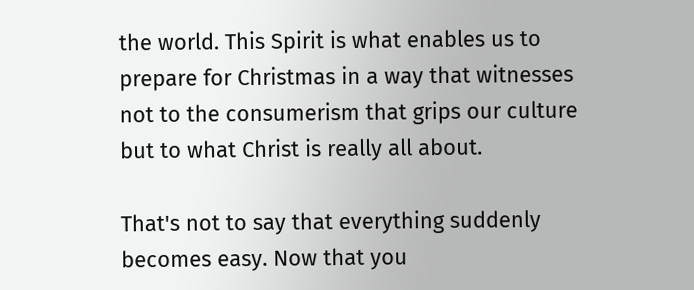the world. This Spirit is what enables us to prepare for Christmas in a way that witnesses not to the consumerism that grips our culture but to what Christ is really all about.

That's not to say that everything suddenly becomes easy. Now that you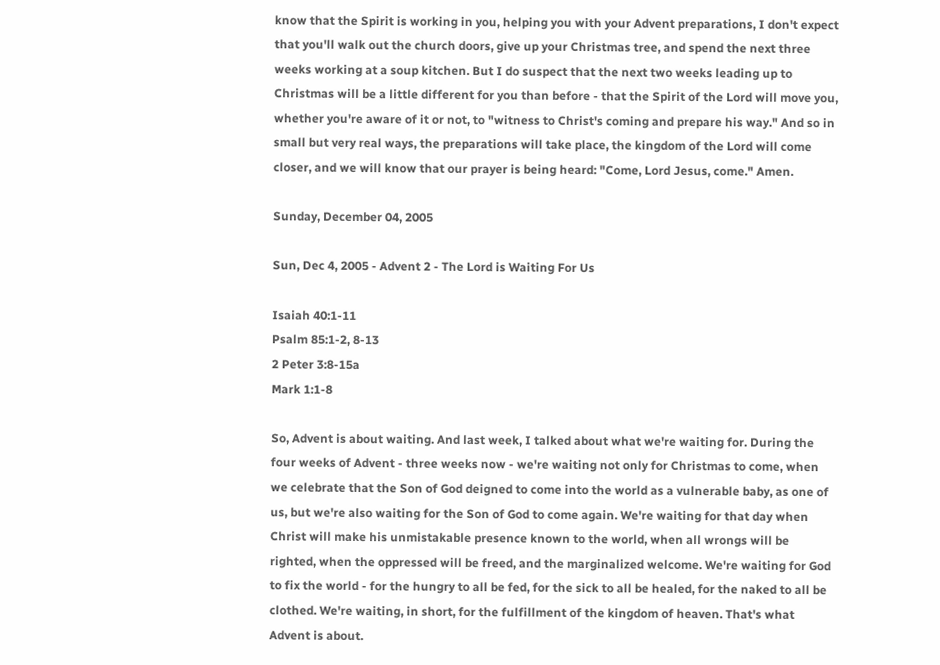know that the Spirit is working in you, helping you with your Advent preparations, I don't expect that you'll walk out the church doors, give up your Christmas tree, and spend the next three weeks working at a soup kitchen. But I do suspect that the next two weeks leading up to Christmas will be a little different for you than before - that the Spirit of the Lord will move you, whether you're aware of it or not, to "witness to Christ's coming and prepare his way." And so in small but very real ways, the preparations will take place, the kingdom of the Lord will come closer, and we will know that our prayer is being heard: "Come, Lord Jesus, come." Amen.

Sunday, December 04, 2005

Sun, Dec 4, 2005 - Advent 2 - The Lord is Waiting For Us

Isaiah 40:1-11
Psalm 85:1-2, 8-13
2 Peter 3:8-15a
Mark 1:1-8

So, Advent is about waiting. And last week, I talked about what we're waiting for. During the four weeks of Advent - three weeks now - we're waiting not only for Christmas to come, when we celebrate that the Son of God deigned to come into the world as a vulnerable baby, as one of us, but we're also waiting for the Son of God to come again. We're waiting for that day when Christ will make his unmistakable presence known to the world, when all wrongs will be righted, when the oppressed will be freed, and the marginalized welcome. We're waiting for God to fix the world - for the hungry to all be fed, for the sick to all be healed, for the naked to all be clothed. We're waiting, in short, for the fulfillment of the kingdom of heaven. That's what Advent is about.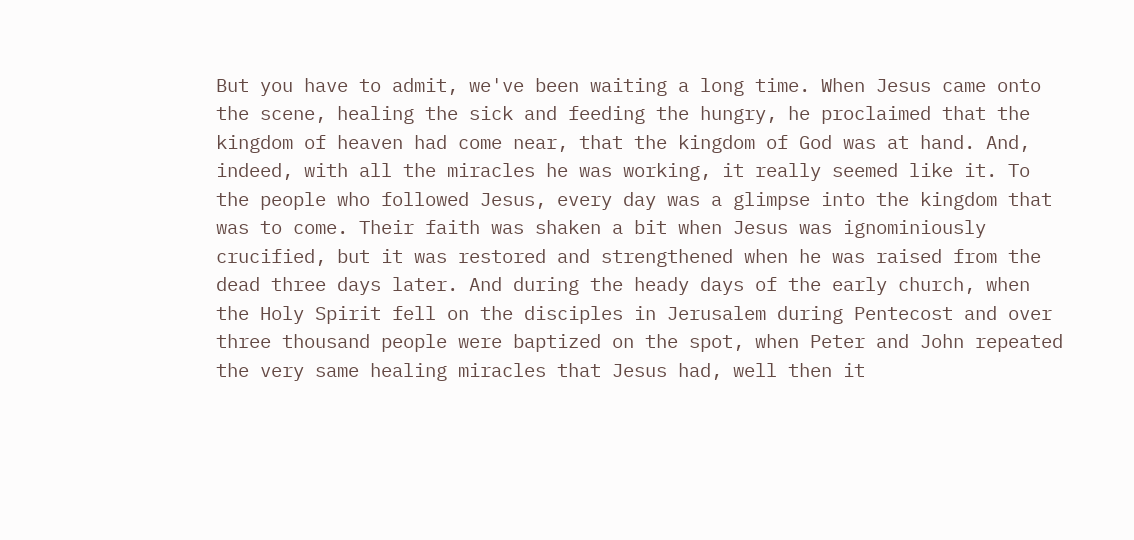But you have to admit, we've been waiting a long time. When Jesus came onto the scene, healing the sick and feeding the hungry, he proclaimed that the kingdom of heaven had come near, that the kingdom of God was at hand. And, indeed, with all the miracles he was working, it really seemed like it. To the people who followed Jesus, every day was a glimpse into the kingdom that was to come. Their faith was shaken a bit when Jesus was ignominiously crucified, but it was restored and strengthened when he was raised from the dead three days later. And during the heady days of the early church, when the Holy Spirit fell on the disciples in Jerusalem during Pentecost and over three thousand people were baptized on the spot, when Peter and John repeated the very same healing miracles that Jesus had, well then it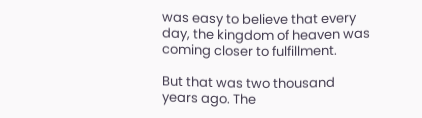was easy to believe that every day, the kingdom of heaven was coming closer to fulfillment.

But that was two thousand years ago. The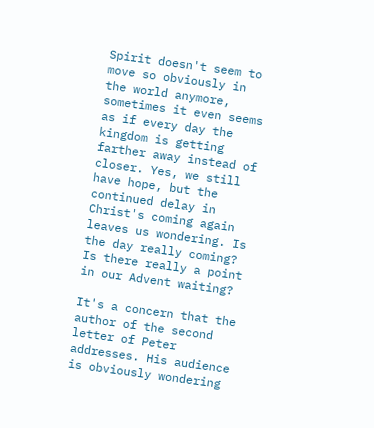Spirit doesn't seem to move so obviously in the world anymore, sometimes it even seems as if every day the kingdom is getting farther away instead of closer. Yes, we still have hope, but the continued delay in Christ's coming again leaves us wondering. Is the day really coming? Is there really a point in our Advent waiting?

It's a concern that the author of the second letter of Peter addresses. His audience is obviously wondering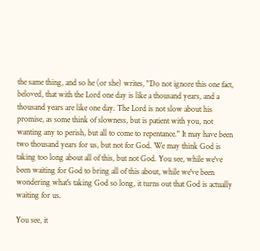the same thing, and so he (or she) writes, "Do not ignore this one fact, beloved, that with the Lord one day is like a thousand years, and a thousand years are like one day. The Lord is not slow about his promise, as some think of slowness, but is patient with you, not wanting any to perish, but all to come to repentance." It may have been two thousand years for us, but not for God. We may think God is taking too long about all of this, but not God. You see, while we've been waiting for God to bring all of this about, while we've been wondering what's taking God so long, it turns out that God is actually waiting for us.

You see, it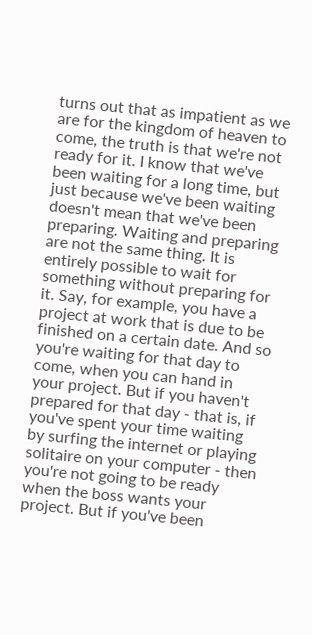turns out that as impatient as we are for the kingdom of heaven to come, the truth is that we're not ready for it. I know that we've been waiting for a long time, but just because we've been waiting doesn't mean that we've been preparing. Waiting and preparing are not the same thing. It is entirely possible to wait for something without preparing for it. Say, for example, you have a project at work that is due to be finished on a certain date. And so you're waiting for that day to come, when you can hand in your project. But if you haven't prepared for that day - that is, if you've spent your time waiting by surfing the internet or playing solitaire on your computer - then you're not going to be ready when the boss wants your project. But if you've been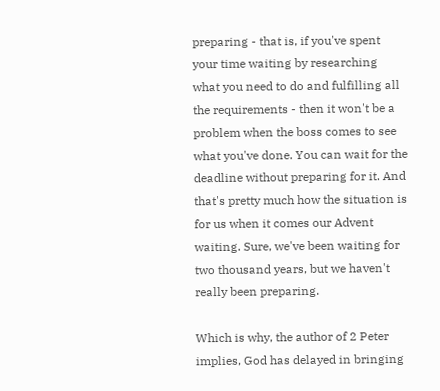preparing - that is, if you've spent your time waiting by researching what you need to do and fulfilling all the requirements - then it won't be a problem when the boss comes to see what you've done. You can wait for the deadline without preparing for it. And that's pretty much how the situation is for us when it comes our Advent waiting. Sure, we've been waiting for two thousand years, but we haven't really been preparing.

Which is why, the author of 2 Peter implies, God has delayed in bringing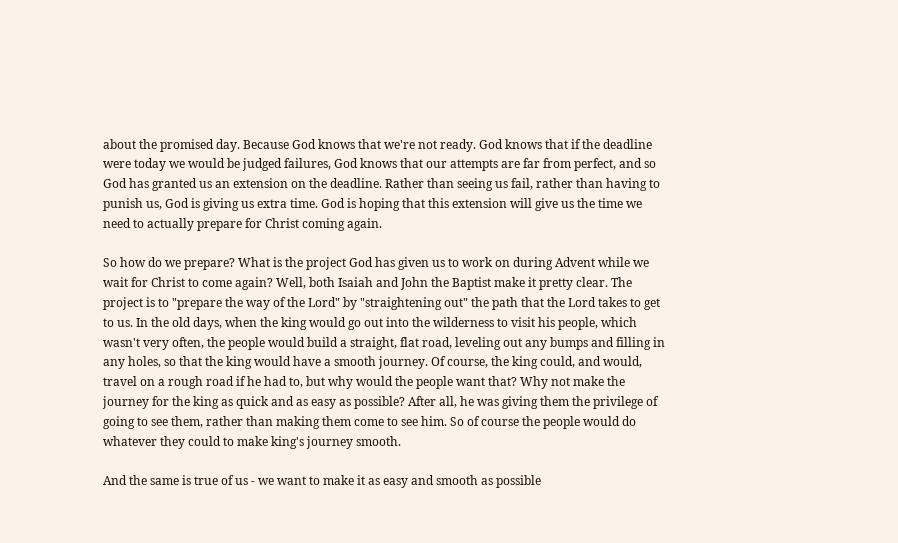about the promised day. Because God knows that we're not ready. God knows that if the deadline were today we would be judged failures, God knows that our attempts are far from perfect, and so God has granted us an extension on the deadline. Rather than seeing us fail, rather than having to punish us, God is giving us extra time. God is hoping that this extension will give us the time we need to actually prepare for Christ coming again.

So how do we prepare? What is the project God has given us to work on during Advent while we wait for Christ to come again? Well, both Isaiah and John the Baptist make it pretty clear. The project is to "prepare the way of the Lord" by "straightening out" the path that the Lord takes to get to us. In the old days, when the king would go out into the wilderness to visit his people, which wasn't very often, the people would build a straight, flat road, leveling out any bumps and filling in any holes, so that the king would have a smooth journey. Of course, the king could, and would, travel on a rough road if he had to, but why would the people want that? Why not make the journey for the king as quick and as easy as possible? After all, he was giving them the privilege of going to see them, rather than making them come to see him. So of course the people would do whatever they could to make king's journey smooth.

And the same is true of us - we want to make it as easy and smooth as possible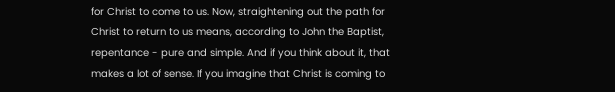for Christ to come to us. Now, straightening out the path for Christ to return to us means, according to John the Baptist, repentance - pure and simple. And if you think about it, that makes a lot of sense. If you imagine that Christ is coming to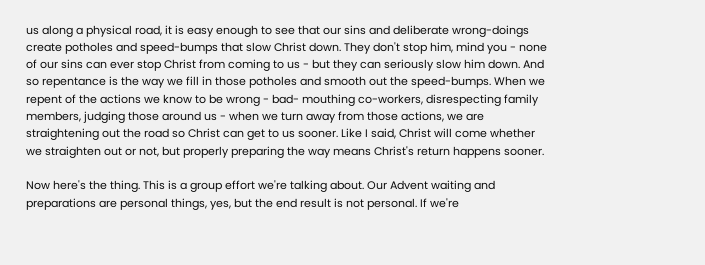us along a physical road, it is easy enough to see that our sins and deliberate wrong-doings create potholes and speed-bumps that slow Christ down. They don't stop him, mind you - none of our sins can ever stop Christ from coming to us - but they can seriously slow him down. And so repentance is the way we fill in those potholes and smooth out the speed-bumps. When we repent of the actions we know to be wrong - bad- mouthing co-workers, disrespecting family members, judging those around us - when we turn away from those actions, we are straightening out the road so Christ can get to us sooner. Like I said, Christ will come whether we straighten out or not, but properly preparing the way means Christ's return happens sooner.

Now here's the thing. This is a group effort we're talking about. Our Advent waiting and preparations are personal things, yes, but the end result is not personal. If we're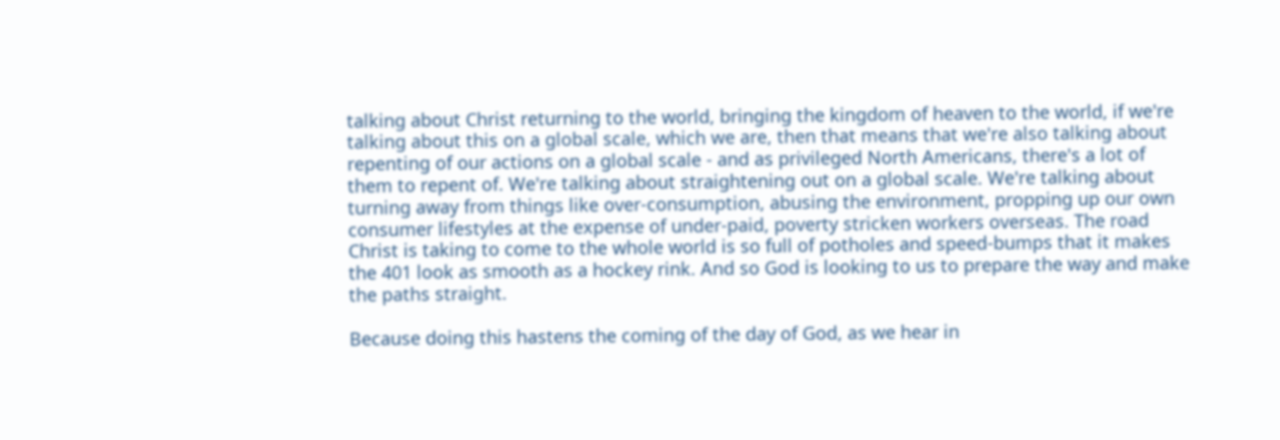talking about Christ returning to the world, bringing the kingdom of heaven to the world, if we're talking about this on a global scale, which we are, then that means that we're also talking about repenting of our actions on a global scale - and as privileged North Americans, there's a lot of them to repent of. We're talking about straightening out on a global scale. We're talking about turning away from things like over-consumption, abusing the environment, propping up our own consumer lifestyles at the expense of under-paid, poverty stricken workers overseas. The road Christ is taking to come to the whole world is so full of potholes and speed-bumps that it makes the 401 look as smooth as a hockey rink. And so God is looking to us to prepare the way and make the paths straight.

Because doing this hastens the coming of the day of God, as we hear in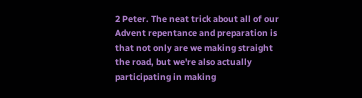2 Peter. The neat trick about all of our Advent repentance and preparation is that not only are we making straight the road, but we're also actually participating in making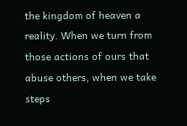the kingdom of heaven a reality. When we turn from those actions of ours that abuse others, when we take steps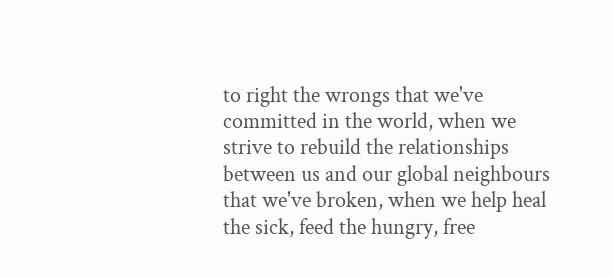to right the wrongs that we've committed in the world, when we strive to rebuild the relationships between us and our global neighbours that we've broken, when we help heal the sick, feed the hungry, free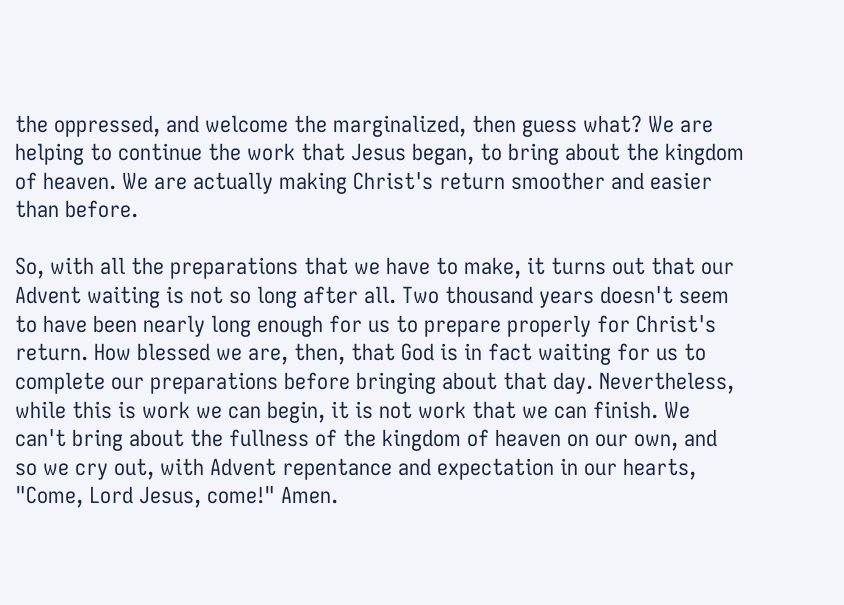the oppressed, and welcome the marginalized, then guess what? We are helping to continue the work that Jesus began, to bring about the kingdom of heaven. We are actually making Christ's return smoother and easier than before.

So, with all the preparations that we have to make, it turns out that our Advent waiting is not so long after all. Two thousand years doesn't seem to have been nearly long enough for us to prepare properly for Christ's return. How blessed we are, then, that God is in fact waiting for us to complete our preparations before bringing about that day. Nevertheless, while this is work we can begin, it is not work that we can finish. We can't bring about the fullness of the kingdom of heaven on our own, and so we cry out, with Advent repentance and expectation in our hearts, "Come, Lord Jesus, come!" Amen.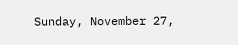Sunday, November 27,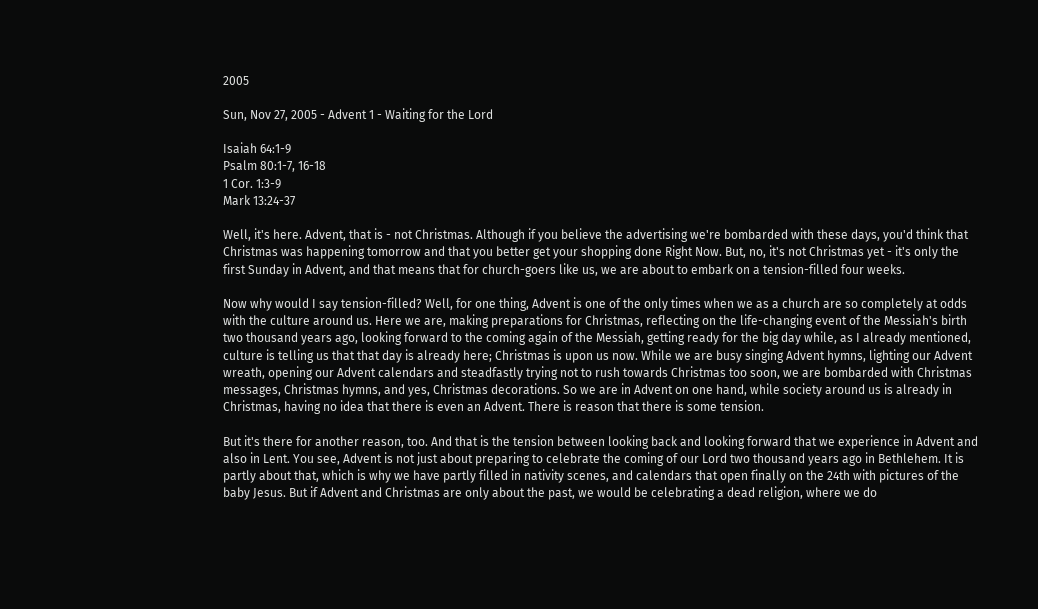2005

Sun, Nov 27, 2005 - Advent 1 - Waiting for the Lord

Isaiah 64:1-9
Psalm 80:1-7, 16-18
1 Cor. 1:3-9
Mark 13:24-37

Well, it's here. Advent, that is - not Christmas. Although if you believe the advertising we're bombarded with these days, you'd think that Christmas was happening tomorrow and that you better get your shopping done Right Now. But, no, it's not Christmas yet - it's only the first Sunday in Advent, and that means that for church-goers like us, we are about to embark on a tension-filled four weeks.

Now why would I say tension-filled? Well, for one thing, Advent is one of the only times when we as a church are so completely at odds with the culture around us. Here we are, making preparations for Christmas, reflecting on the life-changing event of the Messiah's birth two thousand years ago, looking forward to the coming again of the Messiah, getting ready for the big day while, as I already mentioned, culture is telling us that that day is already here; Christmas is upon us now. While we are busy singing Advent hymns, lighting our Advent wreath, opening our Advent calendars and steadfastly trying not to rush towards Christmas too soon, we are bombarded with Christmas messages, Christmas hymns, and yes, Christmas decorations. So we are in Advent on one hand, while society around us is already in Christmas, having no idea that there is even an Advent. There is reason that there is some tension.

But it's there for another reason, too. And that is the tension between looking back and looking forward that we experience in Advent and also in Lent. You see, Advent is not just about preparing to celebrate the coming of our Lord two thousand years ago in Bethlehem. It is partly about that, which is why we have partly filled in nativity scenes, and calendars that open finally on the 24th with pictures of the baby Jesus. But if Advent and Christmas are only about the past, we would be celebrating a dead religion, where we do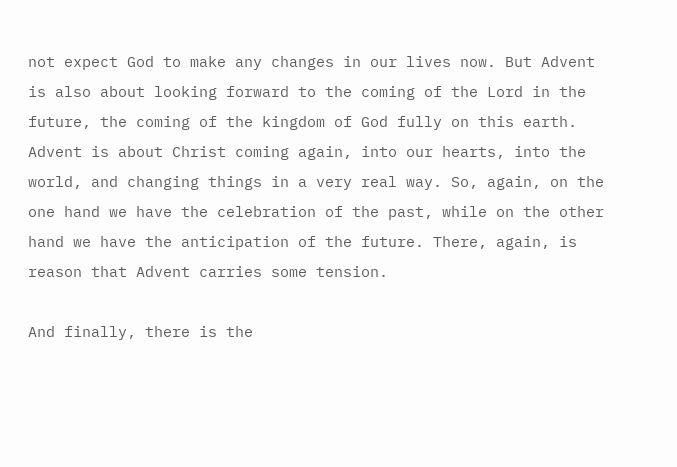not expect God to make any changes in our lives now. But Advent is also about looking forward to the coming of the Lord in the future, the coming of the kingdom of God fully on this earth. Advent is about Christ coming again, into our hearts, into the world, and changing things in a very real way. So, again, on the one hand we have the celebration of the past, while on the other hand we have the anticipation of the future. There, again, is reason that Advent carries some tension.

And finally, there is the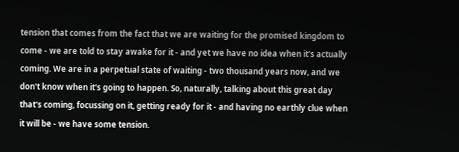tension that comes from the fact that we are waiting for the promised kingdom to come - we are told to stay awake for it - and yet we have no idea when it's actually coming. We are in a perpetual state of waiting - two thousand years now, and we don't know when it's going to happen. So, naturally, talking about this great day that's coming, focussing on it, getting ready for it - and having no earthly clue when it will be - we have some tension.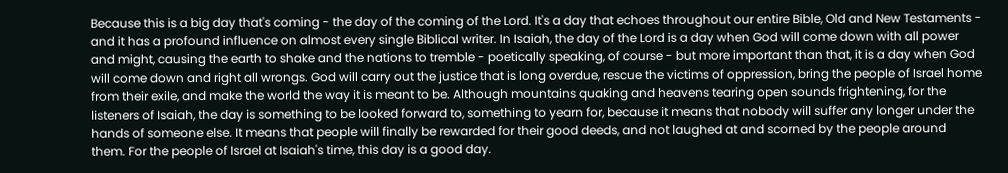Because this is a big day that's coming - the day of the coming of the Lord. It's a day that echoes throughout our entire Bible, Old and New Testaments - and it has a profound influence on almost every single Biblical writer. In Isaiah, the day of the Lord is a day when God will come down with all power and might, causing the earth to shake and the nations to tremble - poetically speaking, of course - but more important than that, it is a day when God will come down and right all wrongs. God will carry out the justice that is long overdue, rescue the victims of oppression, bring the people of Israel home from their exile, and make the world the way it is meant to be. Although mountains quaking and heavens tearing open sounds frightening, for the listeners of Isaiah, the day is something to be looked forward to, something to yearn for, because it means that nobody will suffer any longer under the hands of someone else. It means that people will finally be rewarded for their good deeds, and not laughed at and scorned by the people around them. For the people of Israel at Isaiah's time, this day is a good day.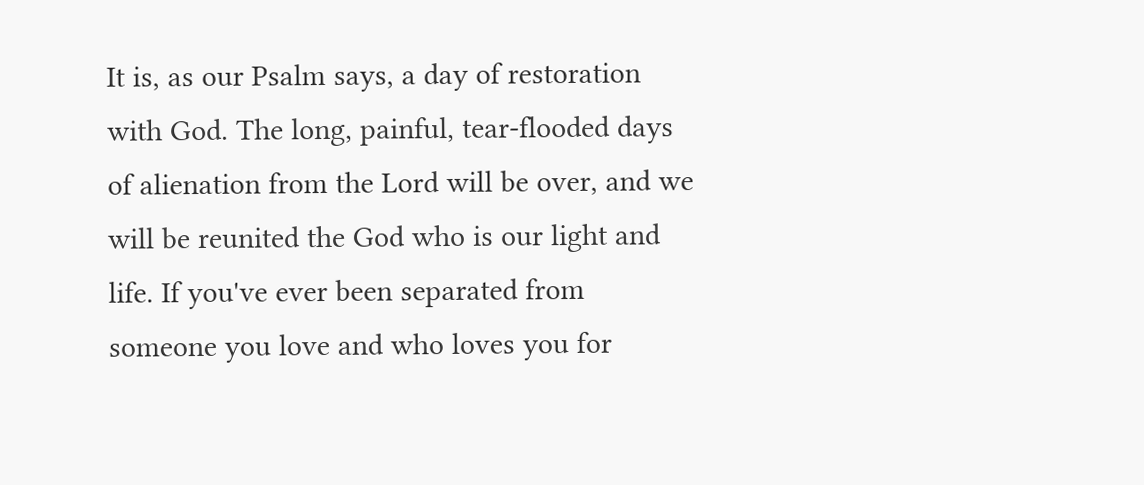It is, as our Psalm says, a day of restoration with God. The long, painful, tear-flooded days of alienation from the Lord will be over, and we will be reunited the God who is our light and life. If you've ever been separated from someone you love and who loves you for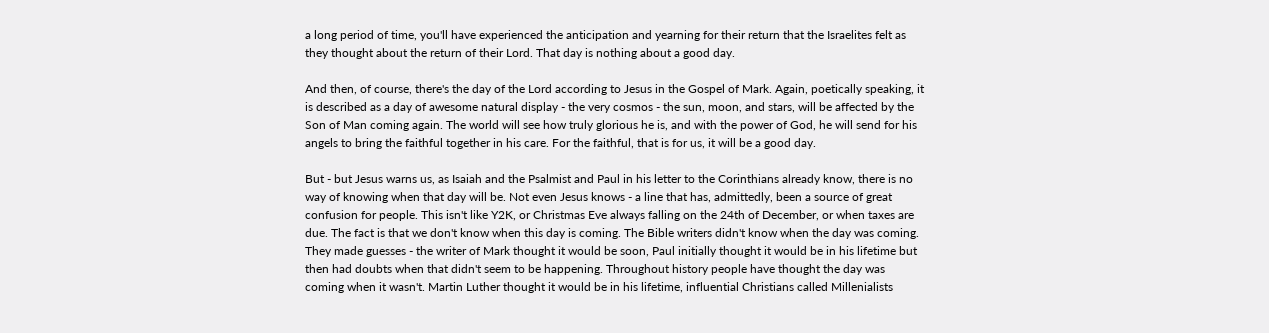a long period of time, you'll have experienced the anticipation and yearning for their return that the Israelites felt as they thought about the return of their Lord. That day is nothing about a good day.

And then, of course, there's the day of the Lord according to Jesus in the Gospel of Mark. Again, poetically speaking, it is described as a day of awesome natural display - the very cosmos - the sun, moon, and stars, will be affected by the Son of Man coming again. The world will see how truly glorious he is, and with the power of God, he will send for his angels to bring the faithful together in his care. For the faithful, that is for us, it will be a good day.

But - but Jesus warns us, as Isaiah and the Psalmist and Paul in his letter to the Corinthians already know, there is no way of knowing when that day will be. Not even Jesus knows - a line that has, admittedly, been a source of great confusion for people. This isn't like Y2K, or Christmas Eve always falling on the 24th of December, or when taxes are due. The fact is that we don't know when this day is coming. The Bible writers didn't know when the day was coming. They made guesses - the writer of Mark thought it would be soon, Paul initially thought it would be in his lifetime but then had doubts when that didn't seem to be happening. Throughout history people have thought the day was coming when it wasn't. Martin Luther thought it would be in his lifetime, influential Christians called Millenialists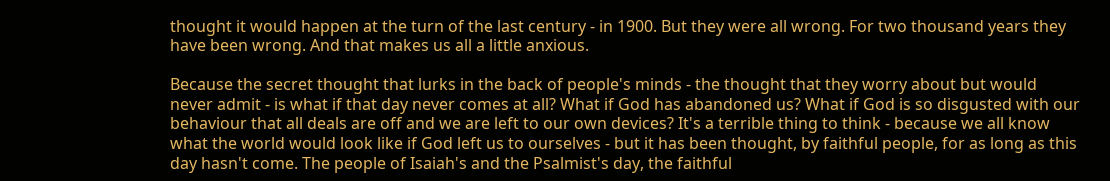thought it would happen at the turn of the last century - in 1900. But they were all wrong. For two thousand years they have been wrong. And that makes us all a little anxious.

Because the secret thought that lurks in the back of people's minds - the thought that they worry about but would never admit - is what if that day never comes at all? What if God has abandoned us? What if God is so disgusted with our behaviour that all deals are off and we are left to our own devices? It's a terrible thing to think - because we all know what the world would look like if God left us to ourselves - but it has been thought, by faithful people, for as long as this day hasn't come. The people of Isaiah's and the Psalmist's day, the faithful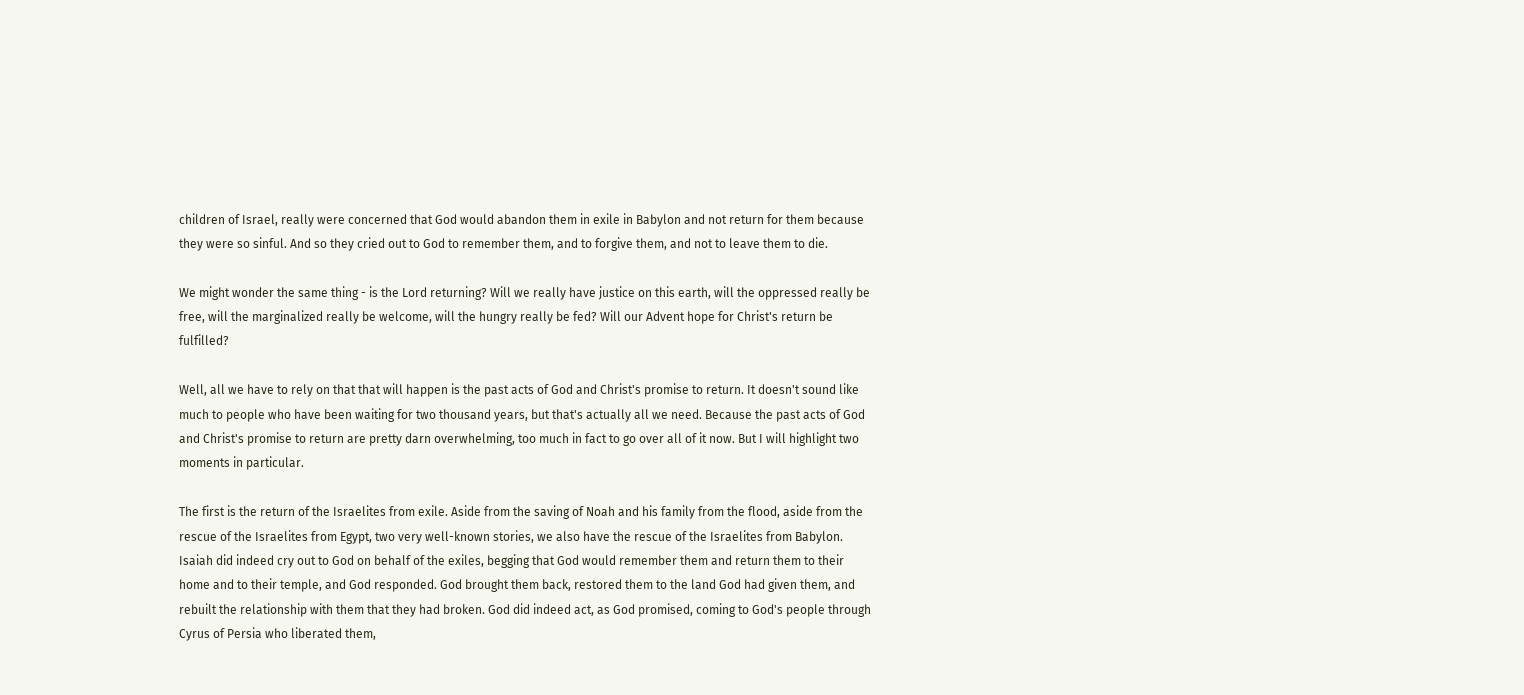children of Israel, really were concerned that God would abandon them in exile in Babylon and not return for them because they were so sinful. And so they cried out to God to remember them, and to forgive them, and not to leave them to die.

We might wonder the same thing - is the Lord returning? Will we really have justice on this earth, will the oppressed really be free, will the marginalized really be welcome, will the hungry really be fed? Will our Advent hope for Christ's return be fulfilled?

Well, all we have to rely on that that will happen is the past acts of God and Christ's promise to return. It doesn't sound like much to people who have been waiting for two thousand years, but that's actually all we need. Because the past acts of God and Christ's promise to return are pretty darn overwhelming, too much in fact to go over all of it now. But I will highlight two moments in particular.

The first is the return of the Israelites from exile. Aside from the saving of Noah and his family from the flood, aside from the rescue of the Israelites from Egypt, two very well-known stories, we also have the rescue of the Israelites from Babylon. Isaiah did indeed cry out to God on behalf of the exiles, begging that God would remember them and return them to their home and to their temple, and God responded. God brought them back, restored them to the land God had given them, and rebuilt the relationship with them that they had broken. God did indeed act, as God promised, coming to God's people through Cyrus of Persia who liberated them,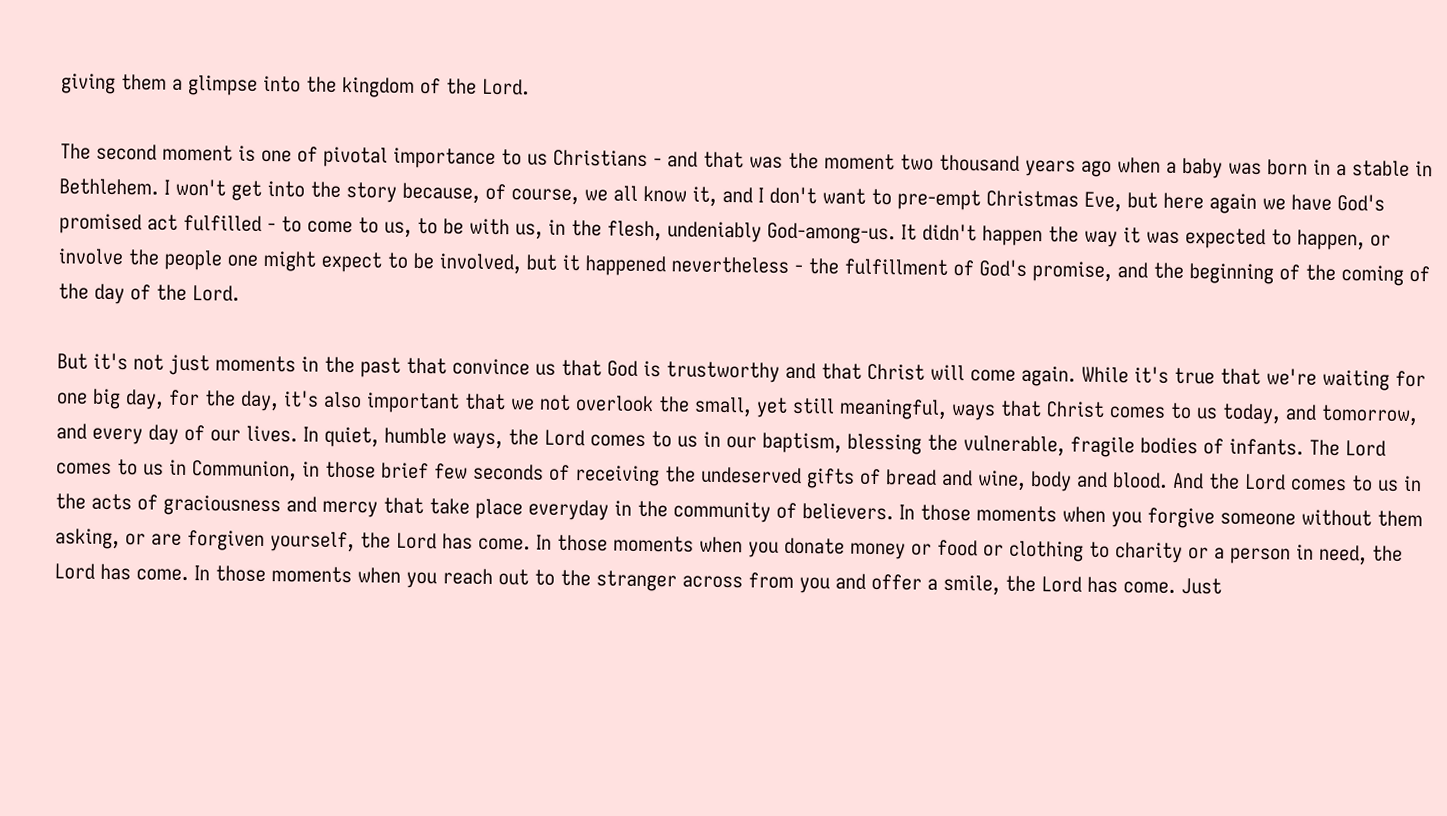giving them a glimpse into the kingdom of the Lord.

The second moment is one of pivotal importance to us Christians - and that was the moment two thousand years ago when a baby was born in a stable in Bethlehem. I won't get into the story because, of course, we all know it, and I don't want to pre-empt Christmas Eve, but here again we have God's promised act fulfilled - to come to us, to be with us, in the flesh, undeniably God-among-us. It didn't happen the way it was expected to happen, or involve the people one might expect to be involved, but it happened nevertheless - the fulfillment of God's promise, and the beginning of the coming of the day of the Lord.

But it's not just moments in the past that convince us that God is trustworthy and that Christ will come again. While it's true that we're waiting for one big day, for the day, it's also important that we not overlook the small, yet still meaningful, ways that Christ comes to us today, and tomorrow, and every day of our lives. In quiet, humble ways, the Lord comes to us in our baptism, blessing the vulnerable, fragile bodies of infants. The Lord comes to us in Communion, in those brief few seconds of receiving the undeserved gifts of bread and wine, body and blood. And the Lord comes to us in the acts of graciousness and mercy that take place everyday in the community of believers. In those moments when you forgive someone without them asking, or are forgiven yourself, the Lord has come. In those moments when you donate money or food or clothing to charity or a person in need, the Lord has come. In those moments when you reach out to the stranger across from you and offer a smile, the Lord has come. Just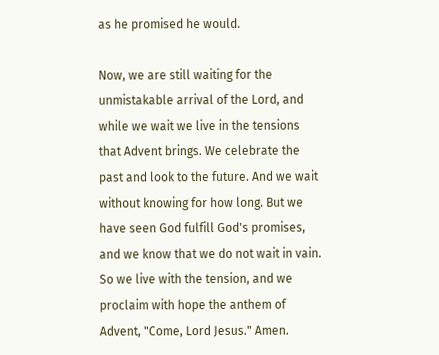as he promised he would.

Now, we are still waiting for the unmistakable arrival of the Lord, and while we wait we live in the tensions that Advent brings. We celebrate the past and look to the future. And we wait without knowing for how long. But we have seen God fulfill God's promises, and we know that we do not wait in vain. So we live with the tension, and we proclaim with hope the anthem of Advent, "Come, Lord Jesus." Amen.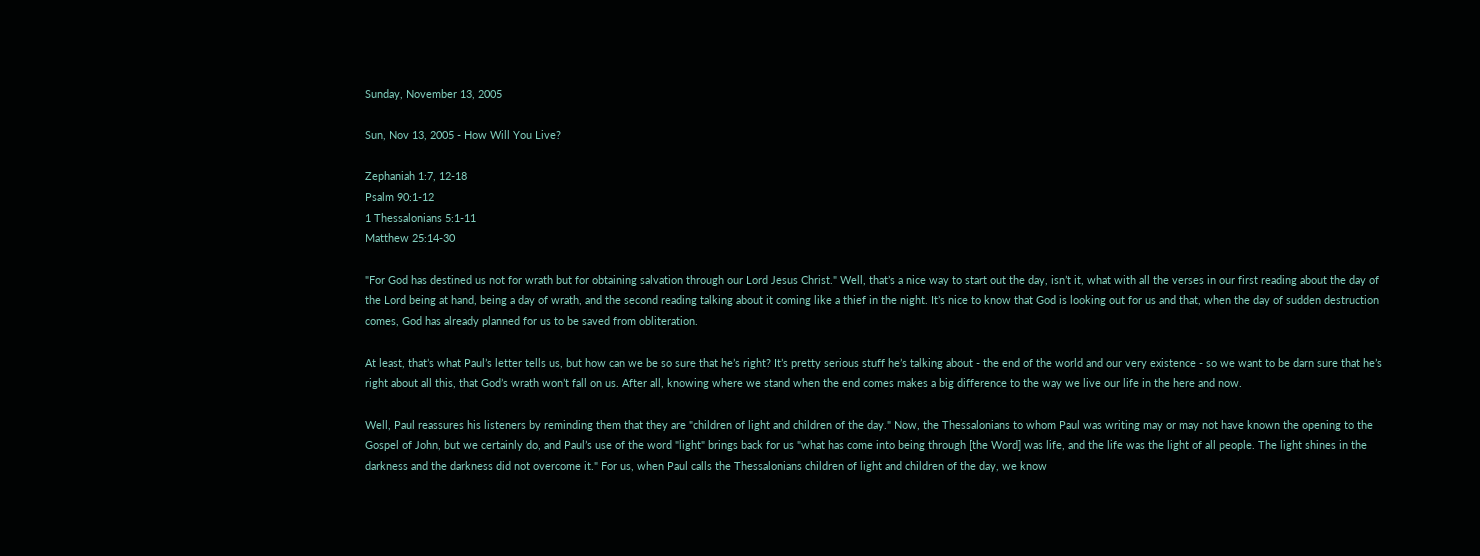Sunday, November 13, 2005

Sun, Nov 13, 2005 - How Will You Live?

Zephaniah 1:7, 12-18
Psalm 90:1-12
1 Thessalonians 5:1-11
Matthew 25:14-30

"For God has destined us not for wrath but for obtaining salvation through our Lord Jesus Christ." Well, that’s a nice way to start out the day, isn’t it, what with all the verses in our first reading about the day of the Lord being at hand, being a day of wrath, and the second reading talking about it coming like a thief in the night. It’s nice to know that God is looking out for us and that, when the day of sudden destruction comes, God has already planned for us to be saved from obliteration.

At least, that’s what Paul’s letter tells us, but how can we be so sure that he’s right? It’s pretty serious stuff he’s talking about - the end of the world and our very existence - so we want to be darn sure that he’s right about all this, that God’s wrath won’t fall on us. After all, knowing where we stand when the end comes makes a big difference to the way we live our life in the here and now.

Well, Paul reassures his listeners by reminding them that they are "children of light and children of the day." Now, the Thessalonians to whom Paul was writing may or may not have known the opening to the Gospel of John, but we certainly do, and Paul’s use of the word "light" brings back for us "what has come into being through [the Word] was life, and the life was the light of all people. The light shines in the darkness and the darkness did not overcome it." For us, when Paul calls the Thessalonians children of light and children of the day, we know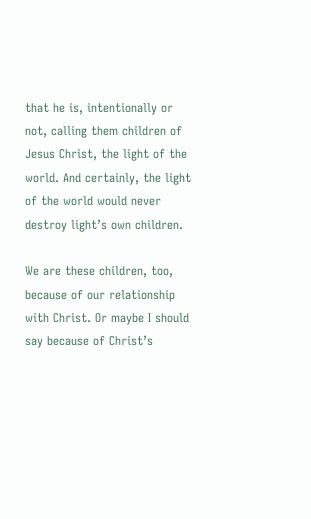that he is, intentionally or not, calling them children of Jesus Christ, the light of the world. And certainly, the light of the world would never destroy light’s own children.

We are these children, too, because of our relationship with Christ. Or maybe I should say because of Christ’s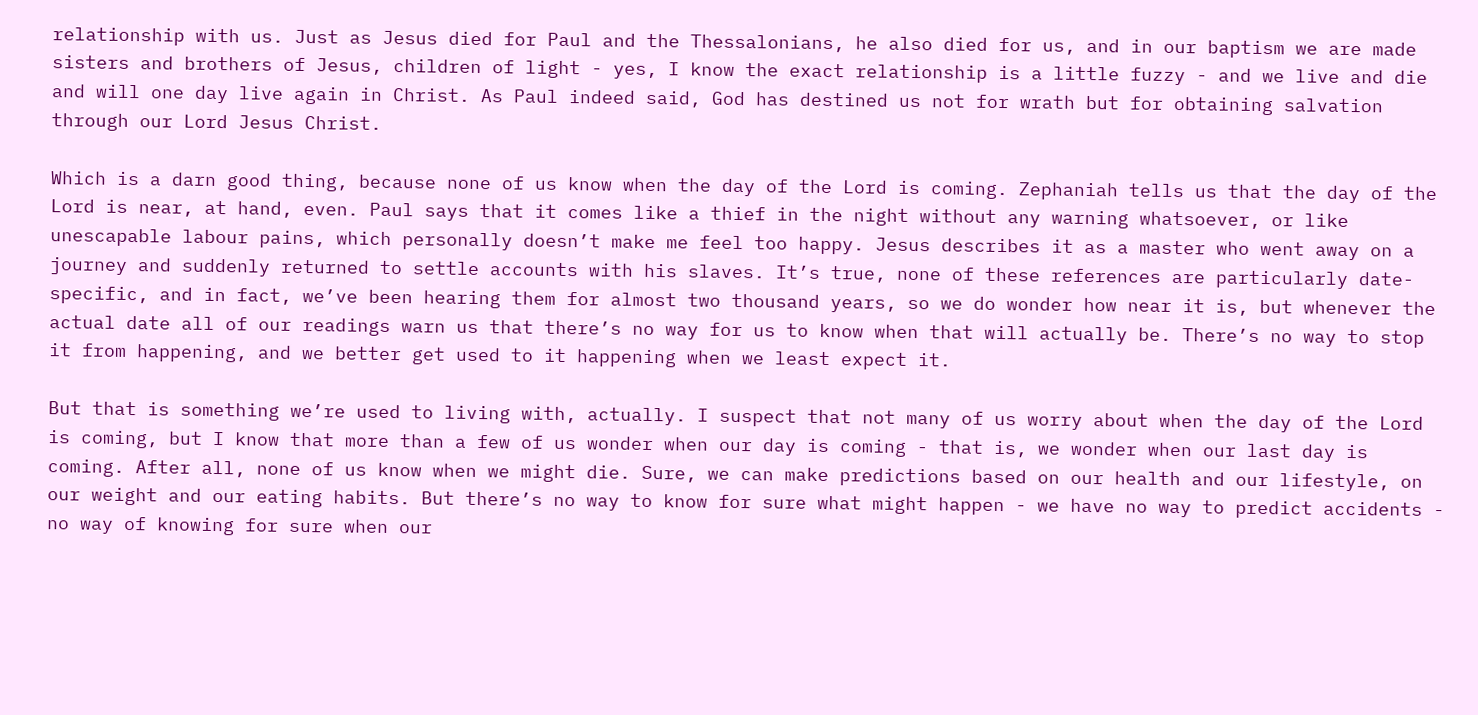relationship with us. Just as Jesus died for Paul and the Thessalonians, he also died for us, and in our baptism we are made sisters and brothers of Jesus, children of light - yes, I know the exact relationship is a little fuzzy - and we live and die and will one day live again in Christ. As Paul indeed said, God has destined us not for wrath but for obtaining salvation through our Lord Jesus Christ.

Which is a darn good thing, because none of us know when the day of the Lord is coming. Zephaniah tells us that the day of the Lord is near, at hand, even. Paul says that it comes like a thief in the night without any warning whatsoever, or like unescapable labour pains, which personally doesn’t make me feel too happy. Jesus describes it as a master who went away on a journey and suddenly returned to settle accounts with his slaves. It’s true, none of these references are particularly date-specific, and in fact, we’ve been hearing them for almost two thousand years, so we do wonder how near it is, but whenever the actual date all of our readings warn us that there’s no way for us to know when that will actually be. There’s no way to stop it from happening, and we better get used to it happening when we least expect it.

But that is something we’re used to living with, actually. I suspect that not many of us worry about when the day of the Lord is coming, but I know that more than a few of us wonder when our day is coming - that is, we wonder when our last day is coming. After all, none of us know when we might die. Sure, we can make predictions based on our health and our lifestyle, on our weight and our eating habits. But there’s no way to know for sure what might happen - we have no way to predict accidents - no way of knowing for sure when our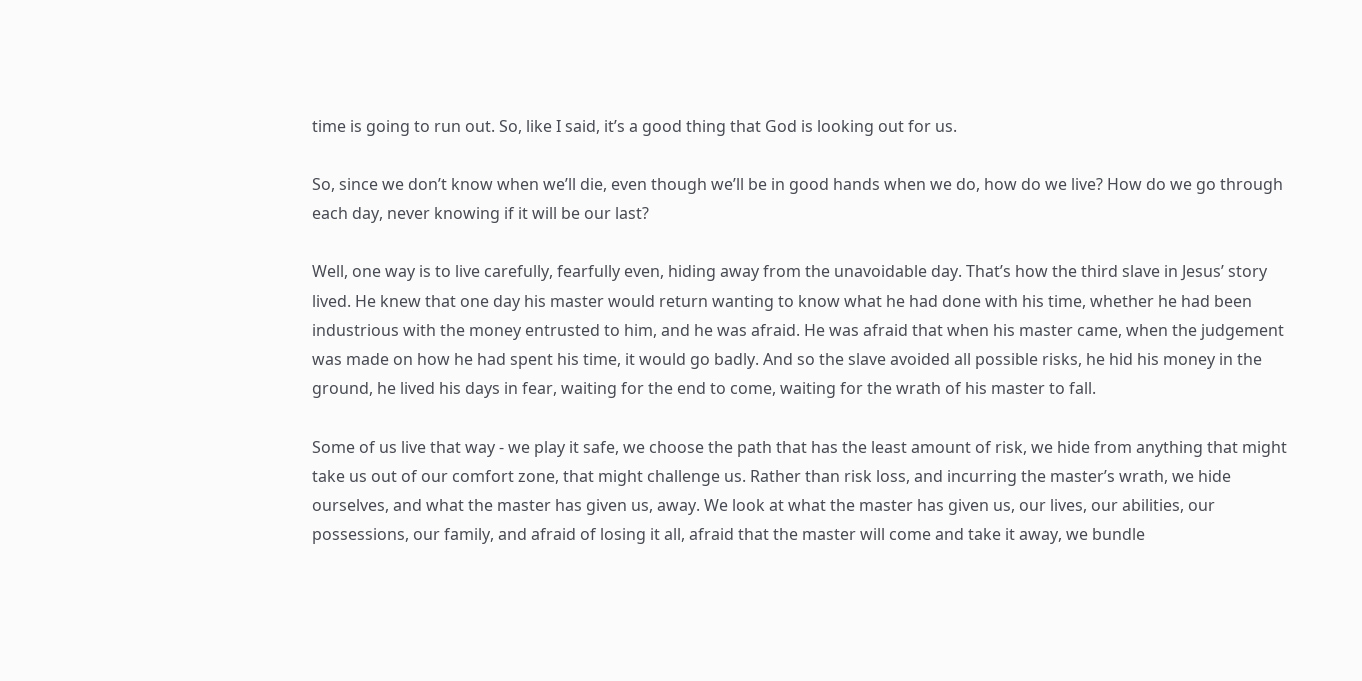time is going to run out. So, like I said, it’s a good thing that God is looking out for us.

So, since we don’t know when we’ll die, even though we’ll be in good hands when we do, how do we live? How do we go through each day, never knowing if it will be our last?

Well, one way is to live carefully, fearfully even, hiding away from the unavoidable day. That’s how the third slave in Jesus’ story lived. He knew that one day his master would return wanting to know what he had done with his time, whether he had been industrious with the money entrusted to him, and he was afraid. He was afraid that when his master came, when the judgement was made on how he had spent his time, it would go badly. And so the slave avoided all possible risks, he hid his money in the ground, he lived his days in fear, waiting for the end to come, waiting for the wrath of his master to fall.

Some of us live that way - we play it safe, we choose the path that has the least amount of risk, we hide from anything that might take us out of our comfort zone, that might challenge us. Rather than risk loss, and incurring the master’s wrath, we hide ourselves, and what the master has given us, away. We look at what the master has given us, our lives, our abilities, our possessions, our family, and afraid of losing it all, afraid that the master will come and take it away, we bundle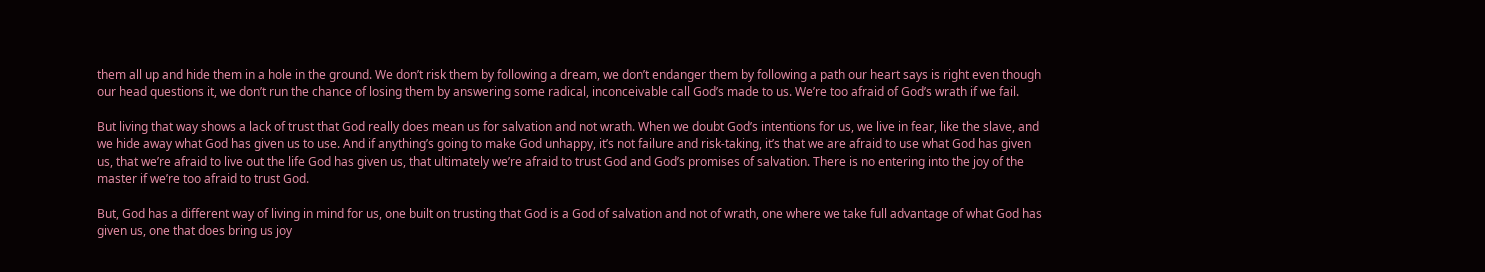them all up and hide them in a hole in the ground. We don’t risk them by following a dream, we don’t endanger them by following a path our heart says is right even though our head questions it, we don’t run the chance of losing them by answering some radical, inconceivable call God’s made to us. We’re too afraid of God’s wrath if we fail.

But living that way shows a lack of trust that God really does mean us for salvation and not wrath. When we doubt God’s intentions for us, we live in fear, like the slave, and we hide away what God has given us to use. And if anything’s going to make God unhappy, it’s not failure and risk-taking, it’s that we are afraid to use what God has given us, that we’re afraid to live out the life God has given us, that ultimately we’re afraid to trust God and God’s promises of salvation. There is no entering into the joy of the master if we’re too afraid to trust God.

But, God has a different way of living in mind for us, one built on trusting that God is a God of salvation and not of wrath, one where we take full advantage of what God has given us, one that does bring us joy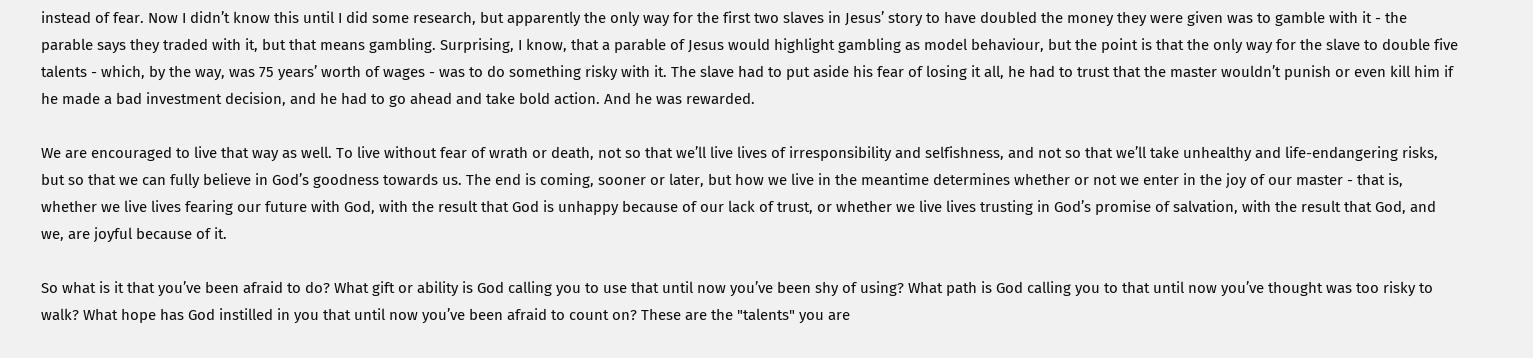instead of fear. Now I didn’t know this until I did some research, but apparently the only way for the first two slaves in Jesus’ story to have doubled the money they were given was to gamble with it - the parable says they traded with it, but that means gambling. Surprising, I know, that a parable of Jesus would highlight gambling as model behaviour, but the point is that the only way for the slave to double five talents - which, by the way, was 75 years’ worth of wages - was to do something risky with it. The slave had to put aside his fear of losing it all, he had to trust that the master wouldn’t punish or even kill him if he made a bad investment decision, and he had to go ahead and take bold action. And he was rewarded.

We are encouraged to live that way as well. To live without fear of wrath or death, not so that we’ll live lives of irresponsibility and selfishness, and not so that we’ll take unhealthy and life-endangering risks, but so that we can fully believe in God’s goodness towards us. The end is coming, sooner or later, but how we live in the meantime determines whether or not we enter in the joy of our master - that is, whether we live lives fearing our future with God, with the result that God is unhappy because of our lack of trust, or whether we live lives trusting in God’s promise of salvation, with the result that God, and we, are joyful because of it.

So what is it that you’ve been afraid to do? What gift or ability is God calling you to use that until now you’ve been shy of using? What path is God calling you to that until now you’ve thought was too risky to walk? What hope has God instilled in you that until now you’ve been afraid to count on? These are the "talents" you are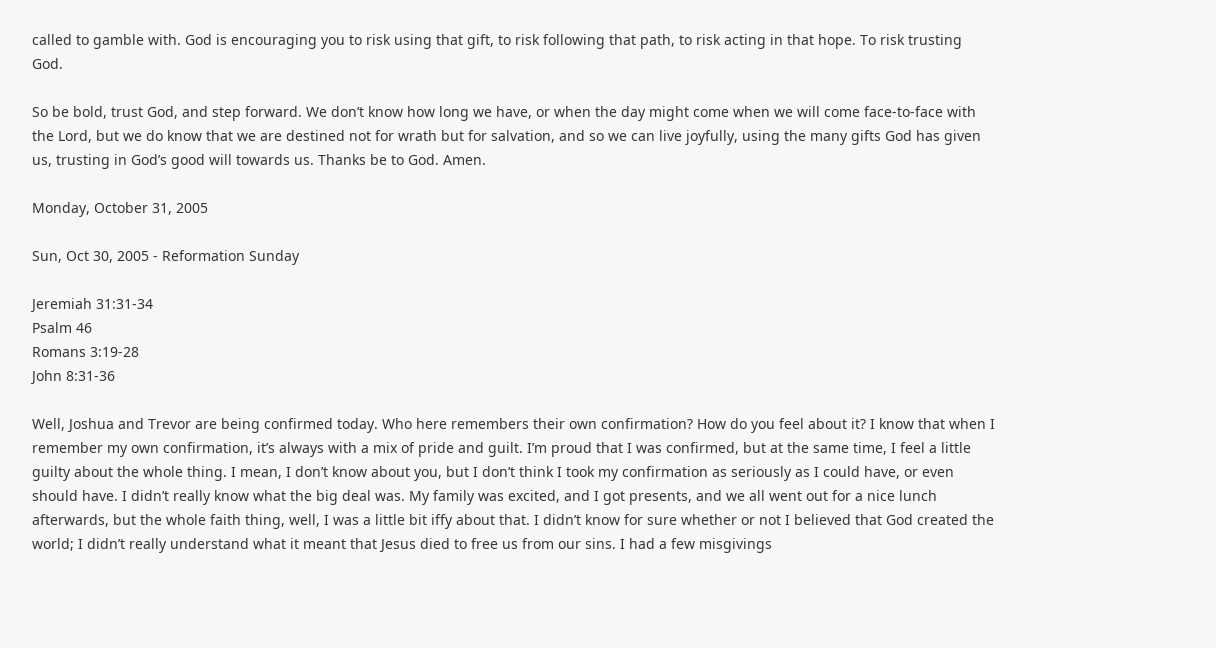called to gamble with. God is encouraging you to risk using that gift, to risk following that path, to risk acting in that hope. To risk trusting God.

So be bold, trust God, and step forward. We don’t know how long we have, or when the day might come when we will come face-to-face with the Lord, but we do know that we are destined not for wrath but for salvation, and so we can live joyfully, using the many gifts God has given us, trusting in God’s good will towards us. Thanks be to God. Amen.

Monday, October 31, 2005

Sun, Oct 30, 2005 - Reformation Sunday

Jeremiah 31:31-34
Psalm 46
Romans 3:19-28
John 8:31-36

Well, Joshua and Trevor are being confirmed today. Who here remembers their own confirmation? How do you feel about it? I know that when I remember my own confirmation, it’s always with a mix of pride and guilt. I’m proud that I was confirmed, but at the same time, I feel a little guilty about the whole thing. I mean, I don’t know about you, but I don’t think I took my confirmation as seriously as I could have, or even should have. I didn’t really know what the big deal was. My family was excited, and I got presents, and we all went out for a nice lunch afterwards, but the whole faith thing, well, I was a little bit iffy about that. I didn’t know for sure whether or not I believed that God created the world; I didn’t really understand what it meant that Jesus died to free us from our sins. I had a few misgivings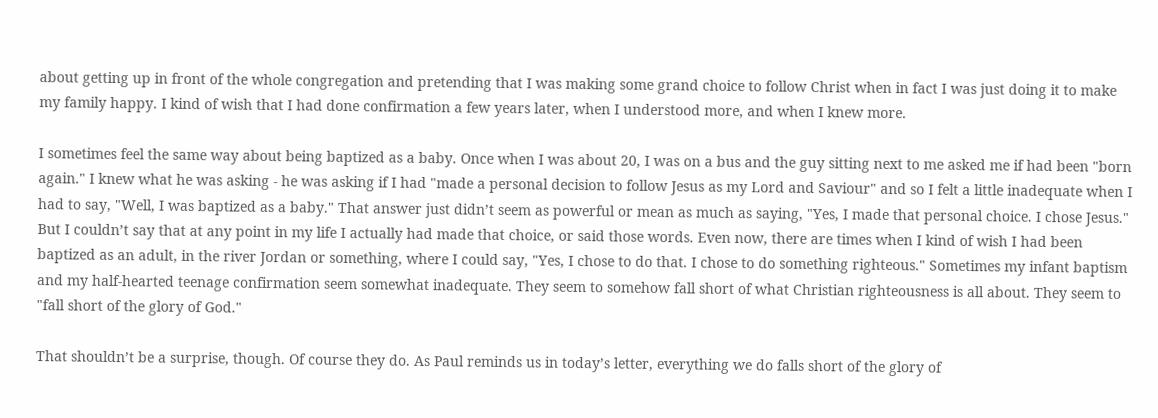about getting up in front of the whole congregation and pretending that I was making some grand choice to follow Christ when in fact I was just doing it to make my family happy. I kind of wish that I had done confirmation a few years later, when I understood more, and when I knew more.

I sometimes feel the same way about being baptized as a baby. Once when I was about 20, I was on a bus and the guy sitting next to me asked me if had been "born again." I knew what he was asking - he was asking if I had "made a personal decision to follow Jesus as my Lord and Saviour" and so I felt a little inadequate when I had to say, "Well, I was baptized as a baby." That answer just didn’t seem as powerful or mean as much as saying, "Yes, I made that personal choice. I chose Jesus." But I couldn’t say that at any point in my life I actually had made that choice, or said those words. Even now, there are times when I kind of wish I had been baptized as an adult, in the river Jordan or something, where I could say, "Yes, I chose to do that. I chose to do something righteous." Sometimes my infant baptism and my half-hearted teenage confirmation seem somewhat inadequate. They seem to somehow fall short of what Christian righteousness is all about. They seem to "fall short of the glory of God."

That shouldn’t be a surprise, though. Of course they do. As Paul reminds us in today’s letter, everything we do falls short of the glory of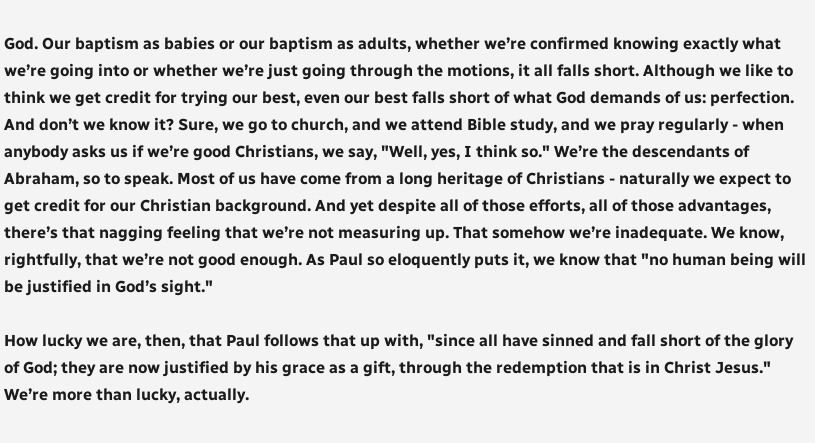God. Our baptism as babies or our baptism as adults, whether we’re confirmed knowing exactly what we’re going into or whether we’re just going through the motions, it all falls short. Although we like to think we get credit for trying our best, even our best falls short of what God demands of us: perfection. And don’t we know it? Sure, we go to church, and we attend Bible study, and we pray regularly - when anybody asks us if we’re good Christians, we say, "Well, yes, I think so." We’re the descendants of Abraham, so to speak. Most of us have come from a long heritage of Christians - naturally we expect to get credit for our Christian background. And yet despite all of those efforts, all of those advantages, there’s that nagging feeling that we’re not measuring up. That somehow we’re inadequate. We know, rightfully, that we’re not good enough. As Paul so eloquently puts it, we know that "no human being will be justified in God’s sight."

How lucky we are, then, that Paul follows that up with, "since all have sinned and fall short of the glory of God; they are now justified by his grace as a gift, through the redemption that is in Christ Jesus." We’re more than lucky, actually.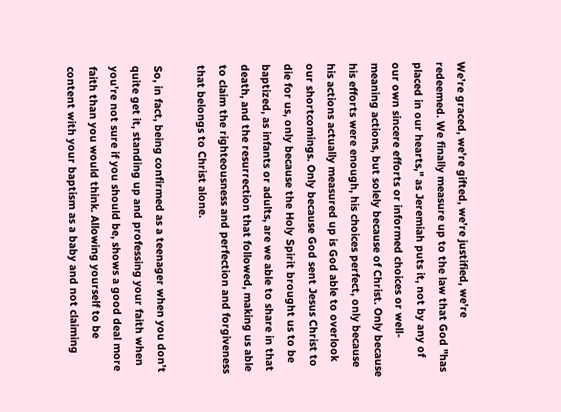We’re graced, we’re gifted, we’re justified, we’re redeemed. We finally measure up to the law that God "has placed in our hearts," as Jeremiah puts it, not by any of our own sincere efforts or informed choices or well-meaning actions, but solely because of Christ. Only because his efforts were enough, his choices perfect, only because his actions actually measured up is God able to overlook our shortcomings. Only because God sent Jesus Christ to die for us, only because the Holy Spirit brought us to be baptized, as infants or adults, are we able to share in that death, and the resurrection that followed, making us able to claim the righteousness and perfection and forgiveness that belongs to Christ alone.

So, in fact, being confirmed as a teenager when you don’t quite get it, standing up and professing your faith when you’re not sure if you should be, shows a good deal more faith than you would think. Allowing yourself to be content with your baptism as a baby and not claiming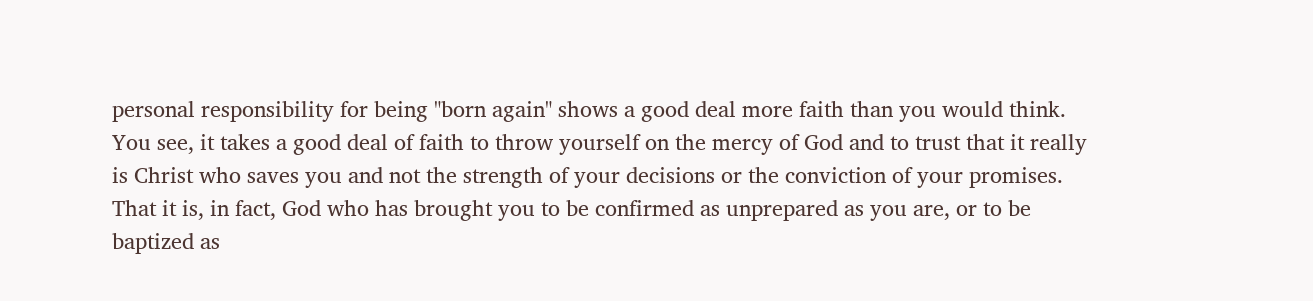personal responsibility for being "born again" shows a good deal more faith than you would think. You see, it takes a good deal of faith to throw yourself on the mercy of God and to trust that it really is Christ who saves you and not the strength of your decisions or the conviction of your promises. That it is, in fact, God who has brought you to be confirmed as unprepared as you are, or to be baptized as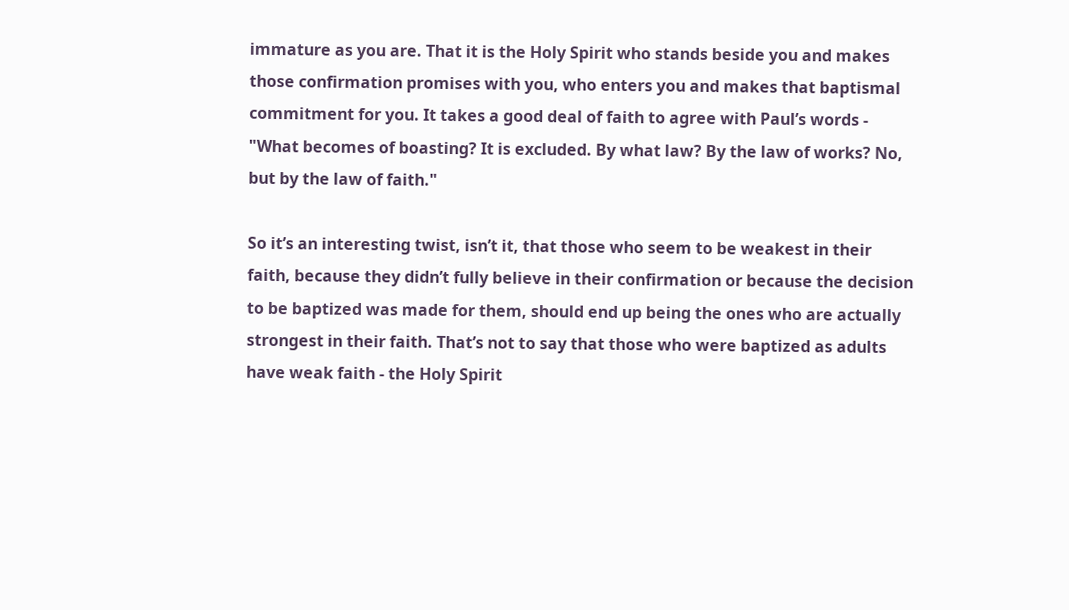immature as you are. That it is the Holy Spirit who stands beside you and makes those confirmation promises with you, who enters you and makes that baptismal commitment for you. It takes a good deal of faith to agree with Paul’s words - "What becomes of boasting? It is excluded. By what law? By the law of works? No, but by the law of faith."

So it’s an interesting twist, isn’t it, that those who seem to be weakest in their faith, because they didn’t fully believe in their confirmation or because the decision to be baptized was made for them, should end up being the ones who are actually strongest in their faith. That’s not to say that those who were baptized as adults have weak faith - the Holy Spirit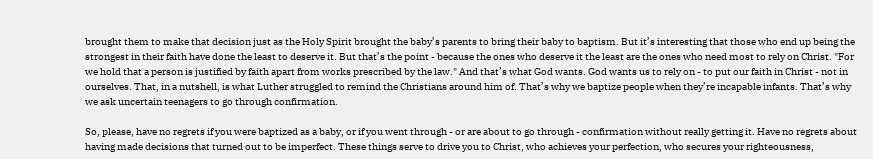brought them to make that decision just as the Holy Spirit brought the baby’s parents to bring their baby to baptism. But it’s interesting that those who end up being the strongest in their faith have done the least to deserve it. But that’s the point - because the ones who deserve it the least are the ones who need most to rely on Christ. "For we hold that a person is justified by faith apart from works prescribed by the law." And that’s what God wants. God wants us to rely on - to put our faith in Christ - not in ourselves. That, in a nutshell, is what Luther struggled to remind the Christians around him of. That’s why we baptize people when they’re incapable infants. That’s why we ask uncertain teenagers to go through confirmation.

So, please, have no regrets if you were baptized as a baby, or if you went through - or are about to go through - confirmation without really getting it. Have no regrets about having made decisions that turned out to be imperfect. These things serve to drive you to Christ, who achieves your perfection, who secures your righteousness,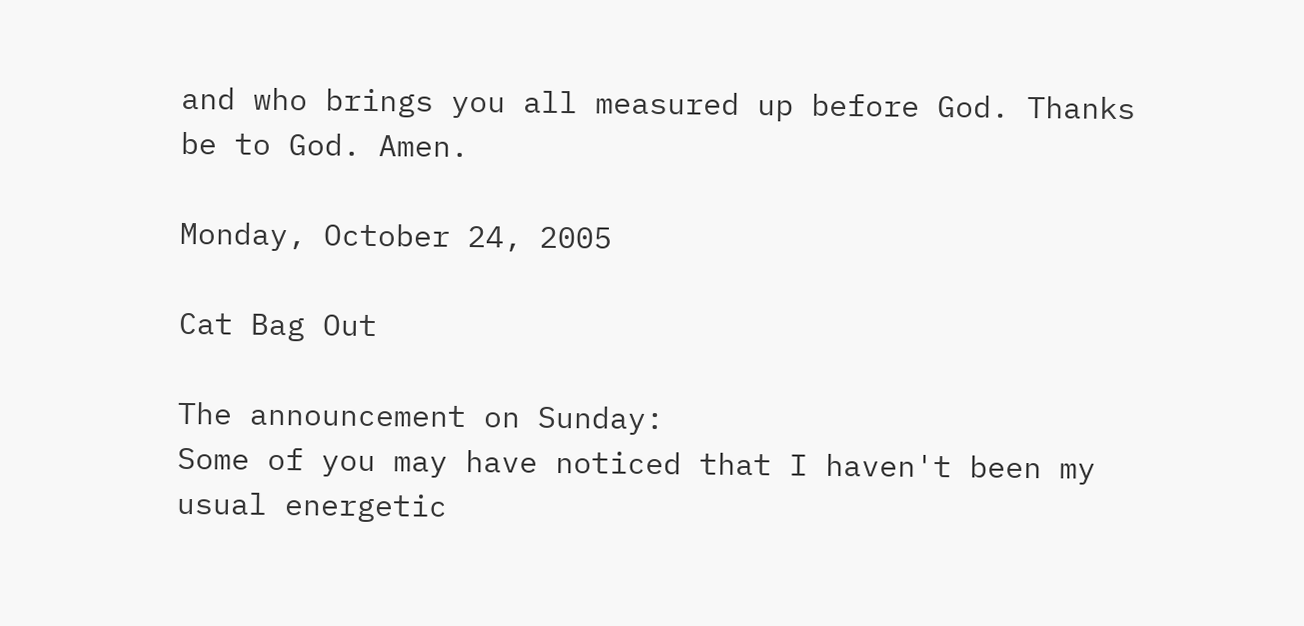and who brings you all measured up before God. Thanks be to God. Amen.

Monday, October 24, 2005

Cat Bag Out

The announcement on Sunday:
Some of you may have noticed that I haven't been my usual energetic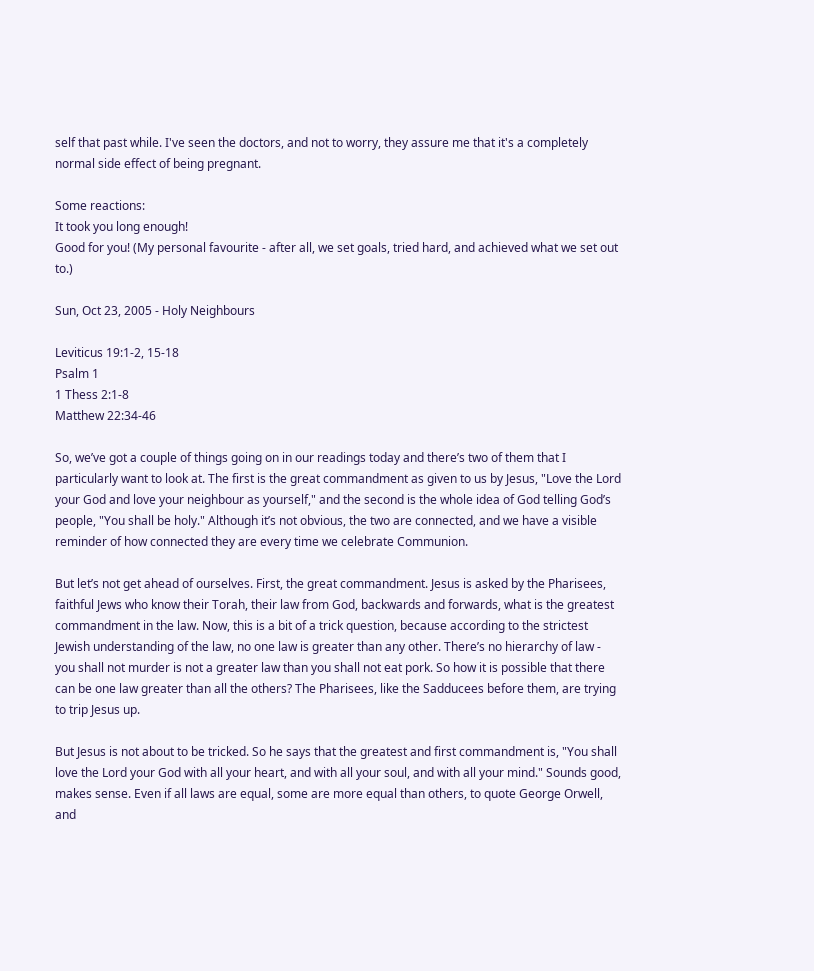self that past while. I've seen the doctors, and not to worry, they assure me that it's a completely normal side effect of being pregnant.

Some reactions:
It took you long enough!
Good for you! (My personal favourite - after all, we set goals, tried hard, and achieved what we set out to.)

Sun, Oct 23, 2005 - Holy Neighbours

Leviticus 19:1-2, 15-18
Psalm 1
1 Thess 2:1-8
Matthew 22:34-46

So, we’ve got a couple of things going on in our readings today and there’s two of them that I particularly want to look at. The first is the great commandment as given to us by Jesus, "Love the Lord your God and love your neighbour as yourself," and the second is the whole idea of God telling God’s people, "You shall be holy." Although it’s not obvious, the two are connected, and we have a visible reminder of how connected they are every time we celebrate Communion.

But let’s not get ahead of ourselves. First, the great commandment. Jesus is asked by the Pharisees, faithful Jews who know their Torah, their law from God, backwards and forwards, what is the greatest commandment in the law. Now, this is a bit of a trick question, because according to the strictest Jewish understanding of the law, no one law is greater than any other. There’s no hierarchy of law - you shall not murder is not a greater law than you shall not eat pork. So how it is possible that there can be one law greater than all the others? The Pharisees, like the Sadducees before them, are trying to trip Jesus up.

But Jesus is not about to be tricked. So he says that the greatest and first commandment is, "You shall love the Lord your God with all your heart, and with all your soul, and with all your mind." Sounds good, makes sense. Even if all laws are equal, some are more equal than others, to quote George Orwell, and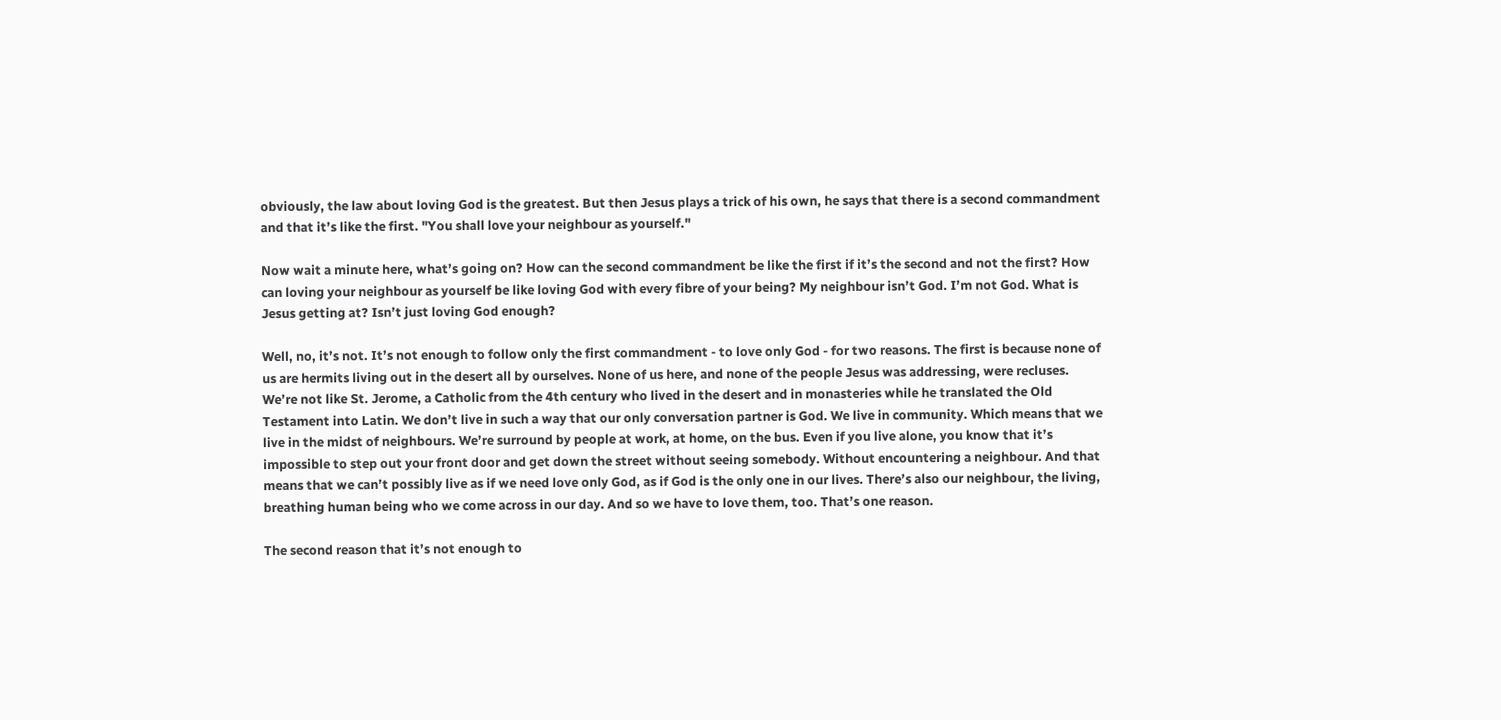obviously, the law about loving God is the greatest. But then Jesus plays a trick of his own, he says that there is a second commandment and that it’s like the first. "You shall love your neighbour as yourself."

Now wait a minute here, what’s going on? How can the second commandment be like the first if it’s the second and not the first? How can loving your neighbour as yourself be like loving God with every fibre of your being? My neighbour isn’t God. I’m not God. What is Jesus getting at? Isn’t just loving God enough?

Well, no, it’s not. It’s not enough to follow only the first commandment - to love only God - for two reasons. The first is because none of us are hermits living out in the desert all by ourselves. None of us here, and none of the people Jesus was addressing, were recluses. We’re not like St. Jerome, a Catholic from the 4th century who lived in the desert and in monasteries while he translated the Old Testament into Latin. We don’t live in such a way that our only conversation partner is God. We live in community. Which means that we live in the midst of neighbours. We’re surround by people at work, at home, on the bus. Even if you live alone, you know that it’s impossible to step out your front door and get down the street without seeing somebody. Without encountering a neighbour. And that means that we can’t possibly live as if we need love only God, as if God is the only one in our lives. There’s also our neighbour, the living, breathing human being who we come across in our day. And so we have to love them, too. That’s one reason.

The second reason that it’s not enough to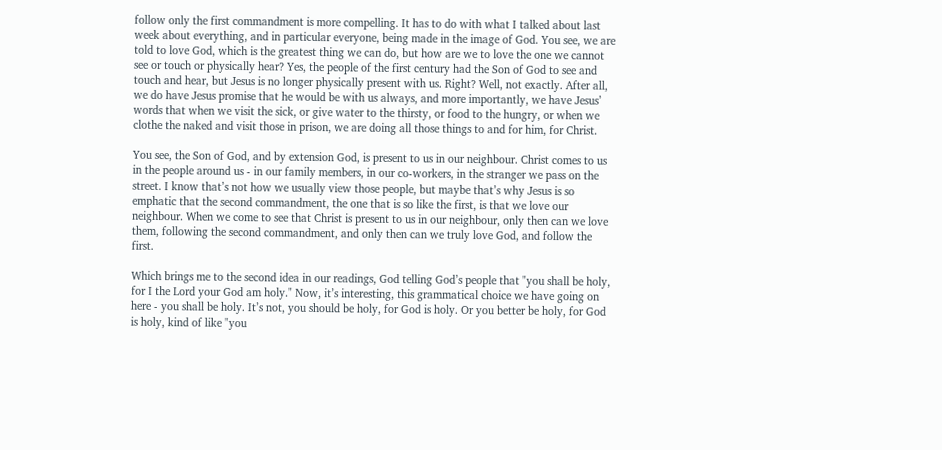follow only the first commandment is more compelling. It has to do with what I talked about last week about everything, and in particular everyone, being made in the image of God. You see, we are told to love God, which is the greatest thing we can do, but how are we to love the one we cannot see or touch or physically hear? Yes, the people of the first century had the Son of God to see and touch and hear, but Jesus is no longer physically present with us. Right? Well, not exactly. After all, we do have Jesus promise that he would be with us always, and more importantly, we have Jesus’ words that when we visit the sick, or give water to the thirsty, or food to the hungry, or when we clothe the naked and visit those in prison, we are doing all those things to and for him, for Christ.

You see, the Son of God, and by extension God, is present to us in our neighbour. Christ comes to us in the people around us - in our family members, in our co-workers, in the stranger we pass on the street. I know that’s not how we usually view those people, but maybe that’s why Jesus is so emphatic that the second commandment, the one that is so like the first, is that we love our neighbour. When we come to see that Christ is present to us in our neighbour, only then can we love them, following the second commandment, and only then can we truly love God, and follow the first.

Which brings me to the second idea in our readings, God telling God’s people that "you shall be holy, for I the Lord your God am holy." Now, it’s interesting, this grammatical choice we have going on here - you shall be holy. It’s not, you should be holy, for God is holy. Or you better be holy, for God is holy, kind of like "you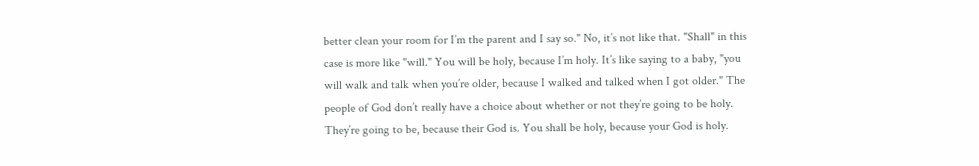better clean your room for I’m the parent and I say so." No, it’s not like that. "Shall" in this case is more like "will." You will be holy, because I’m holy. It’s like saying to a baby, "you will walk and talk when you’re older, because I walked and talked when I got older." The people of God don’t really have a choice about whether or not they’re going to be holy. They’re going to be, because their God is. You shall be holy, because your God is holy.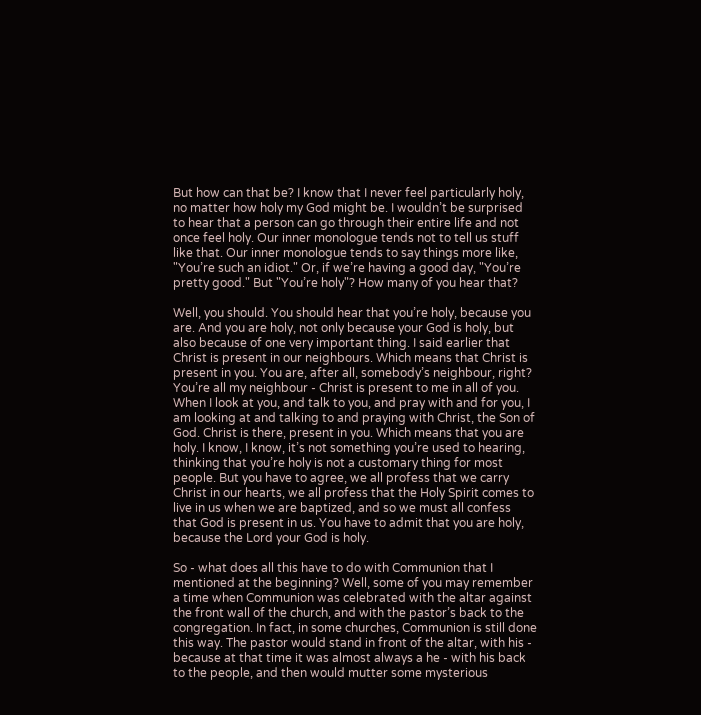But how can that be? I know that I never feel particularly holy, no matter how holy my God might be. I wouldn’t be surprised to hear that a person can go through their entire life and not once feel holy. Our inner monologue tends not to tell us stuff like that. Our inner monologue tends to say things more like, "You’re such an idiot." Or, if we’re having a good day, "You’re pretty good." But "You’re holy"? How many of you hear that?

Well, you should. You should hear that you’re holy, because you are. And you are holy, not only because your God is holy, but also because of one very important thing. I said earlier that Christ is present in our neighbours. Which means that Christ is present in you. You are, after all, somebody’s neighbour, right? You’re all my neighbour - Christ is present to me in all of you. When I look at you, and talk to you, and pray with and for you, I am looking at and talking to and praying with Christ, the Son of God. Christ is there, present in you. Which means that you are holy. I know, I know, it’s not something you’re used to hearing, thinking that you’re holy is not a customary thing for most people. But you have to agree, we all profess that we carry Christ in our hearts, we all profess that the Holy Spirit comes to live in us when we are baptized, and so we must all confess that God is present in us. You have to admit that you are holy, because the Lord your God is holy.

So - what does all this have to do with Communion that I mentioned at the beginning? Well, some of you may remember a time when Communion was celebrated with the altar against the front wall of the church, and with the pastor’s back to the congregation. In fact, in some churches, Communion is still done this way. The pastor would stand in front of the altar, with his - because at that time it was almost always a he - with his back to the people, and then would mutter some mysterious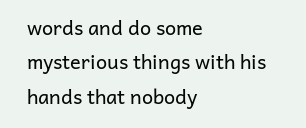words and do some mysterious things with his hands that nobody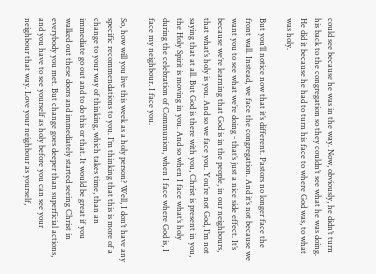could see because he was in the way. Now, obviously, he didn’t turn his back to the congregation so they couldn’t see what he was doing. He did it because he had to turn his face to where God was, to what was holy.

But you’ll notice now that it’s different. Pastors no longer face the front wall. Instead, we face the congregation. And it’s not because we want you to see what we’re doing - that’s just a nice side effect. It’s because we’re learning that God is in the people, in our neighbours, that what’s holy is you. And so we face you. You’re not God, I’m not saying that at all. But God is there with you, Christ is present in you, the Holy Spirit is moving in you. And so when I face what’s holy during the celebration of Communion, when I face where God is, I face my neighbour. I face you.

So, how will you live this week as a holy person? Well, I don’t have any specific recommendations to you. I’m thinking that this is more of a change to your way of thinking, which takes time, than an immediate go out and to do this or that. It would be great if you walked out these doors and immediately started seeing Christ in everybody you met. But change goes deeper than superficial actions, and you have to see yourself as holy before you can see your neighbour that way. Love your neighbour as yourself,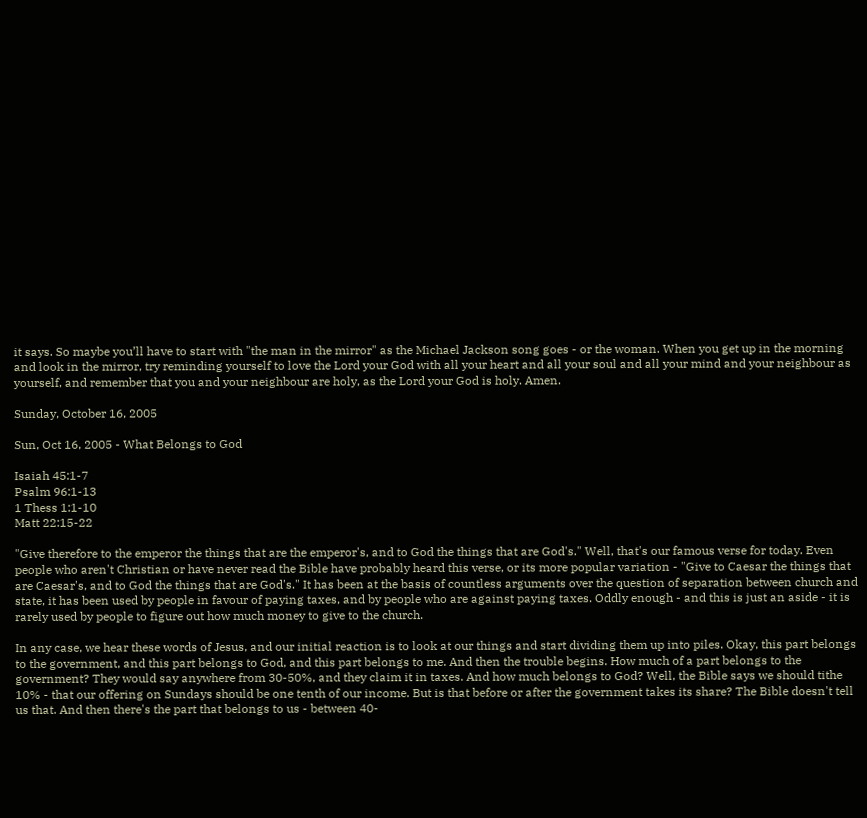it says. So maybe you’ll have to start with "the man in the mirror" as the Michael Jackson song goes - or the woman. When you get up in the morning and look in the mirror, try reminding yourself to love the Lord your God with all your heart and all your soul and all your mind and your neighbour as yourself, and remember that you and your neighbour are holy, as the Lord your God is holy. Amen.

Sunday, October 16, 2005

Sun, Oct 16, 2005 - What Belongs to God

Isaiah 45:1-7
Psalm 96:1-13
1 Thess 1:1-10
Matt 22:15-22

"Give therefore to the emperor the things that are the emperor's, and to God the things that are God's." Well, that's our famous verse for today. Even people who aren't Christian or have never read the Bible have probably heard this verse, or its more popular variation - "Give to Caesar the things that are Caesar's, and to God the things that are God's." It has been at the basis of countless arguments over the question of separation between church and state, it has been used by people in favour of paying taxes, and by people who are against paying taxes. Oddly enough - and this is just an aside - it is rarely used by people to figure out how much money to give to the church.

In any case, we hear these words of Jesus, and our initial reaction is to look at our things and start dividing them up into piles. Okay, this part belongs to the government, and this part belongs to God, and this part belongs to me. And then the trouble begins. How much of a part belongs to the government? They would say anywhere from 30-50%, and they claim it in taxes. And how much belongs to God? Well, the Bible says we should tithe 10% - that our offering on Sundays should be one tenth of our income. But is that before or after the government takes its share? The Bible doesn't tell us that. And then there's the part that belongs to us - between 40-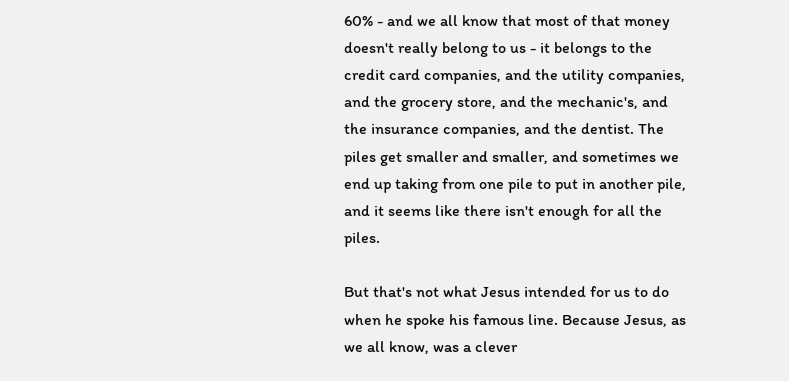60% - and we all know that most of that money doesn't really belong to us - it belongs to the credit card companies, and the utility companies, and the grocery store, and the mechanic's, and the insurance companies, and the dentist. The piles get smaller and smaller, and sometimes we end up taking from one pile to put in another pile, and it seems like there isn't enough for all the piles.

But that's not what Jesus intended for us to do when he spoke his famous line. Because Jesus, as we all know, was a clever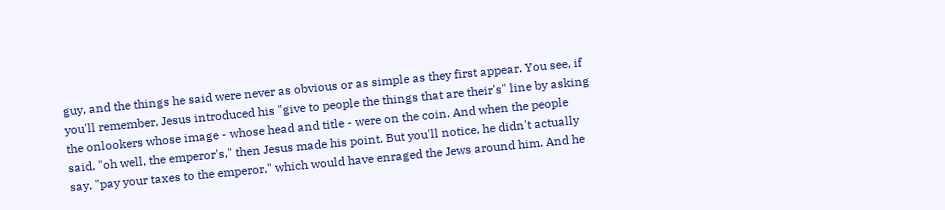guy, and the things he said were never as obvious or as simple as they first appear. You see, if you'll remember, Jesus introduced his "give to people the things that are their's" line by asking the onlookers whose image - whose head and title - were on the coin. And when the people said, "oh well, the emperor's," then Jesus made his point. But you'll notice, he didn't actually say, "pay your taxes to the emperor," which would have enraged the Jews around him. And he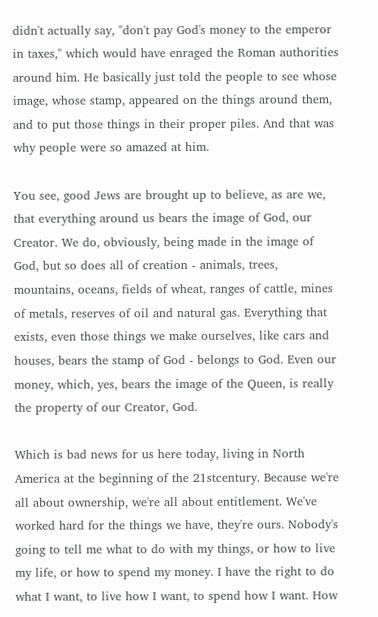didn't actually say, "don't pay God's money to the emperor in taxes," which would have enraged the Roman authorities around him. He basically just told the people to see whose image, whose stamp, appeared on the things around them, and to put those things in their proper piles. And that was why people were so amazed at him.

You see, good Jews are brought up to believe, as are we, that everything around us bears the image of God, our Creator. We do, obviously, being made in the image of God, but so does all of creation - animals, trees, mountains, oceans, fields of wheat, ranges of cattle, mines of metals, reserves of oil and natural gas. Everything that exists, even those things we make ourselves, like cars and houses, bears the stamp of God - belongs to God. Even our money, which, yes, bears the image of the Queen, is really the property of our Creator, God.

Which is bad news for us here today, living in North America at the beginning of the 21stcentury. Because we're all about ownership, we're all about entitlement. We've worked hard for the things we have, they're ours. Nobody's going to tell me what to do with my things, or how to live my life, or how to spend my money. I have the right to do what I want, to live how I want, to spend how I want. How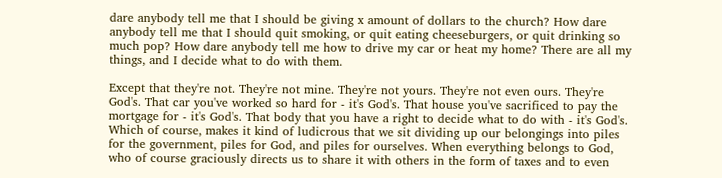dare anybody tell me that I should be giving x amount of dollars to the church? How dare anybody tell me that I should quit smoking, or quit eating cheeseburgers, or quit drinking so much pop? How dare anybody tell me how to drive my car or heat my home? There are all my things, and I decide what to do with them.

Except that they're not. They're not mine. They're not yours. They're not even ours. They're God's. That car you've worked so hard for - it's God's. That house you've sacrificed to pay the mortgage for - it's God's. That body that you have a right to decide what to do with - it's God's. Which of course, makes it kind of ludicrous that we sit dividing up our belongings into piles for the government, piles for God, and piles for ourselves. When everything belongs to God, who of course graciously directs us to share it with others in the form of taxes and to even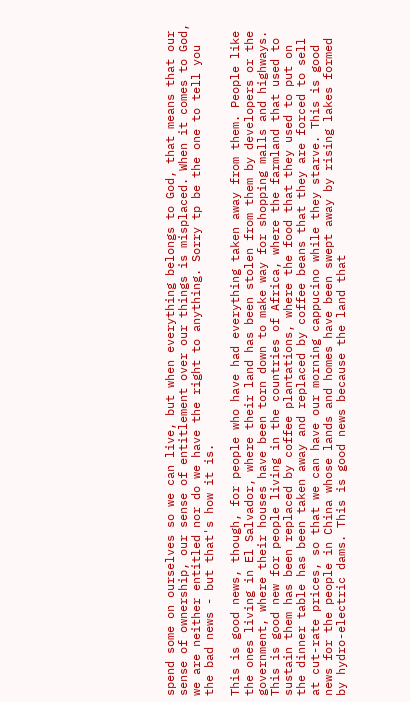spend some on ourselves so we can live, but when everything belongs to God, that means that our sense of ownership, our sense of entitlement over our things is misplaced. When it comes to God, we are neither entitled nor do we have the right to anything. Sorry tp be the one to tell you the bad news - but that's how it is.

This is good news, though, for people who have had everything taken away from them. People like the ones living in El Salvador, where their land has been stolen from them by developers or the government, where their houses have been torn down to make way for shopping malls and highways. This is good new for people living in the countries of Africa, where the farmland that used to sustain them has been replaced by coffee plantations, where the food that they used to put on the dinner table has been taken away and replaced by coffee beans that they are forced to sell at cut-rate prices, so that we can have our morning cappucino while they starve. This is good news for the people in China whose lands and homes have been swept away by rising lakes formed by hydro-electric dams. This is good news because the land that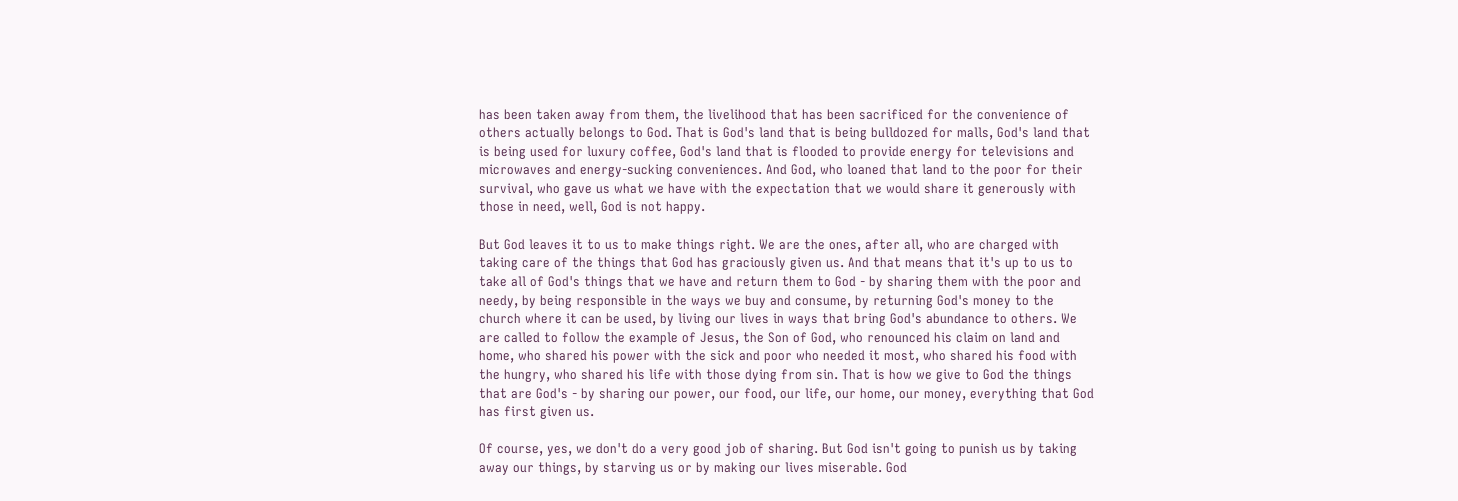has been taken away from them, the livelihood that has been sacrificed for the convenience of others actually belongs to God. That is God's land that is being bulldozed for malls, God's land that is being used for luxury coffee, God's land that is flooded to provide energy for televisions and microwaves and energy-sucking conveniences. And God, who loaned that land to the poor for their survival, who gave us what we have with the expectation that we would share it generously with those in need, well, God is not happy.

But God leaves it to us to make things right. We are the ones, after all, who are charged with taking care of the things that God has graciously given us. And that means that it's up to us to take all of God's things that we have and return them to God - by sharing them with the poor and needy, by being responsible in the ways we buy and consume, by returning God's money to the church where it can be used, by living our lives in ways that bring God's abundance to others. We are called to follow the example of Jesus, the Son of God, who renounced his claim on land and home, who shared his power with the sick and poor who needed it most, who shared his food with the hungry, who shared his life with those dying from sin. That is how we give to God the things that are God's - by sharing our power, our food, our life, our home, our money, everything that God has first given us.

Of course, yes, we don't do a very good job of sharing. But God isn't going to punish us by taking away our things, by starving us or by making our lives miserable. God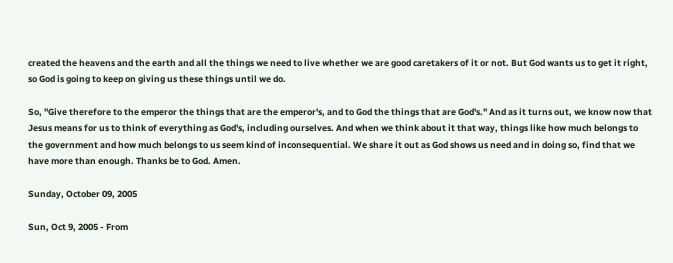created the heavens and the earth and all the things we need to live whether we are good caretakers of it or not. But God wants us to get it right, so God is going to keep on giving us these things until we do.

So, "Give therefore to the emperor the things that are the emperor's, and to God the things that are God's." And as it turns out, we know now that Jesus means for us to think of everything as God's, including ourselves. And when we think about it that way, things like how much belongs to the government and how much belongs to us seem kind of inconsequential. We share it out as God shows us need and in doing so, find that we have more than enough. Thanks be to God. Amen.

Sunday, October 09, 2005

Sun, Oct 9, 2005 - From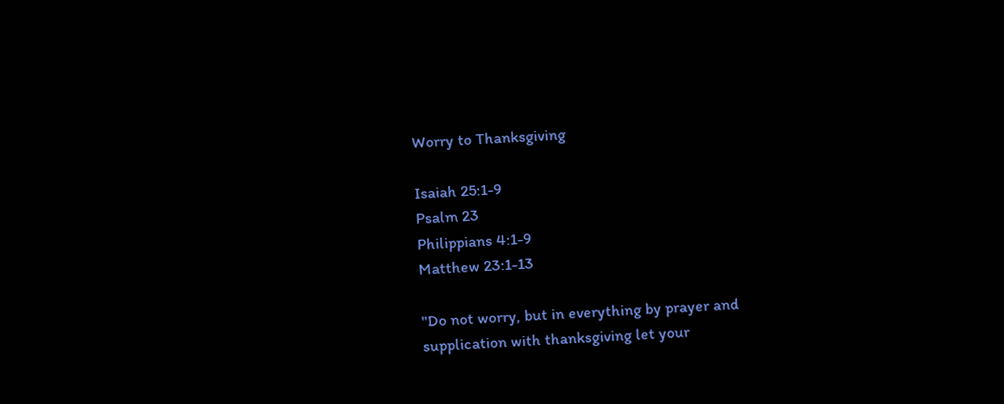Worry to Thanksgiving

Isaiah 25:1-9
Psalm 23
Philippians 4:1-9
Matthew 23:1-13

"Do not worry, but in everything by prayer and supplication with thanksgiving let your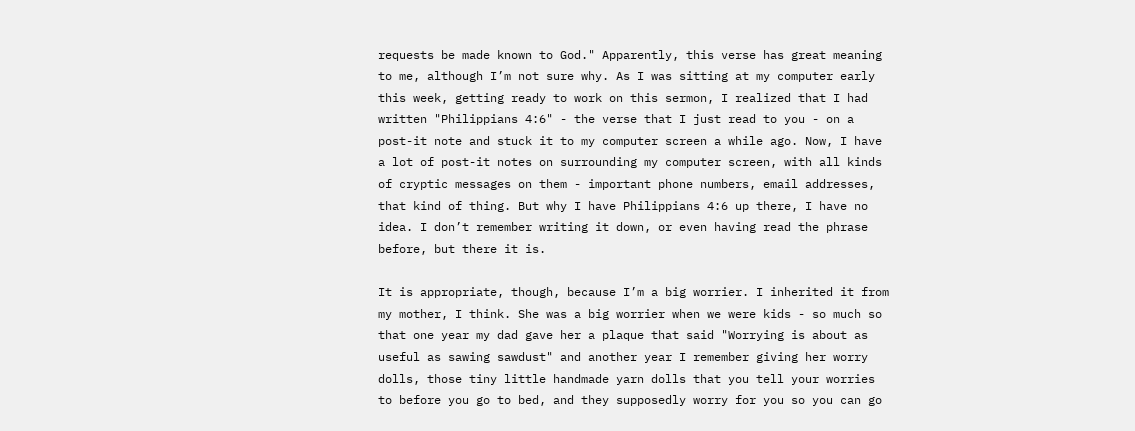requests be made known to God." Apparently, this verse has great meaning to me, although I’m not sure why. As I was sitting at my computer early this week, getting ready to work on this sermon, I realized that I had written "Philippians 4:6" - the verse that I just read to you - on a post-it note and stuck it to my computer screen a while ago. Now, I have a lot of post-it notes on surrounding my computer screen, with all kinds of cryptic messages on them - important phone numbers, email addresses, that kind of thing. But why I have Philippians 4:6 up there, I have no idea. I don’t remember writing it down, or even having read the phrase before, but there it is.

It is appropriate, though, because I’m a big worrier. I inherited it from my mother, I think. She was a big worrier when we were kids - so much so that one year my dad gave her a plaque that said "Worrying is about as useful as sawing sawdust" and another year I remember giving her worry dolls, those tiny little handmade yarn dolls that you tell your worries to before you go to bed, and they supposedly worry for you so you can go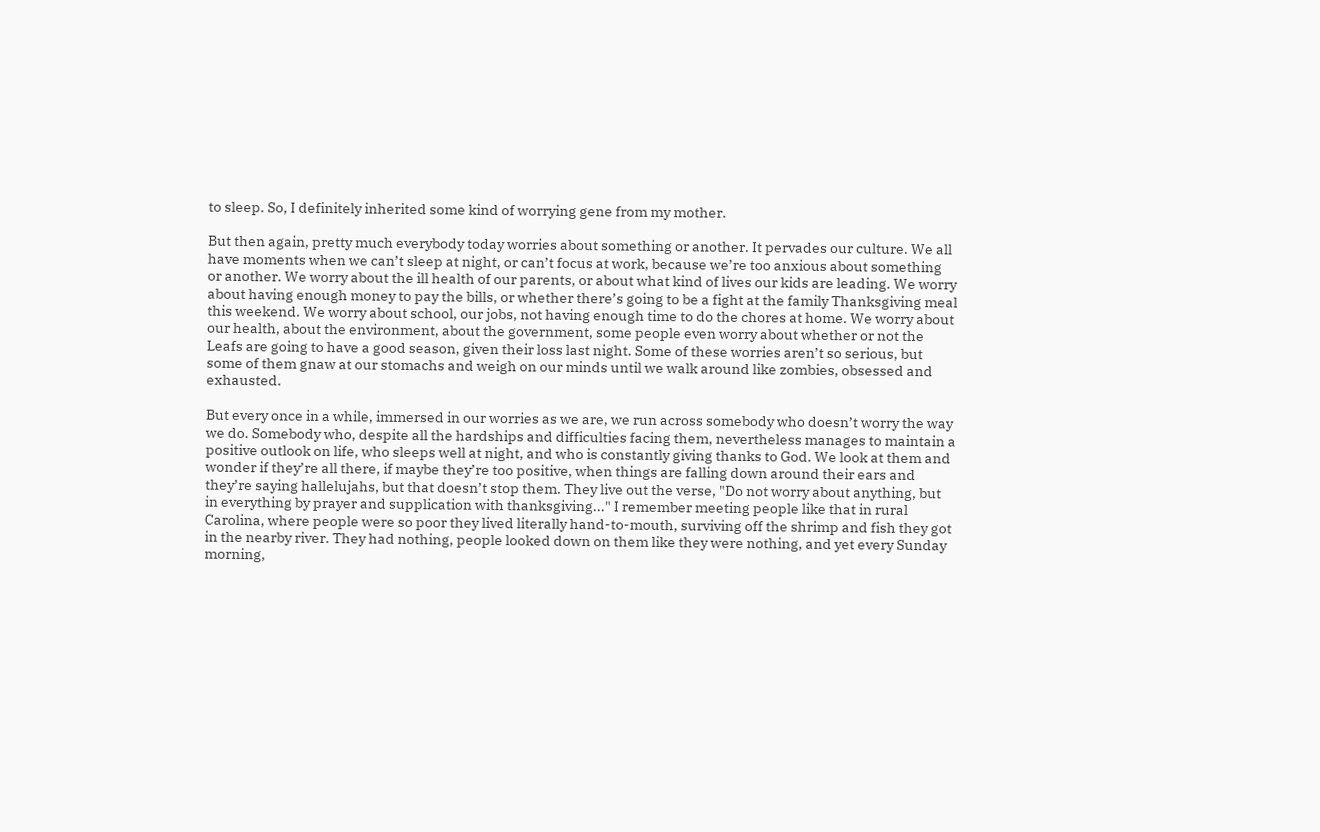to sleep. So, I definitely inherited some kind of worrying gene from my mother.

But then again, pretty much everybody today worries about something or another. It pervades our culture. We all have moments when we can’t sleep at night, or can’t focus at work, because we’re too anxious about something or another. We worry about the ill health of our parents, or about what kind of lives our kids are leading. We worry about having enough money to pay the bills, or whether there’s going to be a fight at the family Thanksgiving meal this weekend. We worry about school, our jobs, not having enough time to do the chores at home. We worry about our health, about the environment, about the government, some people even worry about whether or not the Leafs are going to have a good season, given their loss last night. Some of these worries aren’t so serious, but some of them gnaw at our stomachs and weigh on our minds until we walk around like zombies, obsessed and exhausted.

But every once in a while, immersed in our worries as we are, we run across somebody who doesn’t worry the way we do. Somebody who, despite all the hardships and difficulties facing them, nevertheless manages to maintain a positive outlook on life, who sleeps well at night, and who is constantly giving thanks to God. We look at them and wonder if they’re all there, if maybe they’re too positive, when things are falling down around their ears and they’re saying hallelujahs, but that doesn’t stop them. They live out the verse, "Do not worry about anything, but in everything by prayer and supplication with thanksgiving..." I remember meeting people like that in rural Carolina, where people were so poor they lived literally hand-to-mouth, surviving off the shrimp and fish they got in the nearby river. They had nothing, people looked down on them like they were nothing, and yet every Sunday morning,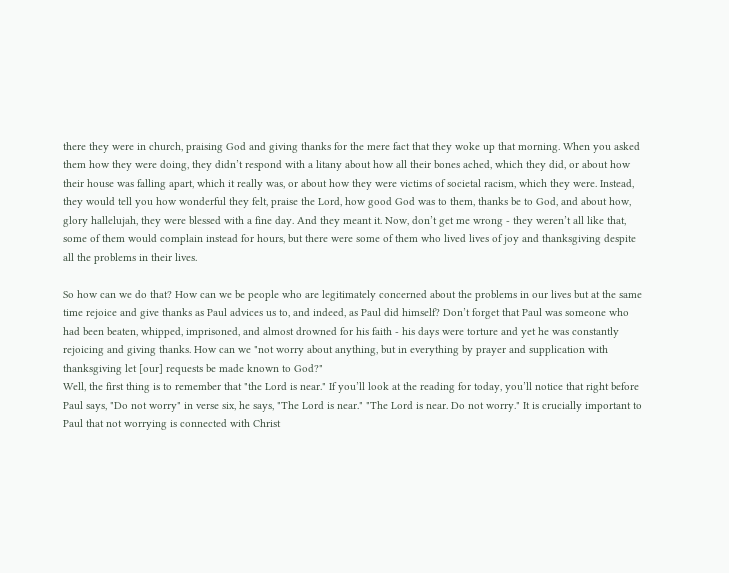there they were in church, praising God and giving thanks for the mere fact that they woke up that morning. When you asked them how they were doing, they didn’t respond with a litany about how all their bones ached, which they did, or about how their house was falling apart, which it really was, or about how they were victims of societal racism, which they were. Instead, they would tell you how wonderful they felt, praise the Lord, how good God was to them, thanks be to God, and about how, glory hallelujah, they were blessed with a fine day. And they meant it. Now, don’t get me wrong - they weren’t all like that, some of them would complain instead for hours, but there were some of them who lived lives of joy and thanksgiving despite all the problems in their lives.

So how can we do that? How can we be people who are legitimately concerned about the problems in our lives but at the same time rejoice and give thanks as Paul advices us to, and indeed, as Paul did himself? Don’t forget that Paul was someone who had been beaten, whipped, imprisoned, and almost drowned for his faith - his days were torture and yet he was constantly rejoicing and giving thanks. How can we "not worry about anything, but in everything by prayer and supplication with thanksgiving let [our] requests be made known to God?"
Well, the first thing is to remember that "the Lord is near." If you’ll look at the reading for today, you’ll notice that right before Paul says, "Do not worry" in verse six, he says, "The Lord is near." "The Lord is near. Do not worry." It is crucially important to Paul that not worrying is connected with Christ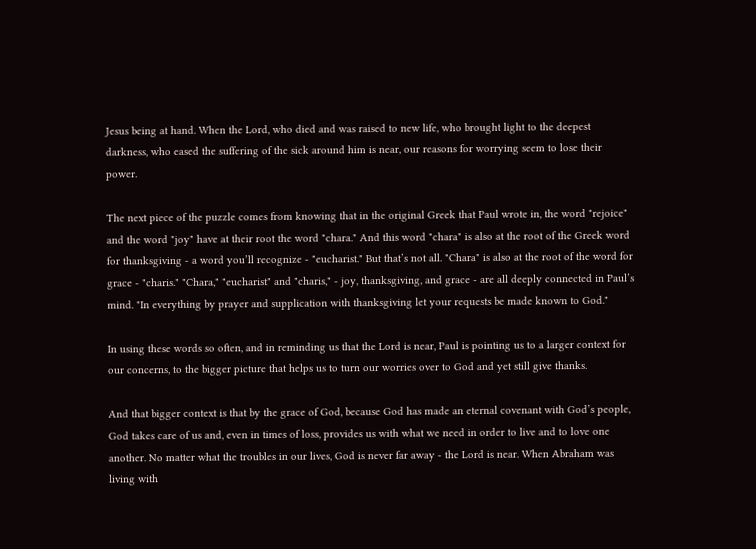Jesus being at hand. When the Lord, who died and was raised to new life, who brought light to the deepest darkness, who eased the suffering of the sick around him is near, our reasons for worrying seem to lose their power.

The next piece of the puzzle comes from knowing that in the original Greek that Paul wrote in, the word "rejoice" and the word "joy" have at their root the word "chara." And this word "chara" is also at the root of the Greek word for thanksgiving - a word you’ll recognize - "eucharist." But that’s not all. "Chara" is also at the root of the word for grace - "charis." "Chara," "eucharist" and "charis," - joy, thanksgiving, and grace - are all deeply connected in Paul’s mind. "In everything by prayer and supplication with thanksgiving let your requests be made known to God."

In using these words so often, and in reminding us that the Lord is near, Paul is pointing us to a larger context for our concerns, to the bigger picture that helps us to turn our worries over to God and yet still give thanks.

And that bigger context is that by the grace of God, because God has made an eternal covenant with God’s people, God takes care of us and, even in times of loss, provides us with what we need in order to live and to love one another. No matter what the troubles in our lives, God is never far away - the Lord is near. When Abraham was living with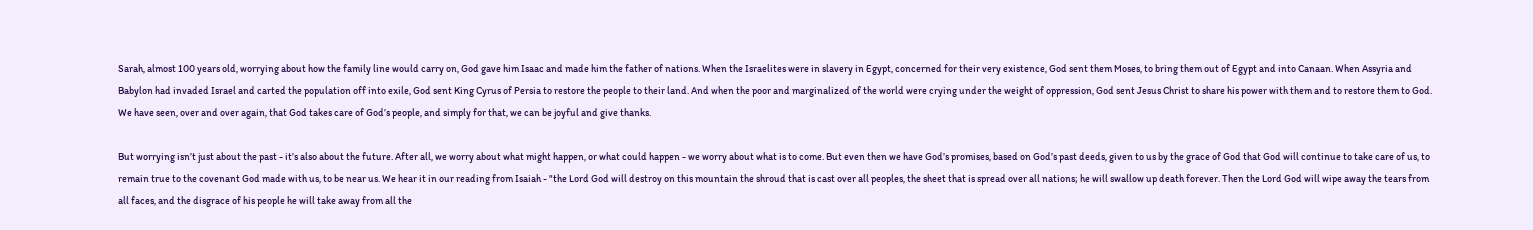Sarah, almost 100 years old, worrying about how the family line would carry on, God gave him Isaac and made him the father of nations. When the Israelites were in slavery in Egypt, concerned for their very existence, God sent them Moses, to bring them out of Egypt and into Canaan. When Assyria and Babylon had invaded Israel and carted the population off into exile, God sent King Cyrus of Persia to restore the people to their land. And when the poor and marginalized of the world were crying under the weight of oppression, God sent Jesus Christ to share his power with them and to restore them to God. We have seen, over and over again, that God takes care of God’s people, and simply for that, we can be joyful and give thanks.

But worrying isn’t just about the past - it’s also about the future. After all, we worry about what might happen, or what could happen - we worry about what is to come. But even then we have God’s promises, based on God’s past deeds, given to us by the grace of God that God will continue to take care of us, to remain true to the covenant God made with us, to be near us. We hear it in our reading from Isaiah - "the Lord God will destroy on this mountain the shroud that is cast over all peoples, the sheet that is spread over all nations; he will swallow up death forever. Then the Lord God will wipe away the tears from all faces, and the disgrace of his people he will take away from all the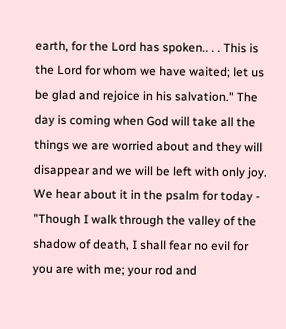earth, for the Lord has spoken.. . . This is the Lord for whom we have waited; let us be glad and rejoice in his salvation." The day is coming when God will take all the things we are worried about and they will disappear and we will be left with only joy. We hear about it in the psalm for today - "Though I walk through the valley of the shadow of death, I shall fear no evil for you are with me; your rod and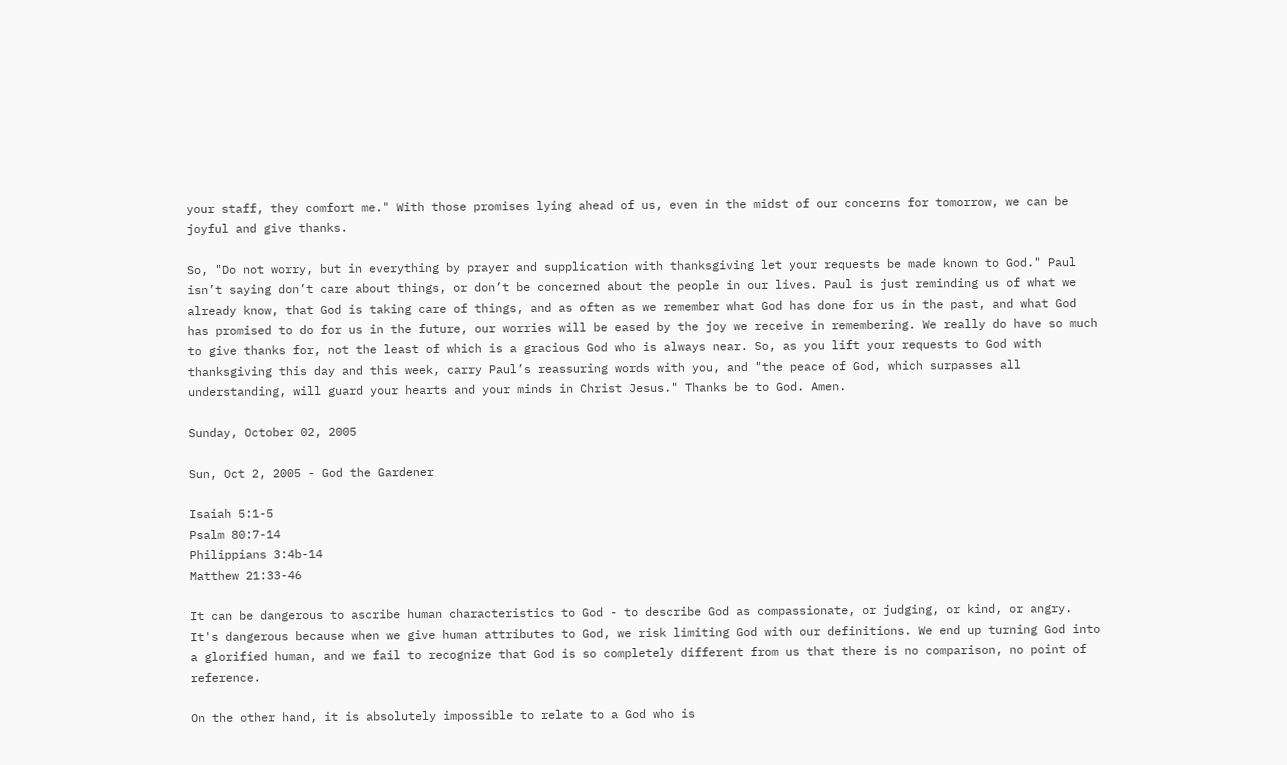your staff, they comfort me." With those promises lying ahead of us, even in the midst of our concerns for tomorrow, we can be joyful and give thanks.

So, "Do not worry, but in everything by prayer and supplication with thanksgiving let your requests be made known to God." Paul isn’t saying don’t care about things, or don’t be concerned about the people in our lives. Paul is just reminding us of what we already know, that God is taking care of things, and as often as we remember what God has done for us in the past, and what God has promised to do for us in the future, our worries will be eased by the joy we receive in remembering. We really do have so much to give thanks for, not the least of which is a gracious God who is always near. So, as you lift your requests to God with thanksgiving this day and this week, carry Paul’s reassuring words with you, and "the peace of God, which surpasses all understanding, will guard your hearts and your minds in Christ Jesus." Thanks be to God. Amen.

Sunday, October 02, 2005

Sun, Oct 2, 2005 - God the Gardener

Isaiah 5:1-5
Psalm 80:7-14
Philippians 3:4b-14
Matthew 21:33-46

It can be dangerous to ascribe human characteristics to God - to describe God as compassionate, or judging, or kind, or angry. It's dangerous because when we give human attributes to God, we risk limiting God with our definitions. We end up turning God into a glorified human, and we fail to recognize that God is so completely different from us that there is no comparison, no point of reference.

On the other hand, it is absolutely impossible to relate to a God who is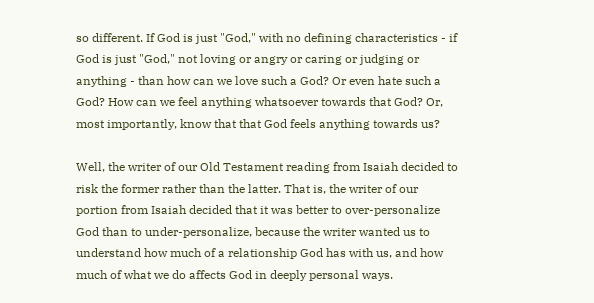so different. If God is just "God," with no defining characteristics - if God is just "God," not loving or angry or caring or judging or anything - than how can we love such a God? Or even hate such a God? How can we feel anything whatsoever towards that God? Or, most importantly, know that that God feels anything towards us?

Well, the writer of our Old Testament reading from Isaiah decided to risk the former rather than the latter. That is, the writer of our portion from Isaiah decided that it was better to over-personalize God than to under-personalize, because the writer wanted us to understand how much of a relationship God has with us, and how much of what we do affects God in deeply personal ways.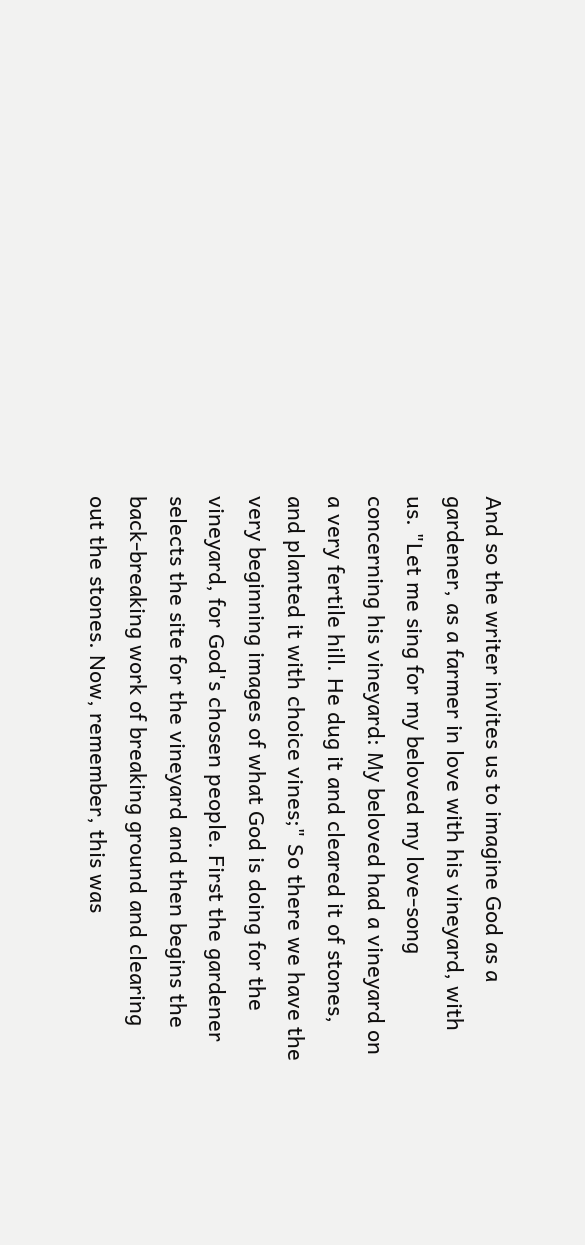And so the writer invites us to imagine God as a gardener, as a farmer in love with his vineyard, with us. "Let me sing for my beloved my love-song concerning his vineyard: My beloved had a vineyard on a very fertile hill. He dug it and cleared it of stones, and planted it with choice vines;" So there we have the very beginning images of what God is doing for the vineyard, for God's chosen people. First the gardener selects the site for the vineyard and then begins the back-breaking work of breaking ground and clearing out the stones. Now, remember, this was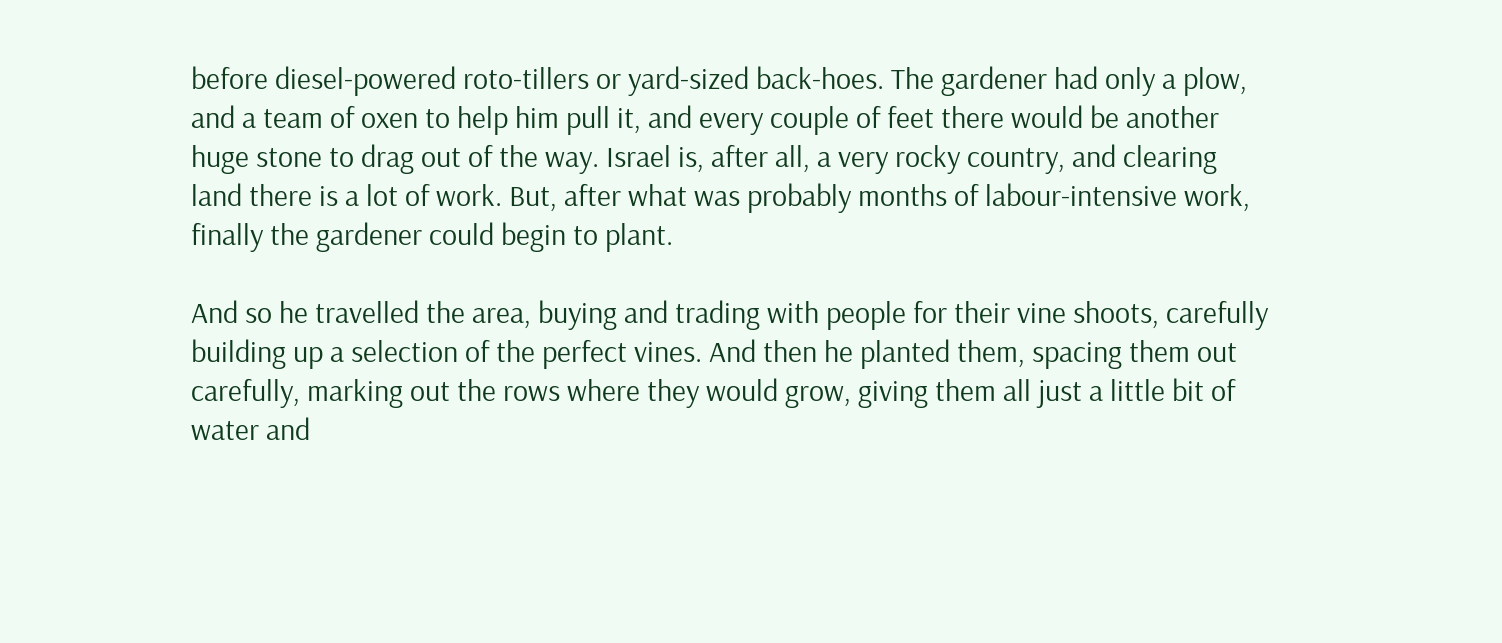before diesel-powered roto-tillers or yard-sized back-hoes. The gardener had only a plow, and a team of oxen to help him pull it, and every couple of feet there would be another huge stone to drag out of the way. Israel is, after all, a very rocky country, and clearing land there is a lot of work. But, after what was probably months of labour-intensive work, finally the gardener could begin to plant.

And so he travelled the area, buying and trading with people for their vine shoots, carefully building up a selection of the perfect vines. And then he planted them, spacing them out carefully, marking out the rows where they would grow, giving them all just a little bit of water and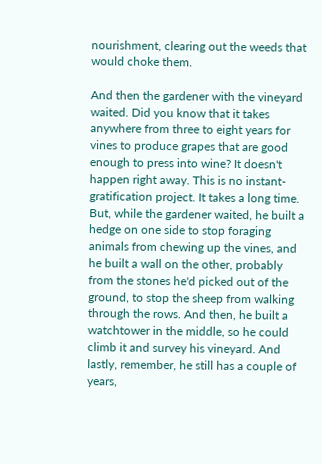nourishment, clearing out the weeds that would choke them.

And then the gardener with the vineyard waited. Did you know that it takes anywhere from three to eight years for vines to produce grapes that are good enough to press into wine? It doesn't happen right away. This is no instant-gratification project. It takes a long time. But, while the gardener waited, he built a hedge on one side to stop foraging animals from chewing up the vines, and he built a wall on the other, probably from the stones he'd picked out of the ground, to stop the sheep from walking through the rows. And then, he built a watchtower in the middle, so he could climb it and survey his vineyard. And lastly, remember, he still has a couple of years,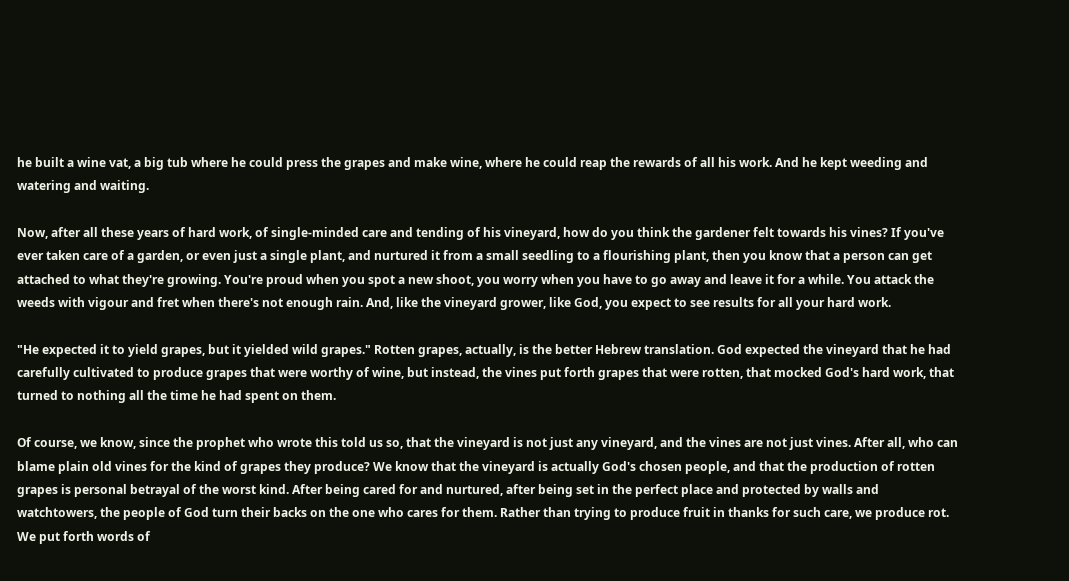he built a wine vat, a big tub where he could press the grapes and make wine, where he could reap the rewards of all his work. And he kept weeding and watering and waiting.

Now, after all these years of hard work, of single-minded care and tending of his vineyard, how do you think the gardener felt towards his vines? If you've ever taken care of a garden, or even just a single plant, and nurtured it from a small seedling to a flourishing plant, then you know that a person can get attached to what they're growing. You're proud when you spot a new shoot, you worry when you have to go away and leave it for a while. You attack the weeds with vigour and fret when there's not enough rain. And, like the vineyard grower, like God, you expect to see results for all your hard work.

"He expected it to yield grapes, but it yielded wild grapes." Rotten grapes, actually, is the better Hebrew translation. God expected the vineyard that he had carefully cultivated to produce grapes that were worthy of wine, but instead, the vines put forth grapes that were rotten, that mocked God's hard work, that turned to nothing all the time he had spent on them.

Of course, we know, since the prophet who wrote this told us so, that the vineyard is not just any vineyard, and the vines are not just vines. After all, who can blame plain old vines for the kind of grapes they produce? We know that the vineyard is actually God's chosen people, and that the production of rotten grapes is personal betrayal of the worst kind. After being cared for and nurtured, after being set in the perfect place and protected by walls and watchtowers, the people of God turn their backs on the one who cares for them. Rather than trying to produce fruit in thanks for such care, we produce rot. We put forth words of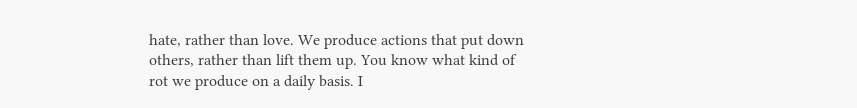hate, rather than love. We produce actions that put down others, rather than lift them up. You know what kind of rot we produce on a daily basis. I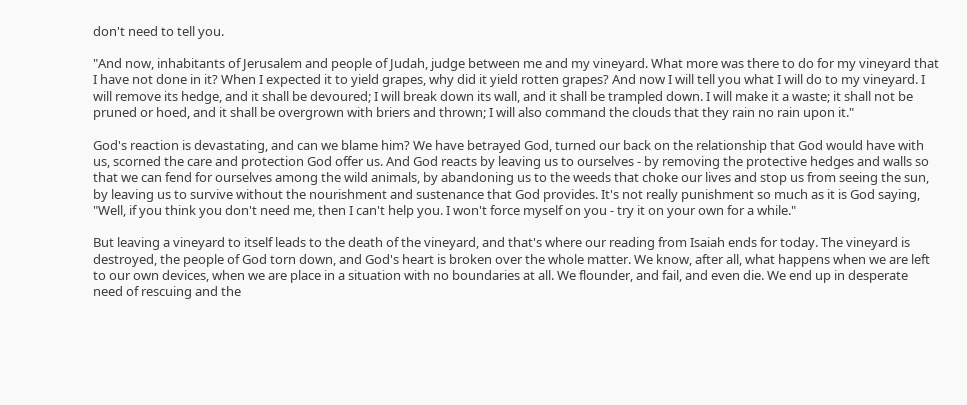don't need to tell you.

"And now, inhabitants of Jerusalem and people of Judah, judge between me and my vineyard. What more was there to do for my vineyard that I have not done in it? When I expected it to yield grapes, why did it yield rotten grapes? And now I will tell you what I will do to my vineyard. I will remove its hedge, and it shall be devoured; I will break down its wall, and it shall be trampled down. I will make it a waste; it shall not be pruned or hoed, and it shall be overgrown with briers and thrown; I will also command the clouds that they rain no rain upon it."

God's reaction is devastating, and can we blame him? We have betrayed God, turned our back on the relationship that God would have with us, scorned the care and protection God offer us. And God reacts by leaving us to ourselves - by removing the protective hedges and walls so that we can fend for ourselves among the wild animals, by abandoning us to the weeds that choke our lives and stop us from seeing the sun, by leaving us to survive without the nourishment and sustenance that God provides. It's not really punishment so much as it is God saying, "Well, if you think you don't need me, then I can't help you. I won't force myself on you - try it on your own for a while."

But leaving a vineyard to itself leads to the death of the vineyard, and that's where our reading from Isaiah ends for today. The vineyard is destroyed, the people of God torn down, and God's heart is broken over the whole matter. We know, after all, what happens when we are left to our own devices, when we are place in a situation with no boundaries at all. We flounder, and fail, and even die. We end up in desperate need of rescuing and the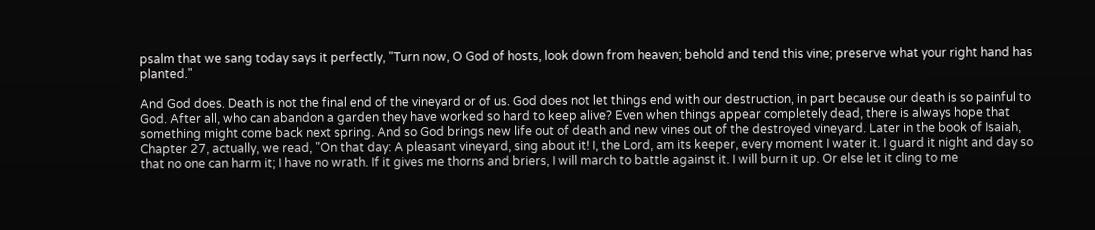psalm that we sang today says it perfectly, "Turn now, O God of hosts, look down from heaven; behold and tend this vine; preserve what your right hand has planted."

And God does. Death is not the final end of the vineyard or of us. God does not let things end with our destruction, in part because our death is so painful to God. After all, who can abandon a garden they have worked so hard to keep alive? Even when things appear completely dead, there is always hope that something might come back next spring. And so God brings new life out of death and new vines out of the destroyed vineyard. Later in the book of Isaiah, Chapter 27, actually, we read, "On that day: A pleasant vineyard, sing about it! I, the Lord, am its keeper, every moment I water it. I guard it night and day so that no one can harm it; I have no wrath. If it gives me thorns and briers, I will march to battle against it. I will burn it up. Or else let it cling to me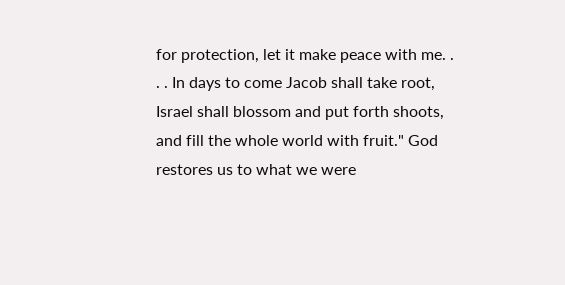for protection, let it make peace with me. . . . In days to come Jacob shall take root, Israel shall blossom and put forth shoots, and fill the whole world with fruit." God restores us to what we were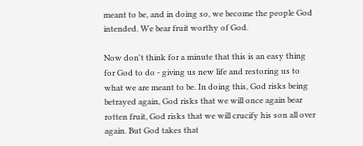meant to be, and in doing so, we become the people God intended. We bear fruit worthy of God.

Now don't think for a minute that this is an easy thing for God to do - giving us new life and restoring us to what we are meant to be. In doing this, God risks being betrayed again, God risks that we will once again bear rotten fruit, God risks that we will crucify his son all over again. But God takes that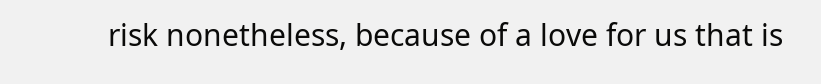risk nonetheless, because of a love for us that is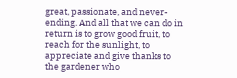great, passionate, and never-ending. And all that we can do in return is to grow good fruit, to reach for the sunlight, to appreciate and give thanks to the gardener who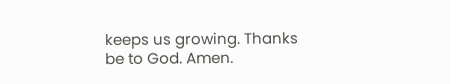keeps us growing. Thanks be to God. Amen.